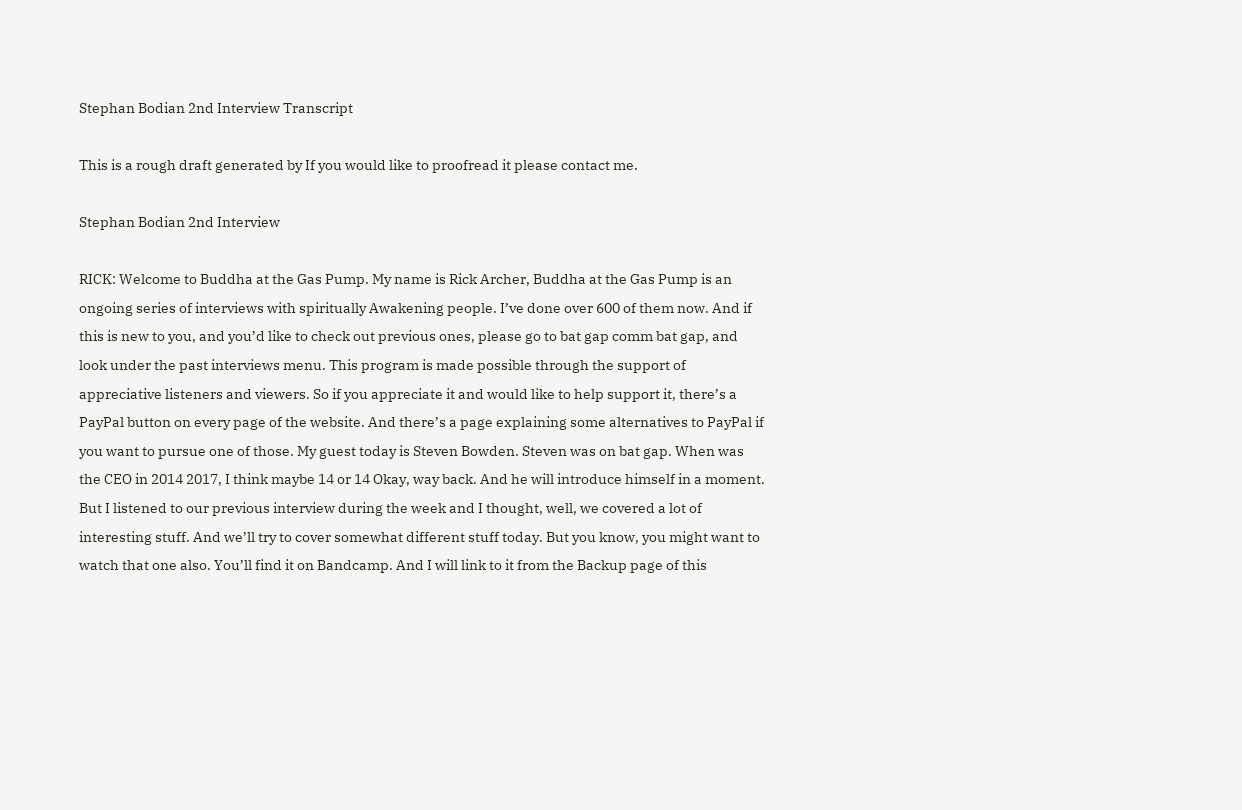Stephan Bodian 2nd Interview Transcript

This is a rough draft generated by If you would like to proofread it please contact me.

Stephan Bodian 2nd Interview

RICK: Welcome to Buddha at the Gas Pump. My name is Rick Archer, Buddha at the Gas Pump is an ongoing series of interviews with spiritually Awakening people. I’ve done over 600 of them now. And if this is new to you, and you’d like to check out previous ones, please go to bat gap comm bat gap, and look under the past interviews menu. This program is made possible through the support of appreciative listeners and viewers. So if you appreciate it and would like to help support it, there’s a PayPal button on every page of the website. And there’s a page explaining some alternatives to PayPal if you want to pursue one of those. My guest today is Steven Bowden. Steven was on bat gap. When was the CEO in 2014 2017, I think maybe 14 or 14 Okay, way back. And he will introduce himself in a moment. But I listened to our previous interview during the week and I thought, well, we covered a lot of interesting stuff. And we’ll try to cover somewhat different stuff today. But you know, you might want to watch that one also. You’ll find it on Bandcamp. And I will link to it from the Backup page of this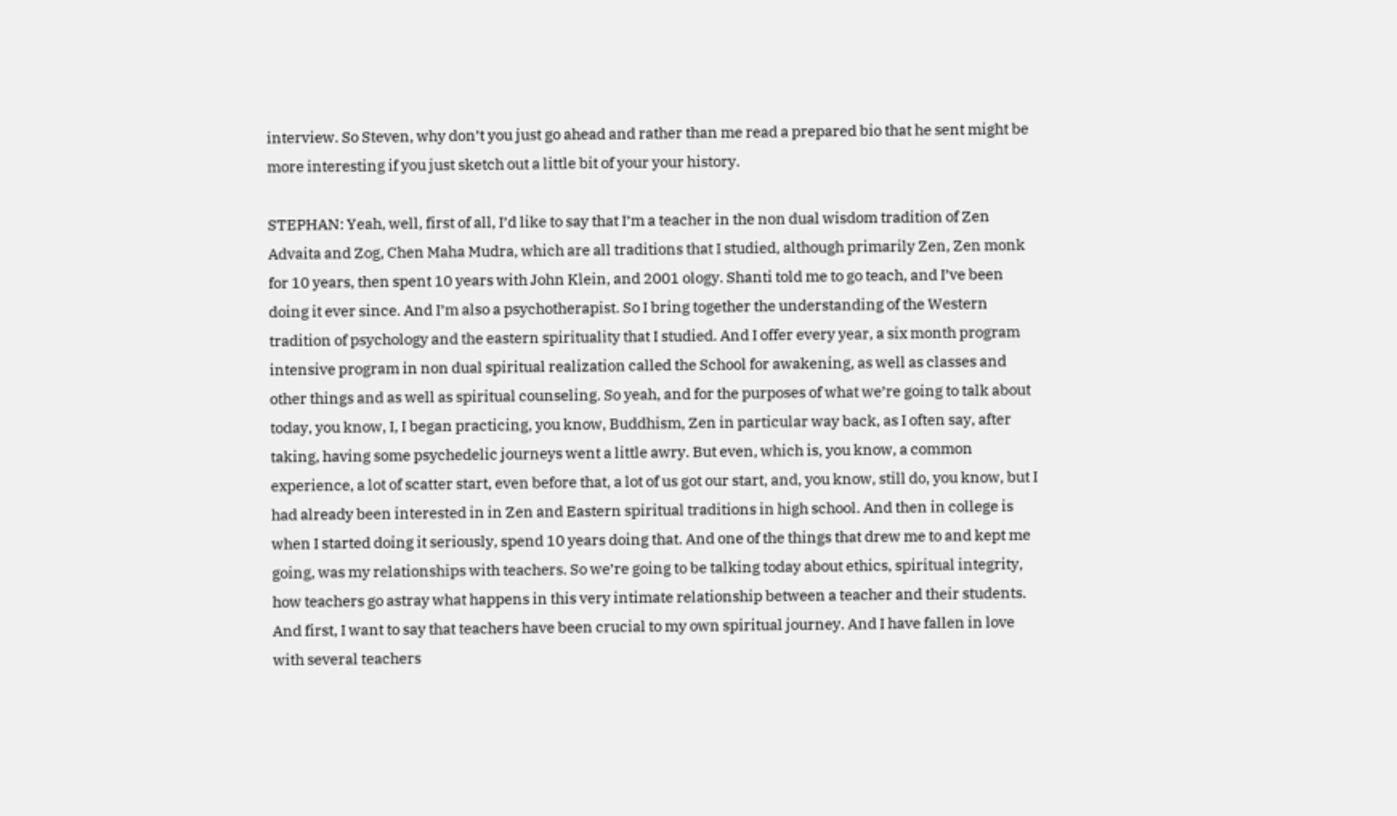interview. So Steven, why don’t you just go ahead and rather than me read a prepared bio that he sent might be more interesting if you just sketch out a little bit of your your history.

STEPHAN: Yeah, well, first of all, I’d like to say that I’m a teacher in the non dual wisdom tradition of Zen Advaita and Zog, Chen Maha Mudra, which are all traditions that I studied, although primarily Zen, Zen monk for 10 years, then spent 10 years with John Klein, and 2001 ology. Shanti told me to go teach, and I’ve been doing it ever since. And I’m also a psychotherapist. So I bring together the understanding of the Western tradition of psychology and the eastern spirituality that I studied. And I offer every year, a six month program intensive program in non dual spiritual realization called the School for awakening, as well as classes and other things and as well as spiritual counseling. So yeah, and for the purposes of what we’re going to talk about today, you know, I, I began practicing, you know, Buddhism, Zen in particular way back, as I often say, after taking, having some psychedelic journeys went a little awry. But even, which is, you know, a common experience, a lot of scatter start, even before that, a lot of us got our start, and, you know, still do, you know, but I had already been interested in in Zen and Eastern spiritual traditions in high school. And then in college is when I started doing it seriously, spend 10 years doing that. And one of the things that drew me to and kept me going, was my relationships with teachers. So we’re going to be talking today about ethics, spiritual integrity, how teachers go astray what happens in this very intimate relationship between a teacher and their students. And first, I want to say that teachers have been crucial to my own spiritual journey. And I have fallen in love with several teachers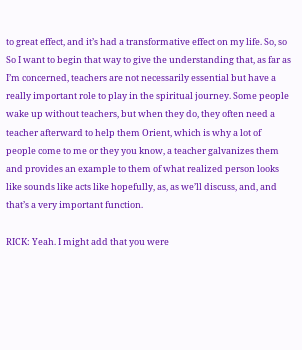to great effect, and it’s had a transformative effect on my life. So, so So I want to begin that way to give the understanding that, as far as I’m concerned, teachers are not necessarily essential but have a really important role to play in the spiritual journey. Some people wake up without teachers, but when they do, they often need a teacher afterward to help them Orient, which is why a lot of people come to me or they you know, a teacher galvanizes them and provides an example to them of what realized person looks like sounds like acts like hopefully, as, as we’ll discuss, and, and that’s a very important function.

RICK: Yeah. I might add that you were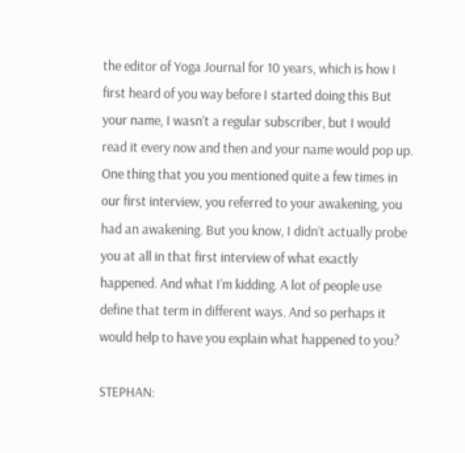the editor of Yoga Journal for 10 years, which is how I first heard of you way before I started doing this But your name, I wasn’t a regular subscriber, but I would read it every now and then and your name would pop up. One thing that you you mentioned quite a few times in our first interview, you referred to your awakening, you had an awakening. But you know, I didn’t actually probe you at all in that first interview of what exactly happened. And what I’m kidding. A lot of people use define that term in different ways. And so perhaps it would help to have you explain what happened to you?

STEPHAN: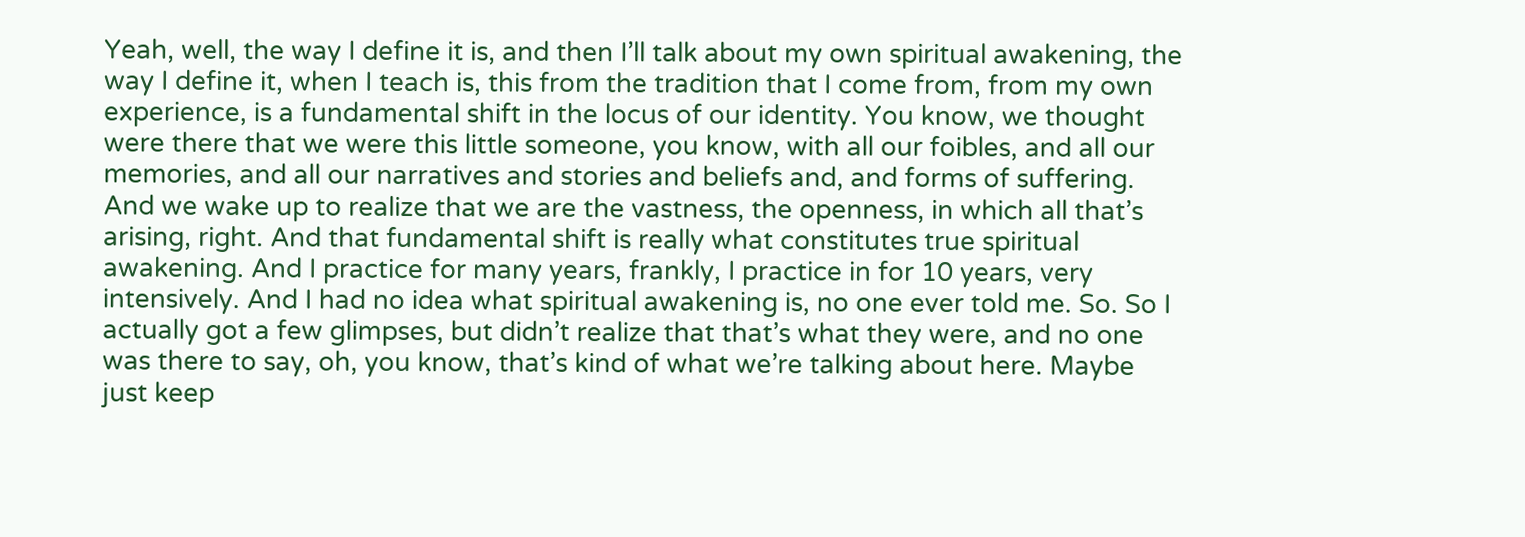Yeah, well, the way I define it is, and then I’ll talk about my own spiritual awakening, the way I define it, when I teach is, this from the tradition that I come from, from my own experience, is a fundamental shift in the locus of our identity. You know, we thought were there that we were this little someone, you know, with all our foibles, and all our memories, and all our narratives and stories and beliefs and, and forms of suffering. And we wake up to realize that we are the vastness, the openness, in which all that’s arising, right. And that fundamental shift is really what constitutes true spiritual awakening. And I practice for many years, frankly, I practice in for 10 years, very intensively. And I had no idea what spiritual awakening is, no one ever told me. So. So I actually got a few glimpses, but didn’t realize that that’s what they were, and no one was there to say, oh, you know, that’s kind of what we’re talking about here. Maybe just keep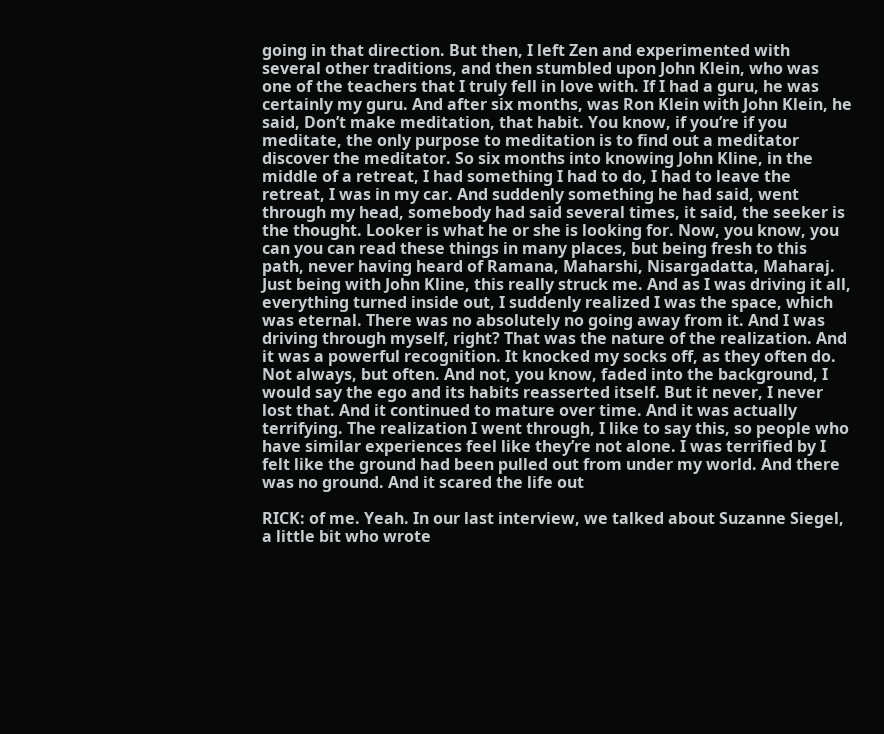going in that direction. But then, I left Zen and experimented with several other traditions, and then stumbled upon John Klein, who was one of the teachers that I truly fell in love with. If I had a guru, he was certainly my guru. And after six months, was Ron Klein with John Klein, he said, Don’t make meditation, that habit. You know, if you’re if you meditate, the only purpose to meditation is to find out a meditator discover the meditator. So six months into knowing John Kline, in the middle of a retreat, I had something I had to do, I had to leave the retreat, I was in my car. And suddenly something he had said, went through my head, somebody had said several times, it said, the seeker is the thought. Looker is what he or she is looking for. Now, you know, you can you can read these things in many places, but being fresh to this path, never having heard of Ramana, Maharshi, Nisargadatta, Maharaj. Just being with John Kline, this really struck me. And as I was driving it all, everything turned inside out, I suddenly realized I was the space, which was eternal. There was no absolutely no going away from it. And I was driving through myself, right? That was the nature of the realization. And it was a powerful recognition. It knocked my socks off, as they often do. Not always, but often. And not, you know, faded into the background, I would say the ego and its habits reasserted itself. But it never, I never lost that. And it continued to mature over time. And it was actually terrifying. The realization I went through, I like to say this, so people who have similar experiences feel like they’re not alone. I was terrified by I felt like the ground had been pulled out from under my world. And there was no ground. And it scared the life out

RICK: of me. Yeah. In our last interview, we talked about Suzanne Siegel, a little bit who wrote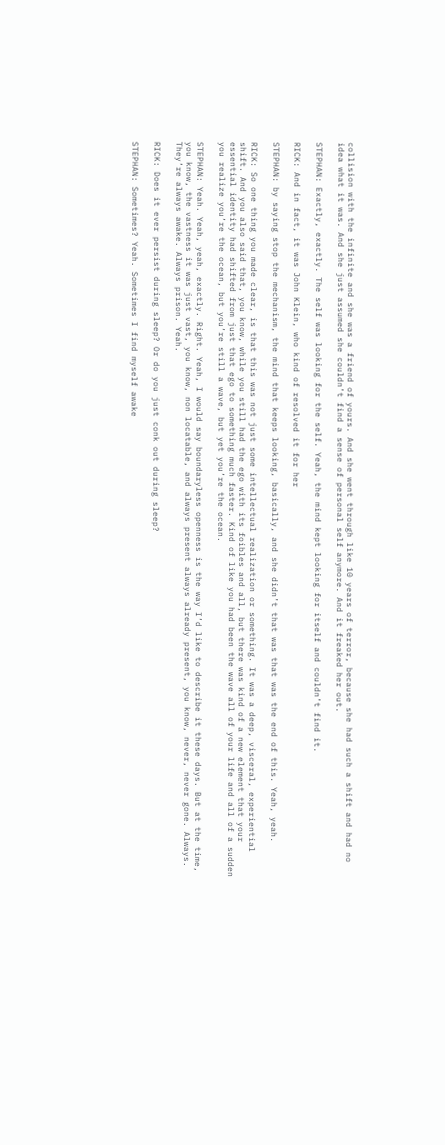collision with the infinite and she was a friend of yours. And she went through like 10 years of terror, because she had such a shift and had no idea what it was. And she just assumed she couldn’t find a sense of personal self anymore. And it freaked her out.

STEPHAN: Exactly, exactly. The self was looking for the self. Yeah, the mind kept looking for itself and couldn’t find it.

RICK: And in fact, it was John Klein, who kind of resolved it for her

STEPHAN: by saying stop the mechanism, the mind that keeps looking, basically, and she didn’t that was that was the end of this. Yeah, yeah.

RICK: So one thing you made clear, is that this was not just some intellectual realization or something. It was a deep, visceral, experiential shift. And you also said that, you know, while you still had the ego with its foibles and all, but there was kind of a new element that your essential identity had shifted from just that ego to something much faster. Kind of like you had been the wave all of your life and all of a sudden you realize you’re the ocean, but you’re still a wave, but yet you’re the ocean.

STEPHAN: Yeah. Yeah, yeah, exactly. Right. Yeah, I would say boundaryless openness is the way I’d like to describe it these days. But at the time, you know, the vastness it was just vast, you know, non locatable, and always present always already present, you know, never, never gone. Always. They’re always awake. Always prison. Yeah.

RICK: Does it ever persist during sleep? Or do you just conk out during sleep?

STEPHAN: Sometimes? Yeah. Sometimes I find myself awake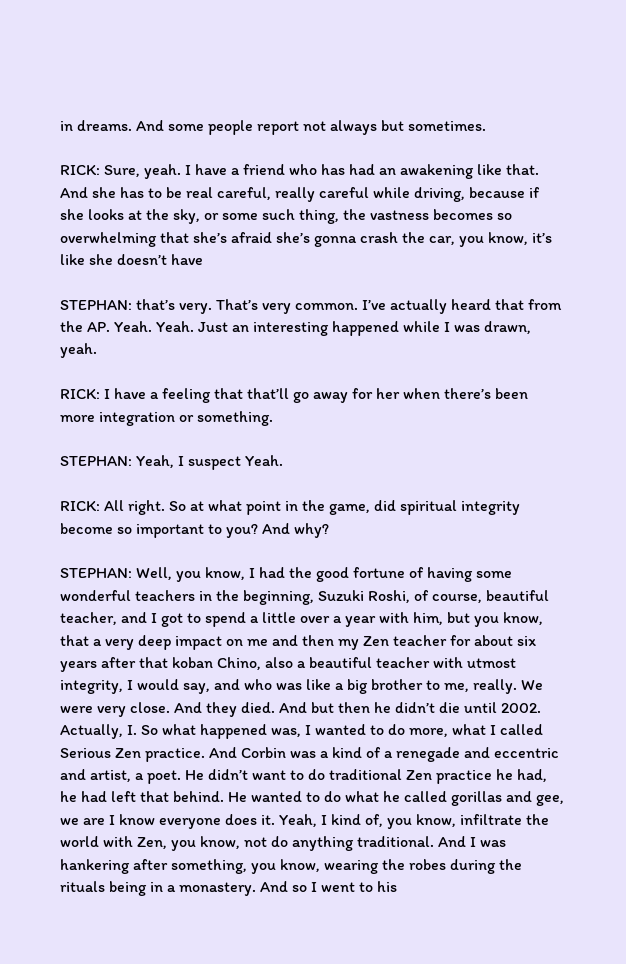in dreams. And some people report not always but sometimes.

RICK: Sure, yeah. I have a friend who has had an awakening like that. And she has to be real careful, really careful while driving, because if she looks at the sky, or some such thing, the vastness becomes so overwhelming that she’s afraid she’s gonna crash the car, you know, it’s like she doesn’t have

STEPHAN: that’s very. That’s very common. I’ve actually heard that from the AP. Yeah. Yeah. Just an interesting happened while I was drawn, yeah.

RICK: I have a feeling that that’ll go away for her when there’s been more integration or something.

STEPHAN: Yeah, I suspect Yeah.

RICK: All right. So at what point in the game, did spiritual integrity become so important to you? And why?

STEPHAN: Well, you know, I had the good fortune of having some wonderful teachers in the beginning, Suzuki Roshi, of course, beautiful teacher, and I got to spend a little over a year with him, but you know, that a very deep impact on me and then my Zen teacher for about six years after that koban Chino, also a beautiful teacher with utmost integrity, I would say, and who was like a big brother to me, really. We were very close. And they died. And but then he didn’t die until 2002. Actually, I. So what happened was, I wanted to do more, what I called Serious Zen practice. And Corbin was a kind of a renegade and eccentric and artist, a poet. He didn’t want to do traditional Zen practice he had, he had left that behind. He wanted to do what he called gorillas and gee, we are I know everyone does it. Yeah, I kind of, you know, infiltrate the world with Zen, you know, not do anything traditional. And I was hankering after something, you know, wearing the robes during the rituals being in a monastery. And so I went to his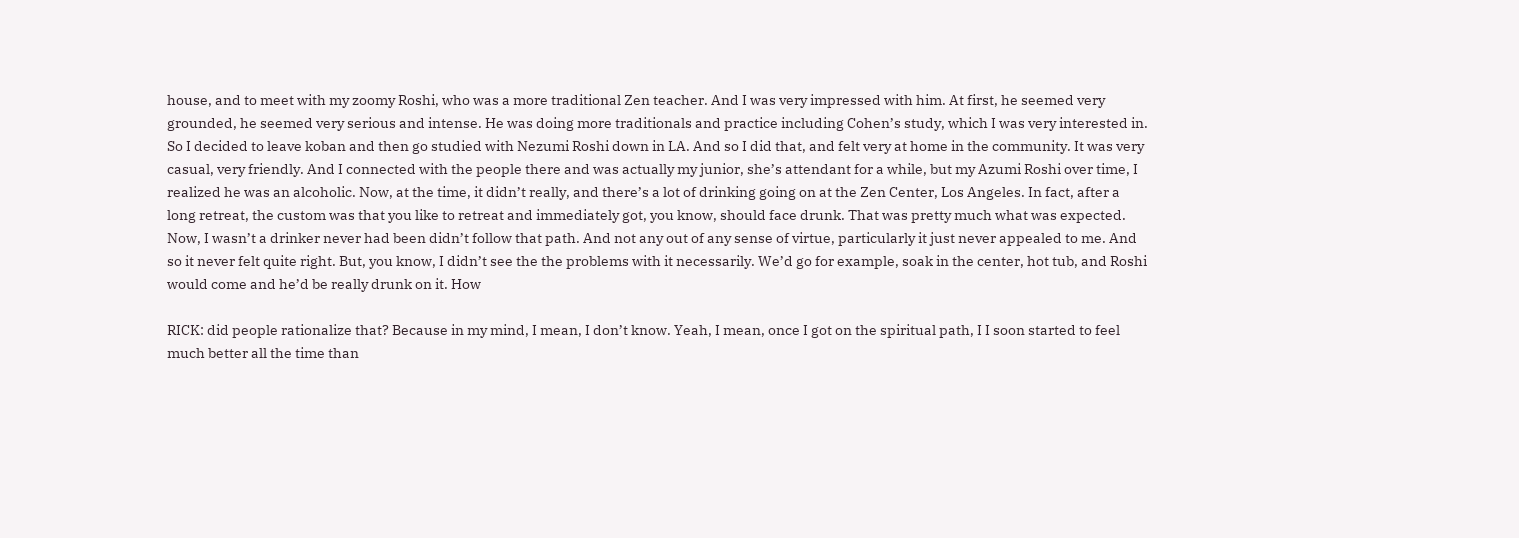house, and to meet with my zoomy Roshi, who was a more traditional Zen teacher. And I was very impressed with him. At first, he seemed very grounded, he seemed very serious and intense. He was doing more traditionals and practice including Cohen’s study, which I was very interested in. So I decided to leave koban and then go studied with Nezumi Roshi down in LA. And so I did that, and felt very at home in the community. It was very casual, very friendly. And I connected with the people there and was actually my junior, she’s attendant for a while, but my Azumi Roshi over time, I realized he was an alcoholic. Now, at the time, it didn’t really, and there’s a lot of drinking going on at the Zen Center, Los Angeles. In fact, after a long retreat, the custom was that you like to retreat and immediately got, you know, should face drunk. That was pretty much what was expected. Now, I wasn’t a drinker never had been didn’t follow that path. And not any out of any sense of virtue, particularly it just never appealed to me. And so it never felt quite right. But, you know, I didn’t see the the problems with it necessarily. We’d go for example, soak in the center, hot tub, and Roshi would come and he’d be really drunk on it. How

RICK: did people rationalize that? Because in my mind, I mean, I don’t know. Yeah, I mean, once I got on the spiritual path, I I soon started to feel much better all the time than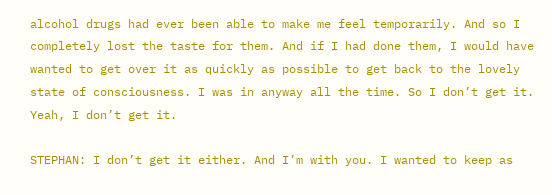alcohol drugs had ever been able to make me feel temporarily. And so I completely lost the taste for them. And if I had done them, I would have wanted to get over it as quickly as possible to get back to the lovely state of consciousness. I was in anyway all the time. So I don’t get it. Yeah, I don’t get it.

STEPHAN: I don’t get it either. And I’m with you. I wanted to keep as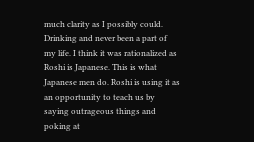much clarity as I possibly could. Drinking and never been a part of my life. I think it was rationalized as Roshi is Japanese. This is what Japanese men do. Roshi is using it as an opportunity to teach us by saying outrageous things and poking at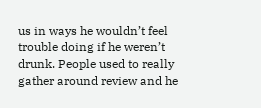us in ways he wouldn’t feel trouble doing if he weren’t drunk. People used to really gather around review and he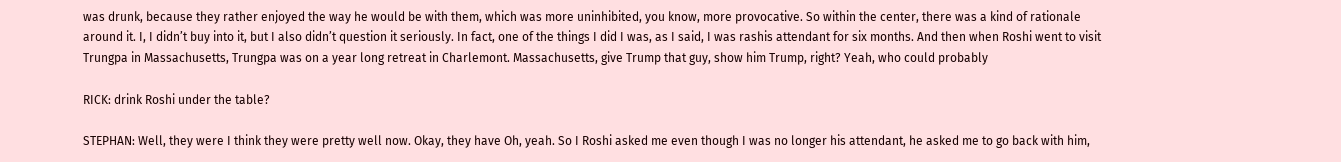was drunk, because they rather enjoyed the way he would be with them, which was more uninhibited, you know, more provocative. So within the center, there was a kind of rationale around it. I, I didn’t buy into it, but I also didn’t question it seriously. In fact, one of the things I did I was, as I said, I was rashis attendant for six months. And then when Roshi went to visit Trungpa in Massachusetts, Trungpa was on a year long retreat in Charlemont. Massachusetts, give Trump that guy, show him Trump, right? Yeah, who could probably

RICK: drink Roshi under the table?

STEPHAN: Well, they were I think they were pretty well now. Okay, they have Oh, yeah. So I Roshi asked me even though I was no longer his attendant, he asked me to go back with him,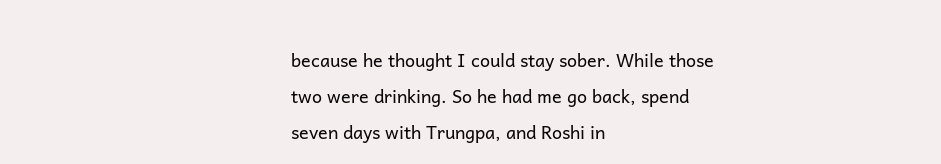because he thought I could stay sober. While those two were drinking. So he had me go back, spend seven days with Trungpa, and Roshi in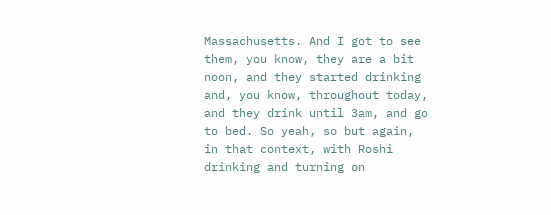Massachusetts. And I got to see them, you know, they are a bit noon, and they started drinking and, you know, throughout today, and they drink until 3am, and go to bed. So yeah, so but again, in that context, with Roshi drinking and turning on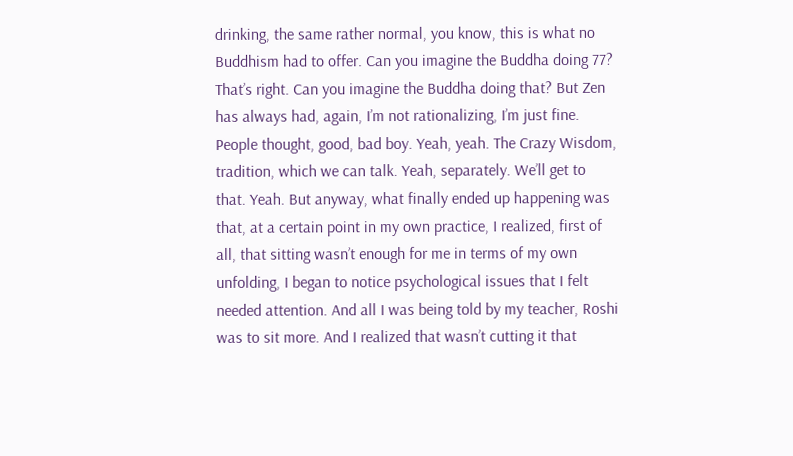drinking, the same rather normal, you know, this is what no Buddhism had to offer. Can you imagine the Buddha doing 77? That’s right. Can you imagine the Buddha doing that? But Zen has always had, again, I’m not rationalizing, I’m just fine. People thought, good, bad boy. Yeah, yeah. The Crazy Wisdom, tradition, which we can talk. Yeah, separately. We’ll get to that. Yeah. But anyway, what finally ended up happening was that, at a certain point in my own practice, I realized, first of all, that sitting wasn’t enough for me in terms of my own unfolding, I began to notice psychological issues that I felt needed attention. And all I was being told by my teacher, Roshi was to sit more. And I realized that wasn’t cutting it that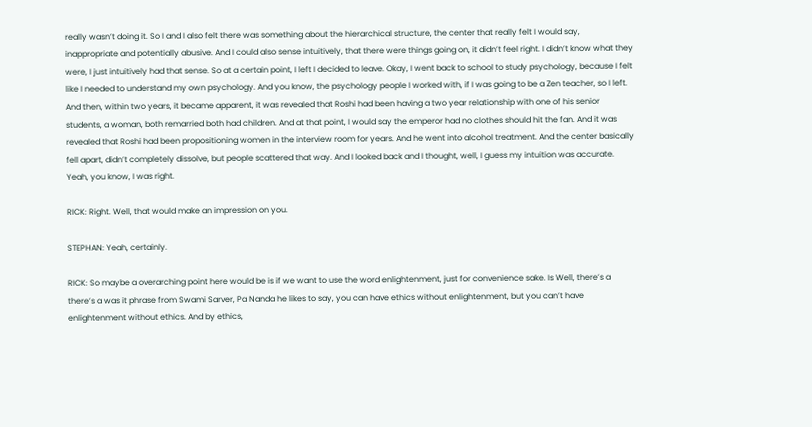really wasn’t doing it. So I and I also felt there was something about the hierarchical structure, the center that really felt I would say, inappropriate and potentially abusive. And I could also sense intuitively, that there were things going on, it didn’t feel right. I didn’t know what they were, I just intuitively had that sense. So at a certain point, I left I decided to leave. Okay, I went back to school to study psychology, because I felt like I needed to understand my own psychology. And you know, the psychology people I worked with, if I was going to be a Zen teacher, so I left. And then, within two years, it became apparent, it was revealed that Roshi had been having a two year relationship with one of his senior students, a woman, both remarried both had children. And at that point, I would say the emperor had no clothes should hit the fan. And it was revealed that Roshi had been propositioning women in the interview room for years. And he went into alcohol treatment. And the center basically fell apart, didn’t completely dissolve, but people scattered that way. And I looked back and I thought, well, I guess my intuition was accurate. Yeah, you know, I was right.

RICK: Right. Well, that would make an impression on you.

STEPHAN: Yeah, certainly.

RICK: So maybe a overarching point here would be is if we want to use the word enlightenment, just for convenience sake. Is Well, there’s a there’s a was it phrase from Swami Sarver, Pa Nanda he likes to say, you can have ethics without enlightenment, but you can’t have enlightenment without ethics. And by ethics,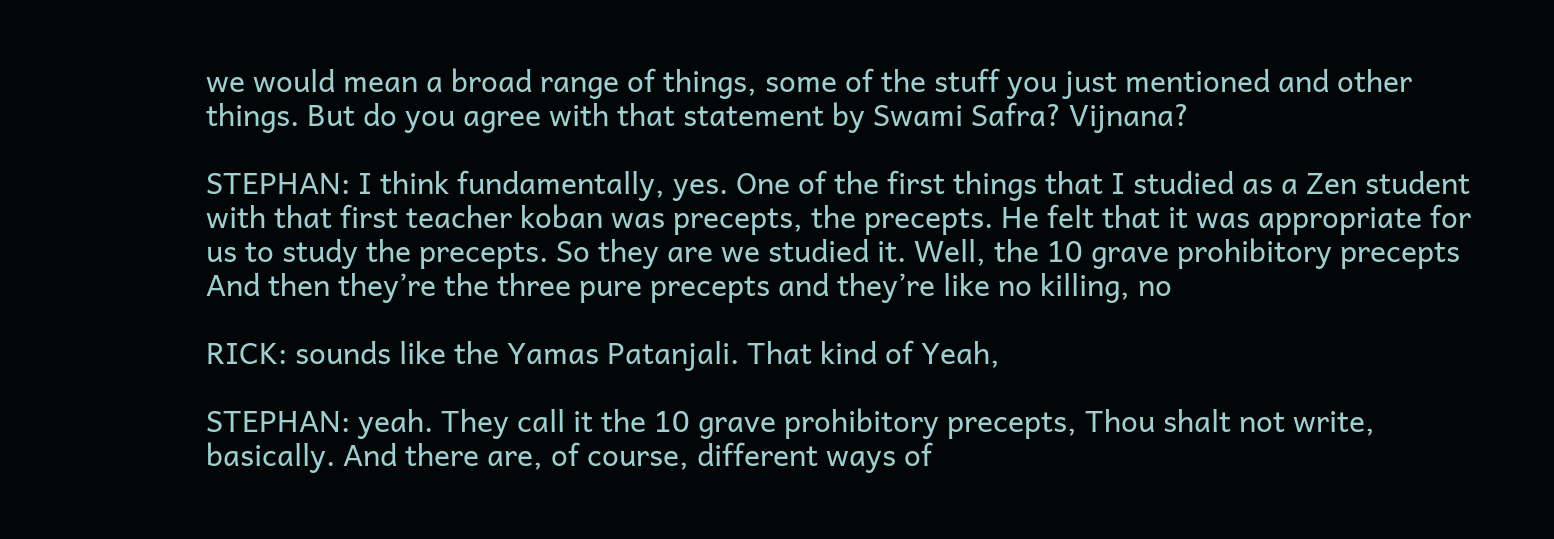we would mean a broad range of things, some of the stuff you just mentioned and other things. But do you agree with that statement by Swami Safra? Vijnana?

STEPHAN: I think fundamentally, yes. One of the first things that I studied as a Zen student with that first teacher koban was precepts, the precepts. He felt that it was appropriate for us to study the precepts. So they are we studied it. Well, the 10 grave prohibitory precepts And then they’re the three pure precepts and they’re like no killing, no

RICK: sounds like the Yamas Patanjali. That kind of Yeah,

STEPHAN: yeah. They call it the 10 grave prohibitory precepts, Thou shalt not write, basically. And there are, of course, different ways of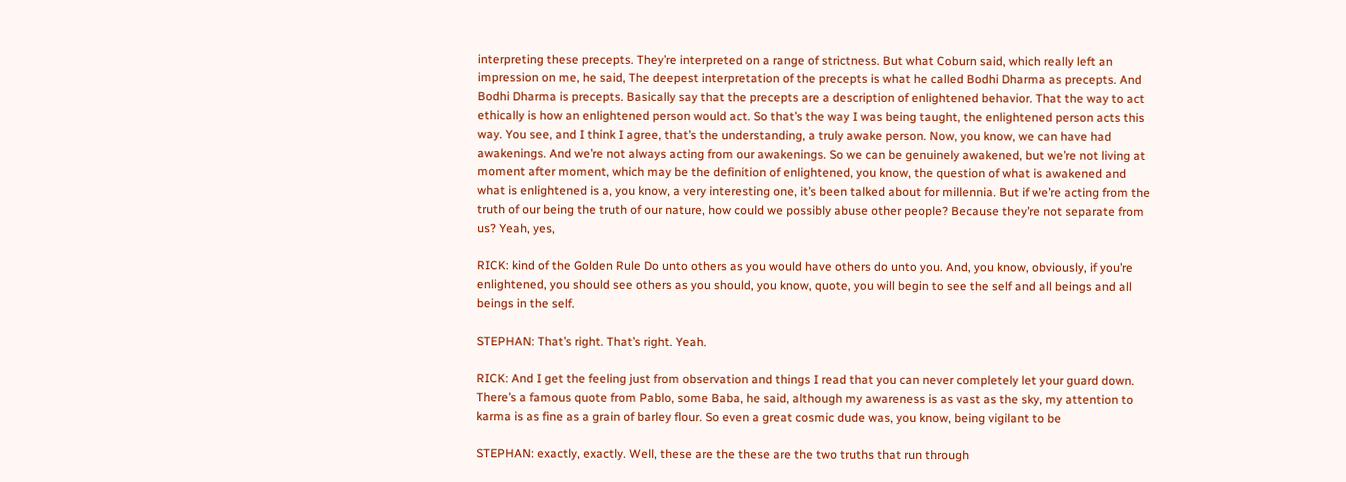interpreting these precepts. They’re interpreted on a range of strictness. But what Coburn said, which really left an impression on me, he said, The deepest interpretation of the precepts is what he called Bodhi Dharma as precepts. And Bodhi Dharma is precepts. Basically say that the precepts are a description of enlightened behavior. That the way to act ethically is how an enlightened person would act. So that’s the way I was being taught, the enlightened person acts this way. You see, and I think I agree, that’s the understanding, a truly awake person. Now, you know, we can have had awakenings. And we’re not always acting from our awakenings. So we can be genuinely awakened, but we’re not living at moment after moment, which may be the definition of enlightened, you know, the question of what is awakened and what is enlightened is a, you know, a very interesting one, it’s been talked about for millennia. But if we’re acting from the truth of our being the truth of our nature, how could we possibly abuse other people? Because they’re not separate from us? Yeah, yes,

RICK: kind of the Golden Rule Do unto others as you would have others do unto you. And, you know, obviously, if you’re enlightened, you should see others as you should, you know, quote, you will begin to see the self and all beings and all beings in the self.

STEPHAN: That’s right. That’s right. Yeah.

RICK: And I get the feeling just from observation and things I read that you can never completely let your guard down. There’s a famous quote from Pablo, some Baba, he said, although my awareness is as vast as the sky, my attention to karma is as fine as a grain of barley flour. So even a great cosmic dude was, you know, being vigilant to be

STEPHAN: exactly, exactly. Well, these are the these are the two truths that run through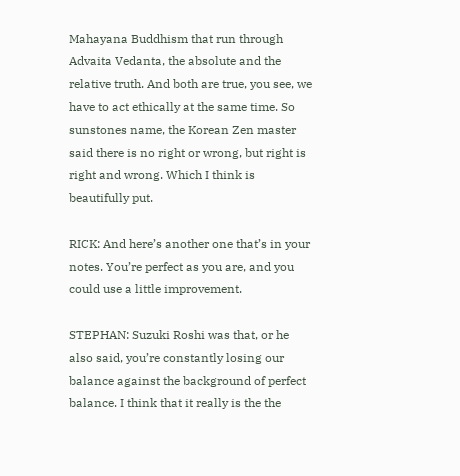Mahayana Buddhism that run through Advaita Vedanta, the absolute and the relative truth. And both are true, you see, we have to act ethically at the same time. So sunstones name, the Korean Zen master said there is no right or wrong, but right is right and wrong. Which I think is beautifully put.

RICK: And here’s another one that’s in your notes. You’re perfect as you are, and you could use a little improvement.

STEPHAN: Suzuki Roshi was that, or he also said, you’re constantly losing our balance against the background of perfect balance. I think that it really is the the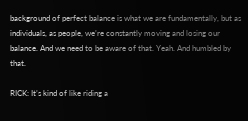background of perfect balance is what we are fundamentally, but as individuals, as people, we’re constantly moving and losing our balance. And we need to be aware of that. Yeah. And humbled by that.

RICK: It’s kind of like riding a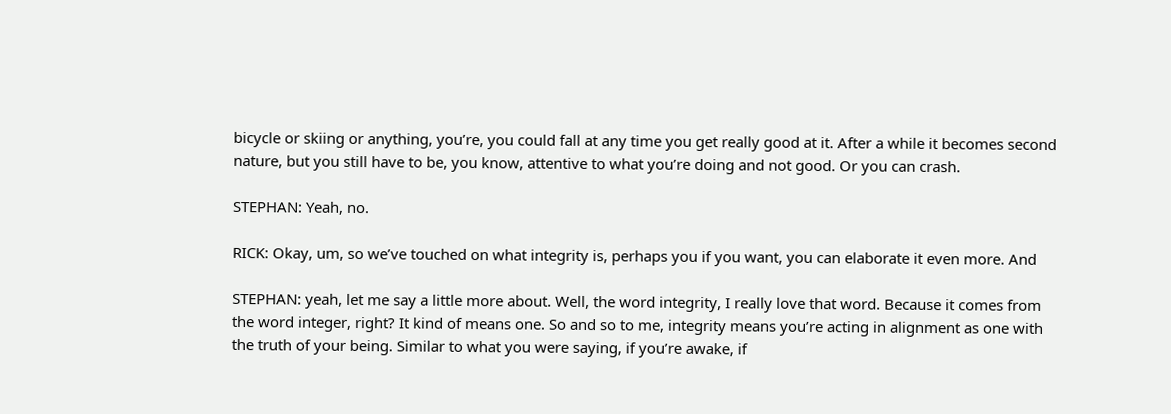bicycle or skiing or anything, you’re, you could fall at any time you get really good at it. After a while it becomes second nature, but you still have to be, you know, attentive to what you’re doing and not good. Or you can crash.

STEPHAN: Yeah, no.

RICK: Okay, um, so we’ve touched on what integrity is, perhaps you if you want, you can elaborate it even more. And

STEPHAN: yeah, let me say a little more about. Well, the word integrity, I really love that word. Because it comes from the word integer, right? It kind of means one. So and so to me, integrity means you’re acting in alignment as one with the truth of your being. Similar to what you were saying, if you’re awake, if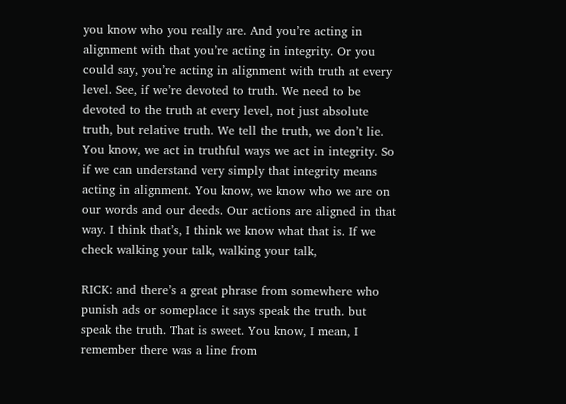you know who you really are. And you’re acting in alignment with that you’re acting in integrity. Or you could say, you’re acting in alignment with truth at every level. See, if we’re devoted to truth. We need to be devoted to the truth at every level, not just absolute truth, but relative truth. We tell the truth, we don’t lie. You know, we act in truthful ways we act in integrity. So if we can understand very simply that integrity means acting in alignment. You know, we know who we are on our words and our deeds. Our actions are aligned in that way. I think that’s, I think we know what that is. If we check walking your talk, walking your talk,

RICK: and there’s a great phrase from somewhere who punish ads or someplace it says speak the truth. but speak the truth. That is sweet. You know, I mean, I remember there was a line from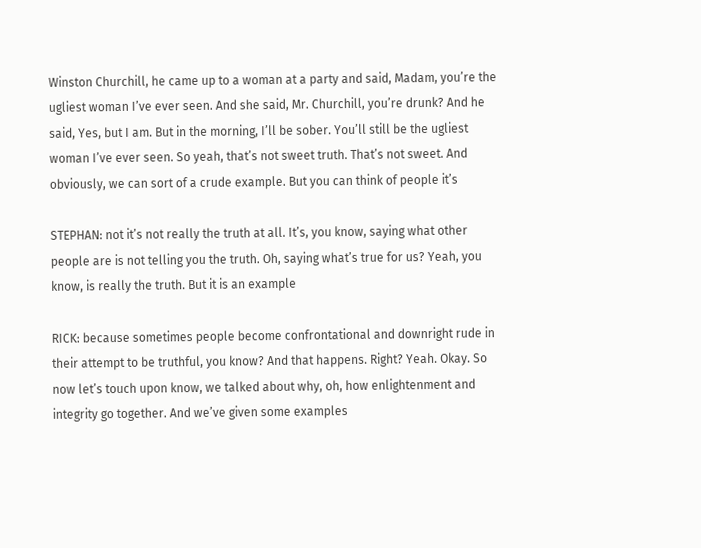Winston Churchill, he came up to a woman at a party and said, Madam, you’re the ugliest woman I’ve ever seen. And she said, Mr. Churchill, you’re drunk? And he said, Yes, but I am. But in the morning, I’ll be sober. You’ll still be the ugliest woman I’ve ever seen. So yeah, that’s not sweet truth. That’s not sweet. And obviously, we can sort of a crude example. But you can think of people it’s

STEPHAN: not it’s not really the truth at all. It’s, you know, saying what other people are is not telling you the truth. Oh, saying what’s true for us? Yeah, you know, is really the truth. But it is an example

RICK: because sometimes people become confrontational and downright rude in their attempt to be truthful, you know? And that happens. Right? Yeah. Okay. So now let’s touch upon know, we talked about why, oh, how enlightenment and integrity go together. And we’ve given some examples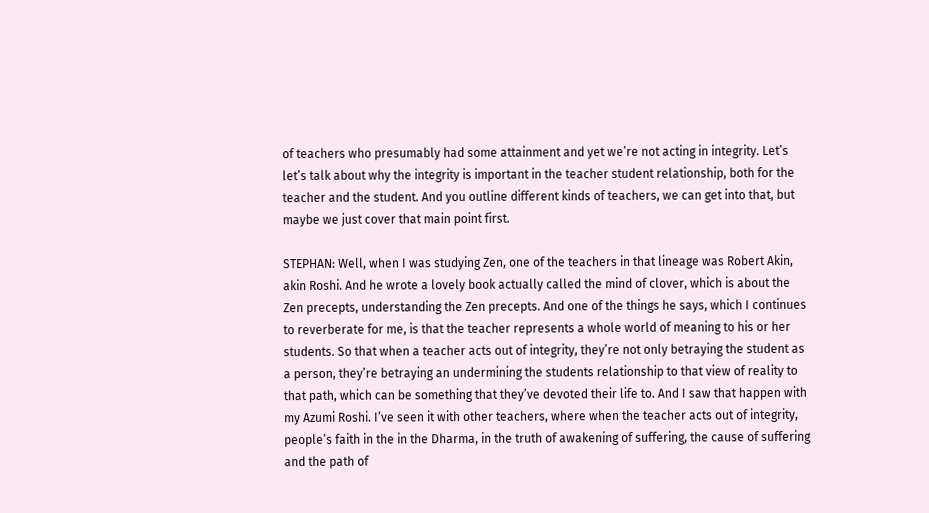of teachers who presumably had some attainment and yet we’re not acting in integrity. Let’s let’s talk about why the integrity is important in the teacher student relationship, both for the teacher and the student. And you outline different kinds of teachers, we can get into that, but maybe we just cover that main point first.

STEPHAN: Well, when I was studying Zen, one of the teachers in that lineage was Robert Akin, akin Roshi. And he wrote a lovely book actually called the mind of clover, which is about the Zen precepts, understanding the Zen precepts. And one of the things he says, which I continues to reverberate for me, is that the teacher represents a whole world of meaning to his or her students. So that when a teacher acts out of integrity, they’re not only betraying the student as a person, they’re betraying an undermining the students relationship to that view of reality to that path, which can be something that they’ve devoted their life to. And I saw that happen with my Azumi Roshi. I’ve seen it with other teachers, where when the teacher acts out of integrity, people’s faith in the in the Dharma, in the truth of awakening of suffering, the cause of suffering and the path of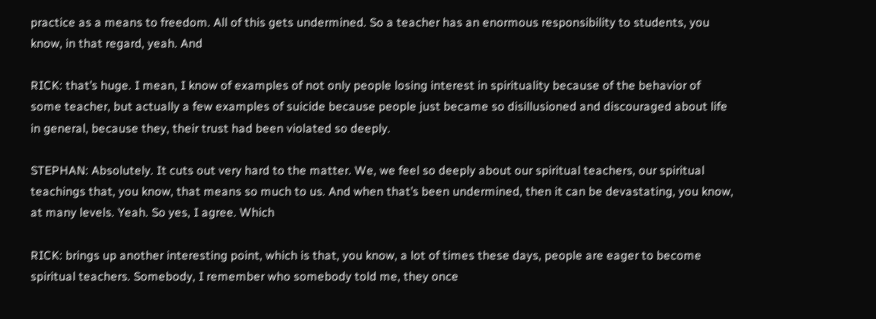practice as a means to freedom. All of this gets undermined. So a teacher has an enormous responsibility to students, you know, in that regard, yeah. And

RICK: that’s huge. I mean, I know of examples of not only people losing interest in spirituality because of the behavior of some teacher, but actually a few examples of suicide because people just became so disillusioned and discouraged about life in general, because they, their trust had been violated so deeply.

STEPHAN: Absolutely. It cuts out very hard to the matter. We, we feel so deeply about our spiritual teachers, our spiritual teachings that, you know, that means so much to us. And when that’s been undermined, then it can be devastating, you know, at many levels. Yeah. So yes, I agree. Which

RICK: brings up another interesting point, which is that, you know, a lot of times these days, people are eager to become spiritual teachers. Somebody, I remember who somebody told me, they once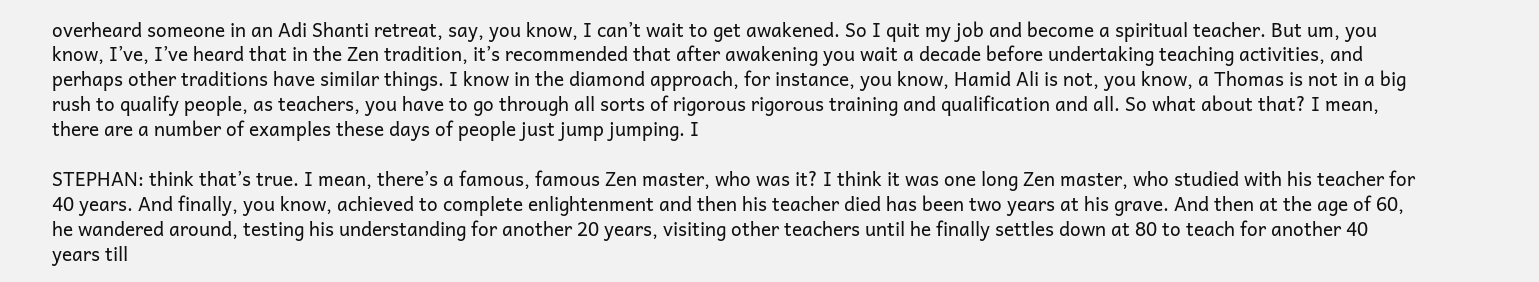overheard someone in an Adi Shanti retreat, say, you know, I can’t wait to get awakened. So I quit my job and become a spiritual teacher. But um, you know, I’ve, I’ve heard that in the Zen tradition, it’s recommended that after awakening you wait a decade before undertaking teaching activities, and perhaps other traditions have similar things. I know in the diamond approach, for instance, you know, Hamid Ali is not, you know, a Thomas is not in a big rush to qualify people, as teachers, you have to go through all sorts of rigorous rigorous training and qualification and all. So what about that? I mean, there are a number of examples these days of people just jump jumping. I

STEPHAN: think that’s true. I mean, there’s a famous, famous Zen master, who was it? I think it was one long Zen master, who studied with his teacher for 40 years. And finally, you know, achieved to complete enlightenment and then his teacher died has been two years at his grave. And then at the age of 60, he wandered around, testing his understanding for another 20 years, visiting other teachers until he finally settles down at 80 to teach for another 40 years till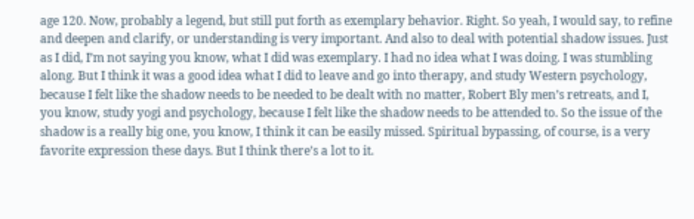age 120. Now, probably a legend, but still put forth as exemplary behavior. Right. So yeah, I would say, to refine and deepen and clarify, or understanding is very important. And also to deal with potential shadow issues. Just as I did, I’m not saying you know, what I did was exemplary. I had no idea what I was doing. I was stumbling along. But I think it was a good idea what I did to leave and go into therapy, and study Western psychology, because I felt like the shadow needs to be needed to be dealt with no matter, Robert Bly men’s retreats, and I, you know, study yogi and psychology, because I felt like the shadow needs to be attended to. So the issue of the shadow is a really big one, you know, I think it can be easily missed. Spiritual bypassing, of course, is a very favorite expression these days. But I think there’s a lot to it.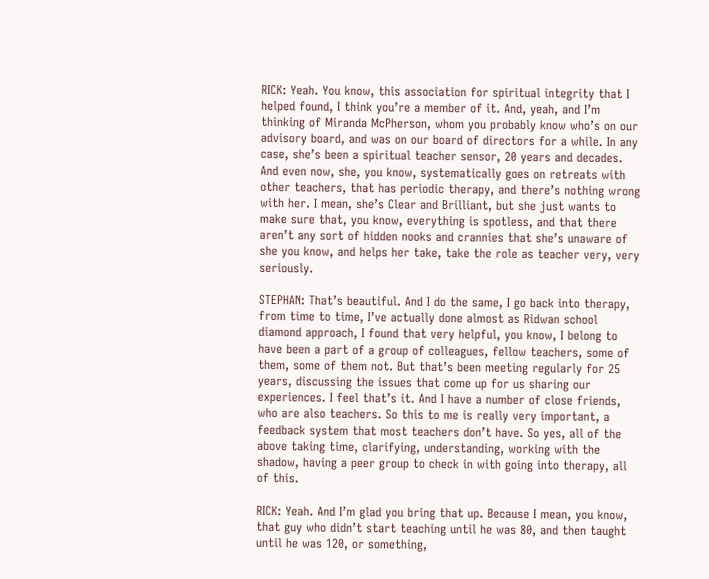RICK: Yeah. You know, this association for spiritual integrity that I helped found, I think you’re a member of it. And, yeah, and I’m thinking of Miranda McPherson, whom you probably know who’s on our advisory board, and was on our board of directors for a while. In any case, she’s been a spiritual teacher sensor, 20 years and decades. And even now, she, you know, systematically goes on retreats with other teachers, that has periodic therapy, and there’s nothing wrong with her. I mean, she’s Clear and Brilliant, but she just wants to make sure that, you know, everything is spotless, and that there aren’t any sort of hidden nooks and crannies that she’s unaware of she you know, and helps her take, take the role as teacher very, very seriously.

STEPHAN: That’s beautiful. And I do the same, I go back into therapy, from time to time, I’ve actually done almost as Ridwan school diamond approach, I found that very helpful, you know, I belong to have been a part of a group of colleagues, fellow teachers, some of them, some of them not. But that’s been meeting regularly for 25 years, discussing the issues that come up for us sharing our experiences. I feel that’s it. And I have a number of close friends, who are also teachers. So this to me is really very important, a feedback system that most teachers don’t have. So yes, all of the above taking time, clarifying, understanding, working with the shadow, having a peer group to check in with going into therapy, all of this.

RICK: Yeah. And I’m glad you bring that up. Because I mean, you know, that guy who didn’t start teaching until he was 80, and then taught until he was 120, or something,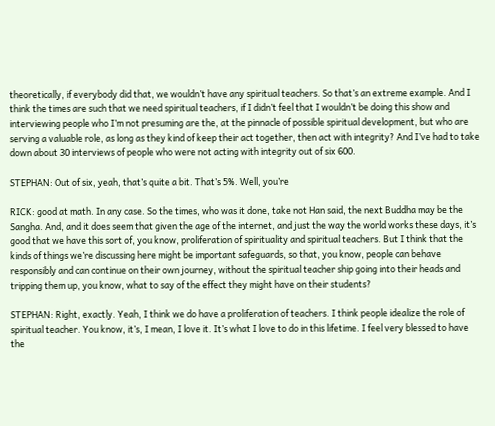theoretically, if everybody did that, we wouldn’t have any spiritual teachers. So that’s an extreme example. And I think the times are such that we need spiritual teachers, if I didn’t feel that I wouldn’t be doing this show and interviewing people who I’m not presuming are the, at the pinnacle of possible spiritual development, but who are serving a valuable role, as long as they kind of keep their act together, then act with integrity? And I’ve had to take down about 30 interviews of people who were not acting with integrity out of six 600.

STEPHAN: Out of six, yeah, that’s quite a bit. That’s 5%. Well, you’re

RICK: good at math. In any case. So the times, who was it done, take not Han said, the next Buddha may be the Sangha. And, and it does seem that given the age of the internet, and just the way the world works these days, it’s good that we have this sort of, you know, proliferation of spirituality and spiritual teachers. But I think that the kinds of things we’re discussing here might be important safeguards, so that, you know, people can behave responsibly and can continue on their own journey, without the spiritual teacher ship going into their heads and tripping them up, you know, what to say of the effect they might have on their students?

STEPHAN: Right, exactly. Yeah, I think we do have a proliferation of teachers. I think people idealize the role of spiritual teacher. You know, it’s, I mean, I love it. It’s what I love to do in this lifetime. I feel very blessed to have the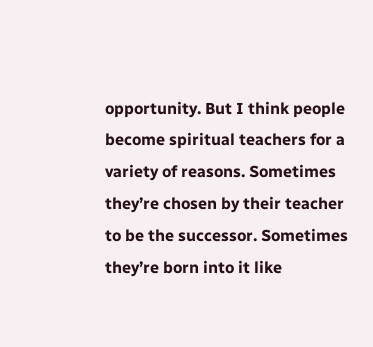opportunity. But I think people become spiritual teachers for a variety of reasons. Sometimes they’re chosen by their teacher to be the successor. Sometimes they’re born into it like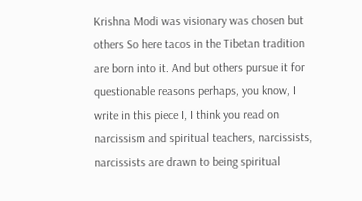Krishna Modi was visionary was chosen but others So here tacos in the Tibetan tradition are born into it. And but others pursue it for questionable reasons perhaps, you know, I write in this piece I, I think you read on narcissism and spiritual teachers, narcissists, narcissists are drawn to being spiritual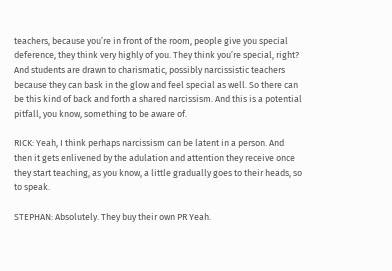teachers, because you’re in front of the room, people give you special deference, they think very highly of you. They think you’re special, right? And students are drawn to charismatic, possibly narcissistic teachers because they can bask in the glow and feel special as well. So there can be this kind of back and forth a shared narcissism. And this is a potential pitfall, you know, something to be aware of.

RICK: Yeah, I think perhaps narcissism can be latent in a person. And then it gets enlivened by the adulation and attention they receive once they start teaching, as you know, a little gradually goes to their heads, so to speak.

STEPHAN: Absolutely. They buy their own PR Yeah.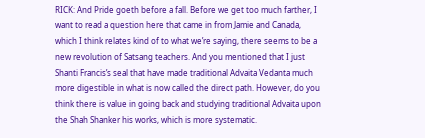RICK: And Pride goeth before a fall. Before we get too much farther, I want to read a question here that came in from Jamie and Canada, which I think relates kind of to what we’re saying, there seems to be a new revolution of Satsang teachers. And you mentioned that I just Shanti Francis’s seal that have made traditional Advaita Vedanta much more digestible in what is now called the direct path. However, do you think there is value in going back and studying traditional Advaita upon the Shah Shanker his works, which is more systematic.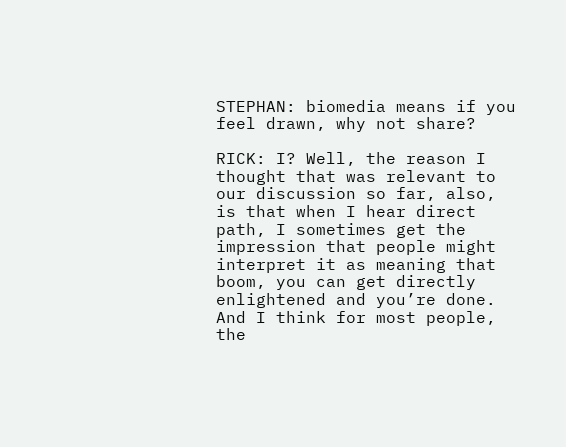STEPHAN: biomedia means if you feel drawn, why not share?

RICK: I? Well, the reason I thought that was relevant to our discussion so far, also, is that when I hear direct path, I sometimes get the impression that people might interpret it as meaning that boom, you can get directly enlightened and you’re done. And I think for most people, the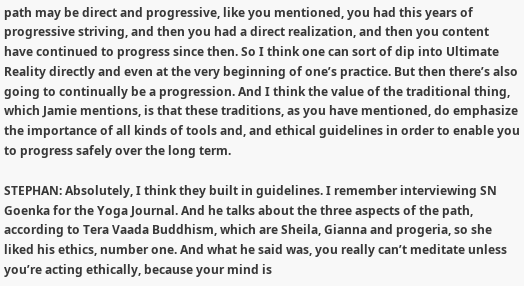path may be direct and progressive, like you mentioned, you had this years of progressive striving, and then you had a direct realization, and then you content have continued to progress since then. So I think one can sort of dip into Ultimate Reality directly and even at the very beginning of one’s practice. But then there’s also going to continually be a progression. And I think the value of the traditional thing, which Jamie mentions, is that these traditions, as you have mentioned, do emphasize the importance of all kinds of tools and, and ethical guidelines in order to enable you to progress safely over the long term.

STEPHAN: Absolutely, I think they built in guidelines. I remember interviewing SN Goenka for the Yoga Journal. And he talks about the three aspects of the path, according to Tera Vaada Buddhism, which are Sheila, Gianna and progeria, so she liked his ethics, number one. And what he said was, you really can’t meditate unless you’re acting ethically, because your mind is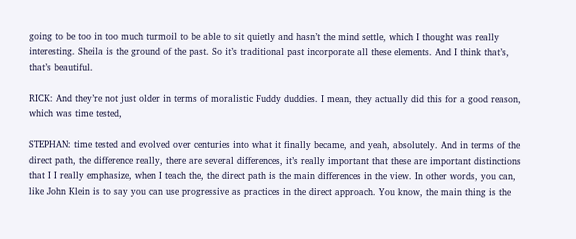going to be too in too much turmoil to be able to sit quietly and hasn’t the mind settle, which I thought was really interesting. Sheila is the ground of the past. So it’s traditional past incorporate all these elements. And I think that’s, that’s beautiful.

RICK: And they’re not just older in terms of moralistic Fuddy duddies. I mean, they actually did this for a good reason, which was time tested,

STEPHAN: time tested and evolved over centuries into what it finally became, and yeah, absolutely. And in terms of the direct path, the difference really, there are several differences, it’s really important that these are important distinctions that I I really emphasize, when I teach the, the direct path is the main differences in the view. In other words, you can, like John Klein is to say you can use progressive as practices in the direct approach. You know, the main thing is the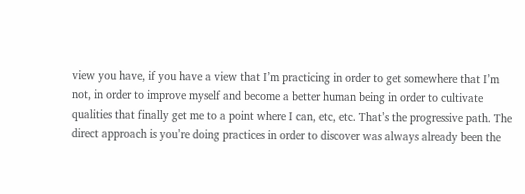view you have, if you have a view that I’m practicing in order to get somewhere that I’m not, in order to improve myself and become a better human being in order to cultivate qualities that finally get me to a point where I can, etc, etc. That’s the progressive path. The direct approach is you’re doing practices in order to discover was always already been the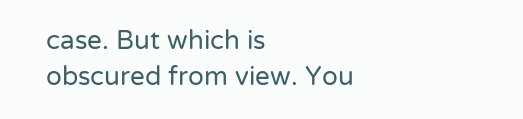case. But which is obscured from view. You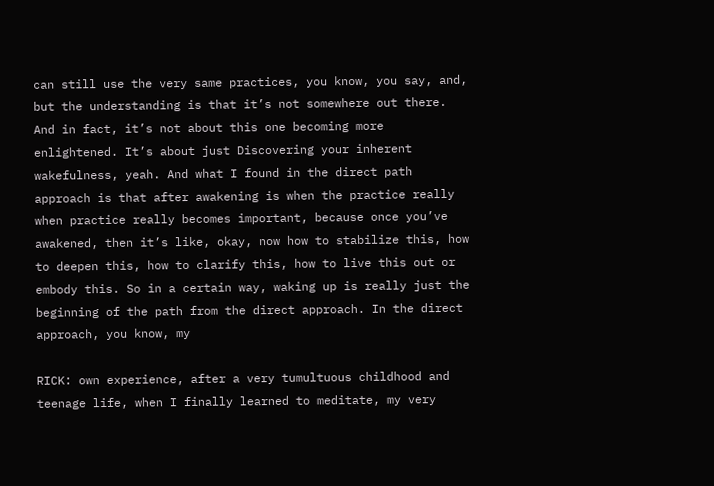can still use the very same practices, you know, you say, and, but the understanding is that it’s not somewhere out there. And in fact, it’s not about this one becoming more enlightened. It’s about just Discovering your inherent wakefulness, yeah. And what I found in the direct path approach is that after awakening is when the practice really when practice really becomes important, because once you’ve awakened, then it’s like, okay, now how to stabilize this, how to deepen this, how to clarify this, how to live this out or embody this. So in a certain way, waking up is really just the beginning of the path from the direct approach. In the direct approach, you know, my

RICK: own experience, after a very tumultuous childhood and teenage life, when I finally learned to meditate, my very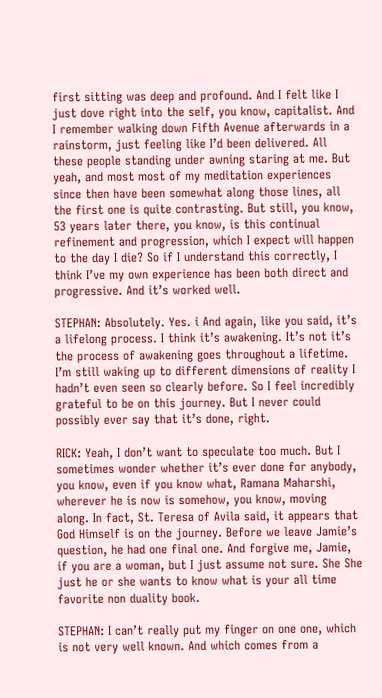first sitting was deep and profound. And I felt like I just dove right into the self, you know, capitalist. And I remember walking down Fifth Avenue afterwards in a rainstorm, just feeling like I’d been delivered. All these people standing under awning staring at me. But yeah, and most most of my meditation experiences since then have been somewhat along those lines, all the first one is quite contrasting. But still, you know, 53 years later there, you know, is this continual refinement and progression, which I expect will happen to the day I die? So if I understand this correctly, I think I’ve my own experience has been both direct and progressive. And it’s worked well.

STEPHAN: Absolutely. Yes. i And again, like you said, it’s a lifelong process. I think it’s awakening. It’s not it’s the process of awakening goes throughout a lifetime. I’m still waking up to different dimensions of reality I hadn’t even seen so clearly before. So I feel incredibly grateful to be on this journey. But I never could possibly ever say that it’s done, right.

RICK: Yeah, I don’t want to speculate too much. But I sometimes wonder whether it’s ever done for anybody, you know, even if you know what, Ramana Maharshi, wherever he is now is somehow, you know, moving along. In fact, St. Teresa of Avila said, it appears that God Himself is on the journey. Before we leave Jamie’s question, he had one final one. And forgive me, Jamie, if you are a woman, but I just assume not sure. She She just he or she wants to know what is your all time favorite non duality book.

STEPHAN: I can’t really put my finger on one one, which is not very well known. And which comes from a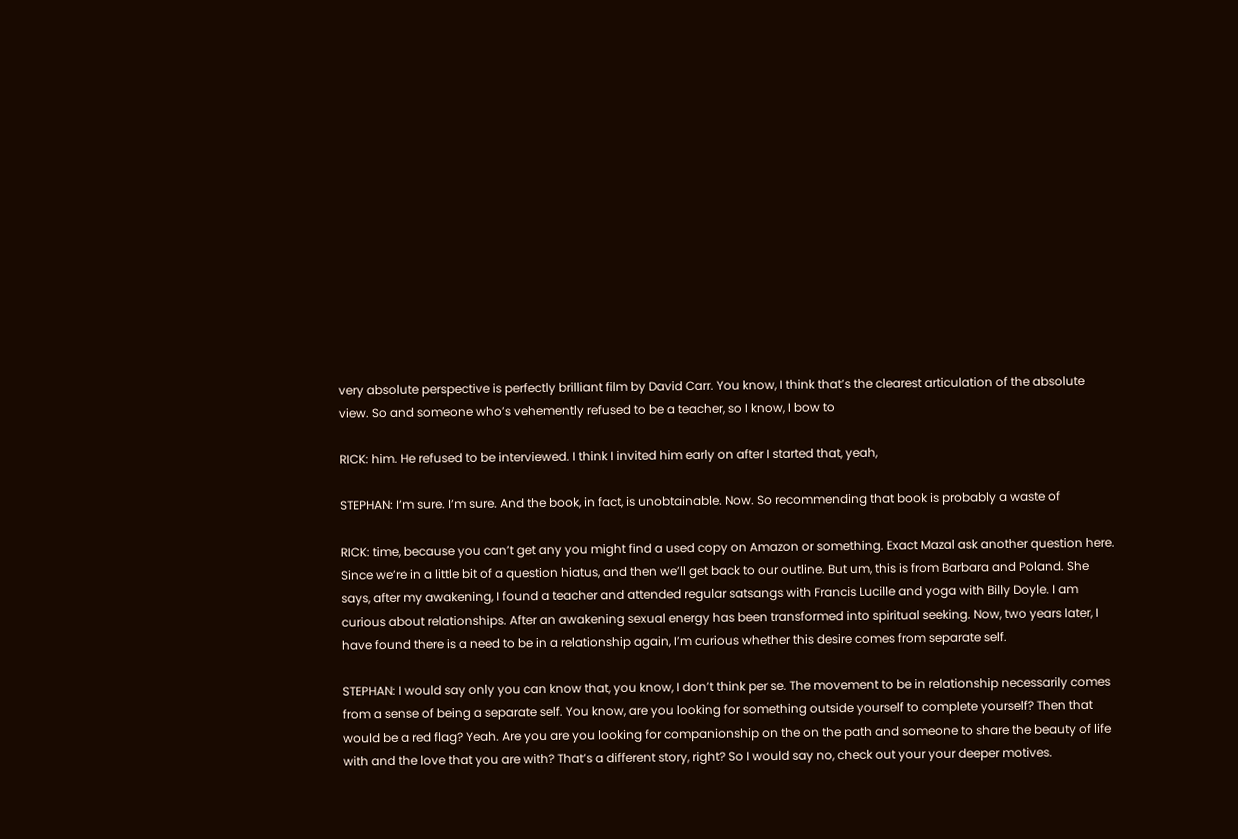very absolute perspective is perfectly brilliant film by David Carr. You know, I think that’s the clearest articulation of the absolute view. So and someone who’s vehemently refused to be a teacher, so I know, I bow to

RICK: him. He refused to be interviewed. I think I invited him early on after I started that, yeah,

STEPHAN: I’m sure. I’m sure. And the book, in fact, is unobtainable. Now. So recommending that book is probably a waste of

RICK: time, because you can’t get any you might find a used copy on Amazon or something. Exact Mazal ask another question here. Since we’re in a little bit of a question hiatus, and then we’ll get back to our outline. But um, this is from Barbara and Poland. She says, after my awakening, I found a teacher and attended regular satsangs with Francis Lucille and yoga with Billy Doyle. I am curious about relationships. After an awakening sexual energy has been transformed into spiritual seeking. Now, two years later, I have found there is a need to be in a relationship again, I’m curious whether this desire comes from separate self.

STEPHAN: I would say only you can know that, you know, I don’t think per se. The movement to be in relationship necessarily comes from a sense of being a separate self. You know, are you looking for something outside yourself to complete yourself? Then that would be a red flag? Yeah. Are you are you looking for companionship on the on the path and someone to share the beauty of life with and the love that you are with? That’s a different story, right? So I would say no, check out your your deeper motives.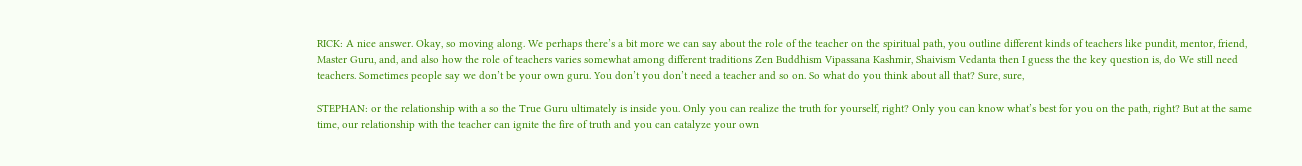RICK: A nice answer. Okay, so moving along. We perhaps there’s a bit more we can say about the role of the teacher on the spiritual path, you outline different kinds of teachers like pundit, mentor, friend, Master Guru, and, and also how the role of teachers varies somewhat among different traditions Zen Buddhism Vipassana Kashmir, Shaivism Vedanta then I guess the the key question is, do We still need teachers. Sometimes people say we don’t be your own guru. You don’t you don’t need a teacher and so on. So what do you think about all that? Sure, sure,

STEPHAN: or the relationship with a so the True Guru ultimately is inside you. Only you can realize the truth for yourself, right? Only you can know what’s best for you on the path, right? But at the same time, our relationship with the teacher can ignite the fire of truth and you can catalyze your own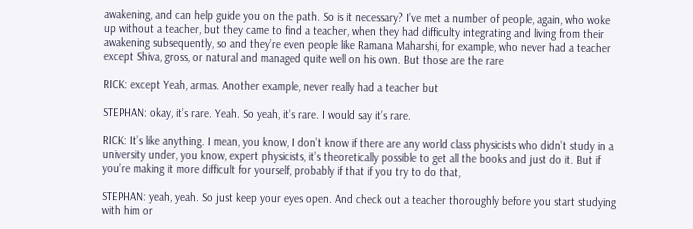awakening, and can help guide you on the path. So is it necessary? I’ve met a number of people, again, who woke up without a teacher, but they came to find a teacher, when they had difficulty integrating and living from their awakening subsequently, so and they’re even people like Ramana Maharshi, for example, who never had a teacher except Shiva, gross, or natural and managed quite well on his own. But those are the rare

RICK: except Yeah, armas. Another example, never really had a teacher but

STEPHAN: okay, it’s rare. Yeah. So yeah, it’s rare. I would say it’s rare.

RICK: It’s like anything. I mean, you know, I don’t know if there are any world class physicists who didn’t study in a university under, you know, expert physicists, it’s theoretically possible to get all the books and just do it. But if you’re making it more difficult for yourself, probably if that if you try to do that,

STEPHAN: yeah, yeah. So just keep your eyes open. And check out a teacher thoroughly before you start studying with him or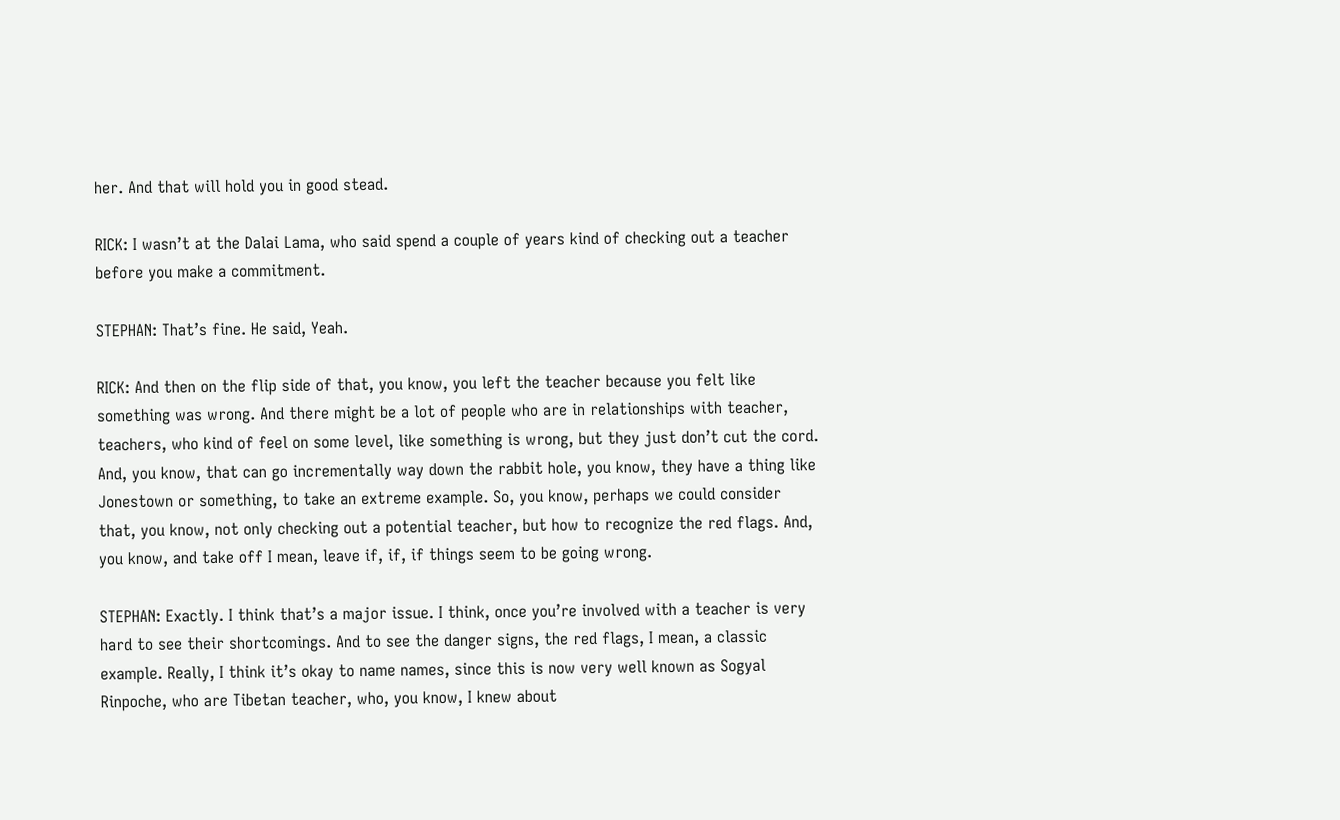her. And that will hold you in good stead.

RICK: I wasn’t at the Dalai Lama, who said spend a couple of years kind of checking out a teacher before you make a commitment.

STEPHAN: That’s fine. He said, Yeah.

RICK: And then on the flip side of that, you know, you left the teacher because you felt like something was wrong. And there might be a lot of people who are in relationships with teacher, teachers, who kind of feel on some level, like something is wrong, but they just don’t cut the cord. And, you know, that can go incrementally way down the rabbit hole, you know, they have a thing like Jonestown or something, to take an extreme example. So, you know, perhaps we could consider that, you know, not only checking out a potential teacher, but how to recognize the red flags. And, you know, and take off I mean, leave if, if, if things seem to be going wrong.

STEPHAN: Exactly. I think that’s a major issue. I think, once you’re involved with a teacher is very hard to see their shortcomings. And to see the danger signs, the red flags, I mean, a classic example. Really, I think it’s okay to name names, since this is now very well known as Sogyal Rinpoche, who are Tibetan teacher, who, you know, I knew about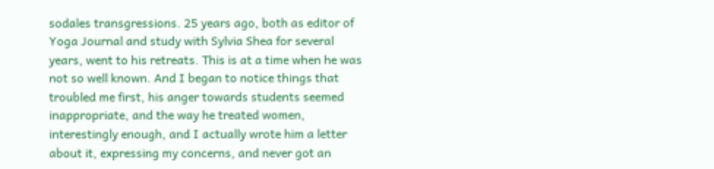sodales transgressions. 25 years ago, both as editor of Yoga Journal and study with Sylvia Shea for several years, went to his retreats. This is at a time when he was not so well known. And I began to notice things that troubled me first, his anger towards students seemed inappropriate, and the way he treated women, interestingly enough, and I actually wrote him a letter about it, expressing my concerns, and never got an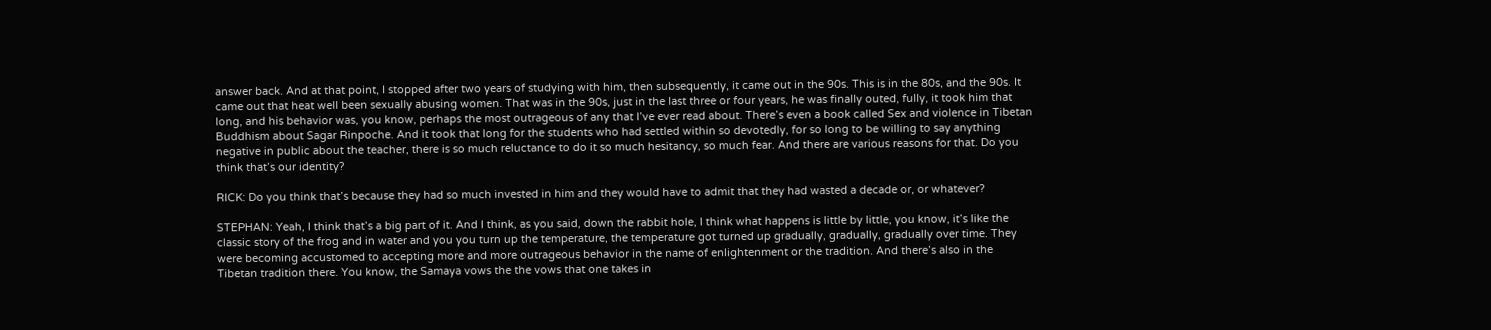answer back. And at that point, I stopped after two years of studying with him, then subsequently, it came out in the 90s. This is in the 80s, and the 90s. It came out that heat well been sexually abusing women. That was in the 90s, just in the last three or four years, he was finally outed, fully, it took him that long, and his behavior was, you know, perhaps the most outrageous of any that I’ve ever read about. There’s even a book called Sex and violence in Tibetan Buddhism about Sagar Rinpoche. And it took that long for the students who had settled within so devotedly, for so long to be willing to say anything negative in public about the teacher, there is so much reluctance to do it so much hesitancy, so much fear. And there are various reasons for that. Do you think that’s our identity?

RICK: Do you think that’s because they had so much invested in him and they would have to admit that they had wasted a decade or, or whatever?

STEPHAN: Yeah, I think that’s a big part of it. And I think, as you said, down the rabbit hole, I think what happens is little by little, you know, it’s like the classic story of the frog and in water and you you turn up the temperature, the temperature got turned up gradually, gradually, gradually over time. They were becoming accustomed to accepting more and more outrageous behavior in the name of enlightenment or the tradition. And there’s also in the Tibetan tradition there. You know, the Samaya vows the the vows that one takes in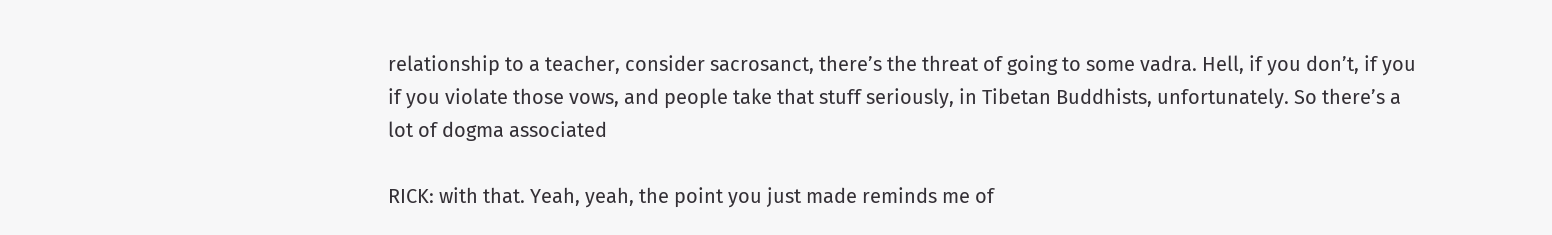relationship to a teacher, consider sacrosanct, there’s the threat of going to some vadra. Hell, if you don’t, if you if you violate those vows, and people take that stuff seriously, in Tibetan Buddhists, unfortunately. So there’s a lot of dogma associated

RICK: with that. Yeah, yeah, the point you just made reminds me of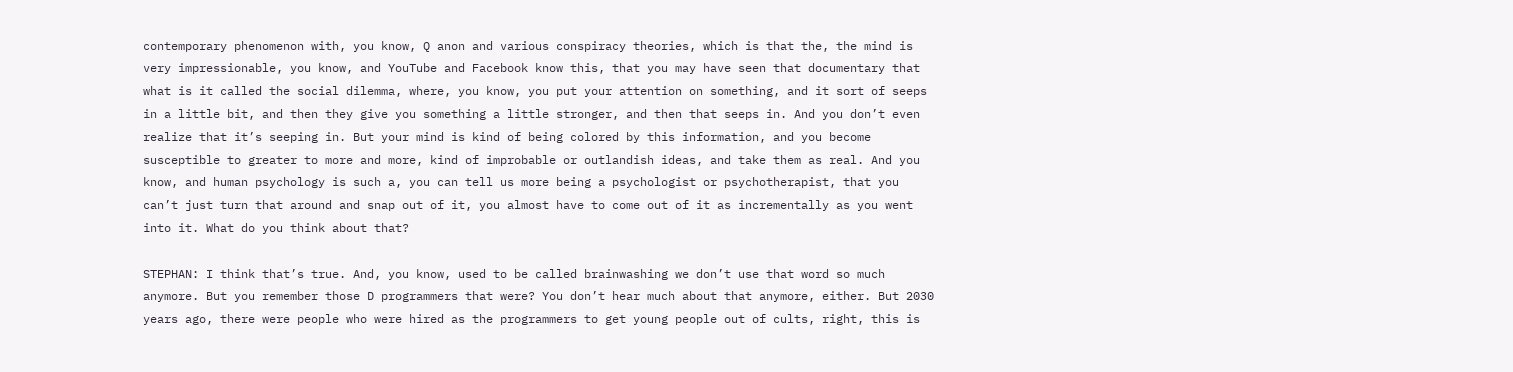contemporary phenomenon with, you know, Q anon and various conspiracy theories, which is that the, the mind is very impressionable, you know, and YouTube and Facebook know this, that you may have seen that documentary that what is it called the social dilemma, where, you know, you put your attention on something, and it sort of seeps in a little bit, and then they give you something a little stronger, and then that seeps in. And you don’t even realize that it’s seeping in. But your mind is kind of being colored by this information, and you become susceptible to greater to more and more, kind of improbable or outlandish ideas, and take them as real. And you know, and human psychology is such a, you can tell us more being a psychologist or psychotherapist, that you can’t just turn that around and snap out of it, you almost have to come out of it as incrementally as you went into it. What do you think about that?

STEPHAN: I think that’s true. And, you know, used to be called brainwashing we don’t use that word so much anymore. But you remember those D programmers that were? You don’t hear much about that anymore, either. But 2030 years ago, there were people who were hired as the programmers to get young people out of cults, right, this is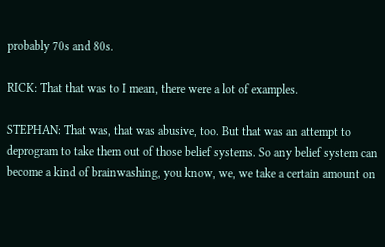probably 70s and 80s.

RICK: That that was to I mean, there were a lot of examples.

STEPHAN: That was, that was abusive, too. But that was an attempt to deprogram to take them out of those belief systems. So any belief system can become a kind of brainwashing, you know, we, we take a certain amount on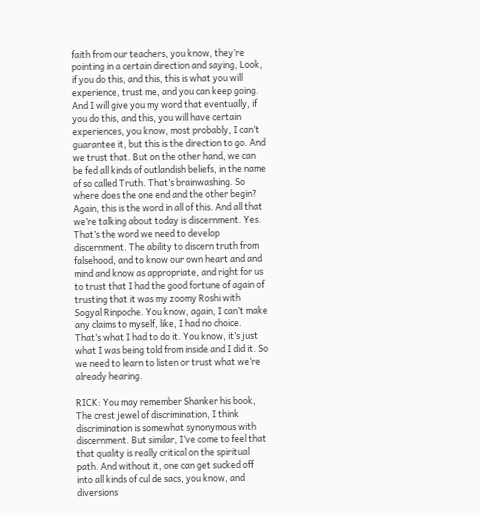faith from our teachers, you know, they’re pointing in a certain direction and saying, Look, if you do this, and this, this is what you will experience, trust me, and you can keep going. And I will give you my word that eventually, if you do this, and this, you will have certain experiences, you know, most probably, I can’t guarantee it, but this is the direction to go. And we trust that. But on the other hand, we can be fed all kinds of outlandish beliefs, in the name of so called Truth. That’s brainwashing. So where does the one end and the other begin? Again, this is the word in all of this. And all that we’re talking about today is discernment. Yes. That’s the word we need to develop discernment. The ability to discern truth from falsehood, and to know our own heart and and mind and know as appropriate, and right for us to trust that I had the good fortune of again of trusting that it was my zoomy Roshi with Sogyal Rinpoche. You know, again, I can’t make any claims to myself, like, I had no choice. That’s what I had to do it. You know, it’s just what I was being told from inside and I did it. So we need to learn to listen or trust what we’re already hearing.

RICK: You may remember Shanker his book, The crest jewel of discrimination, I think discrimination is somewhat synonymous with discernment. But similar, I’ve come to feel that that quality is really critical on the spiritual path. And without it, one can get sucked off into all kinds of cul de sacs, you know, and diversions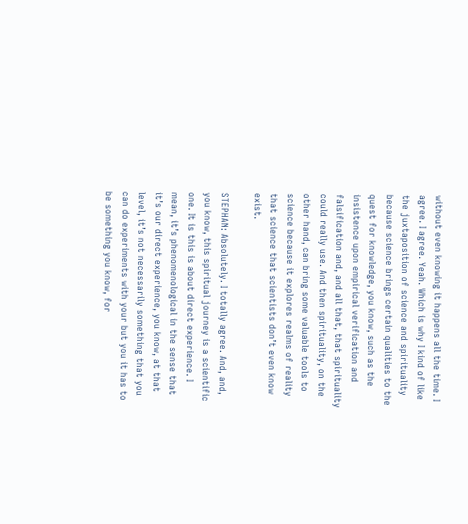without even knowing it happens all the time. I agree. I agree. Yeah. Which is why I kind of like the juxtaposition of science and spirituality because science brings certain qualities to the quest for knowledge, you know, such as the insistence upon empirical verification and falsification and, and all that, that spirituality could really use. And then spirituality, on the other hand, can bring some valuable tools to science because it explores realms of reality that science that scientists don’t even know exist.

STEPHAN: Absolutely. I totally agree. And, and, you know, this spiritual journey is a scientific one. It is this is about direct experience. I mean, it’s phenomenological in the sense that it’s our direct experience, you know, at that level, it’s not necessarily something that you can do experiments with your but you it has to be something you know, for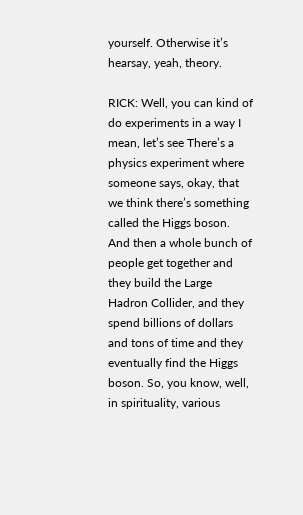yourself. Otherwise it’s hearsay, yeah, theory.

RICK: Well, you can kind of do experiments in a way I mean, let’s see There’s a physics experiment where someone says, okay, that we think there’s something called the Higgs boson. And then a whole bunch of people get together and they build the Large Hadron Collider, and they spend billions of dollars and tons of time and they eventually find the Higgs boson. So, you know, well, in spirituality, various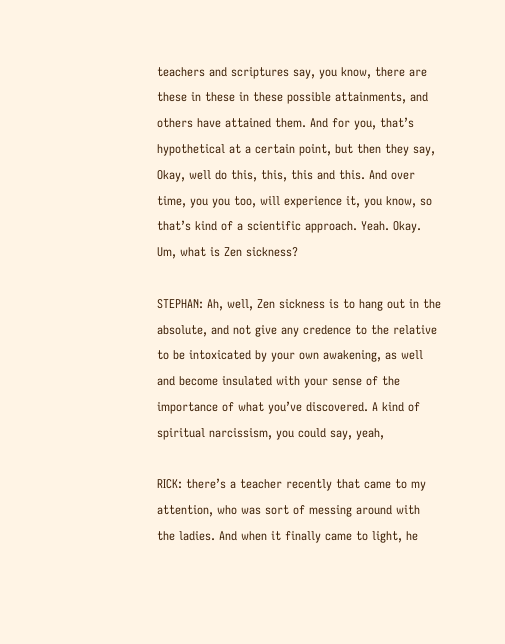teachers and scriptures say, you know, there are these in these in these possible attainments, and others have attained them. And for you, that’s hypothetical at a certain point, but then they say, Okay, well do this, this, this and this. And over time, you you too, will experience it, you know, so that’s kind of a scientific approach. Yeah. Okay. Um, what is Zen sickness?

STEPHAN: Ah, well, Zen sickness is to hang out in the absolute, and not give any credence to the relative to be intoxicated by your own awakening, as well and become insulated with your sense of the importance of what you’ve discovered. A kind of spiritual narcissism, you could say, yeah,

RICK: there’s a teacher recently that came to my attention, who was sort of messing around with the ladies. And when it finally came to light, he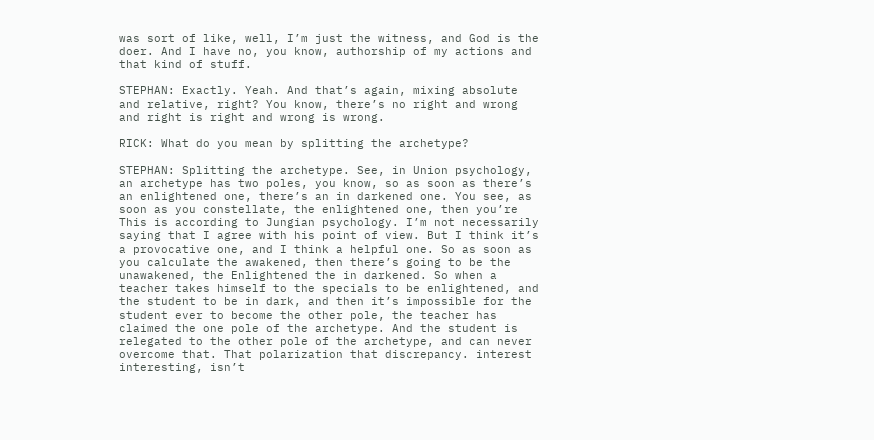was sort of like, well, I’m just the witness, and God is the doer. And I have no, you know, authorship of my actions and that kind of stuff.

STEPHAN: Exactly. Yeah. And that’s again, mixing absolute and relative, right? You know, there’s no right and wrong and right is right and wrong is wrong.

RICK: What do you mean by splitting the archetype?

STEPHAN: Splitting the archetype. See, in Union psychology, an archetype has two poles, you know, so as soon as there’s an enlightened one, there’s an in darkened one. You see, as soon as you constellate, the enlightened one, then you’re This is according to Jungian psychology. I’m not necessarily saying that I agree with his point of view. But I think it’s a provocative one, and I think a helpful one. So as soon as you calculate the awakened, then there’s going to be the unawakened, the Enlightened the in darkened. So when a teacher takes himself to the specials to be enlightened, and the student to be in dark, and then it’s impossible for the student ever to become the other pole, the teacher has claimed the one pole of the archetype. And the student is relegated to the other pole of the archetype, and can never overcome that. That polarization that discrepancy. interest interesting, isn’t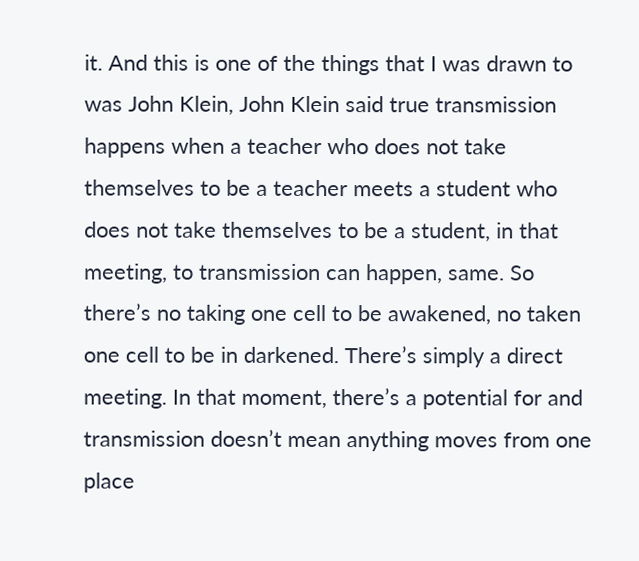it. And this is one of the things that I was drawn to was John Klein, John Klein said true transmission happens when a teacher who does not take themselves to be a teacher meets a student who does not take themselves to be a student, in that meeting, to transmission can happen, same. So there’s no taking one cell to be awakened, no taken one cell to be in darkened. There’s simply a direct meeting. In that moment, there’s a potential for and transmission doesn’t mean anything moves from one place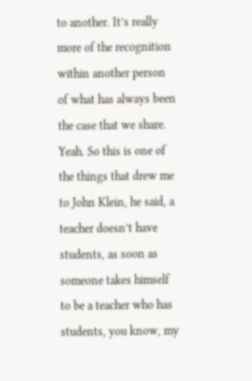to another. It’s really more of the recognition within another person of what has always been the case that we share. Yeah. So this is one of the things that drew me to John Klein, he said, a teacher doesn’t have students, as soon as someone takes himself to be a teacher who has students, you know, my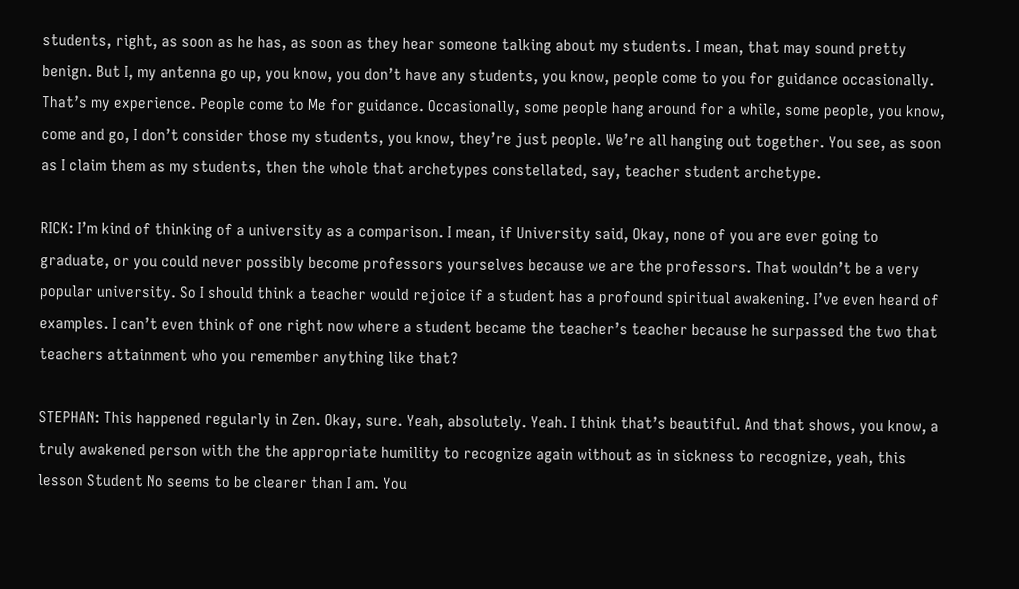students, right, as soon as he has, as soon as they hear someone talking about my students. I mean, that may sound pretty benign. But I, my antenna go up, you know, you don’t have any students, you know, people come to you for guidance occasionally. That’s my experience. People come to Me for guidance. Occasionally, some people hang around for a while, some people, you know, come and go, I don’t consider those my students, you know, they’re just people. We’re all hanging out together. You see, as soon as I claim them as my students, then the whole that archetypes constellated, say, teacher student archetype.

RICK: I’m kind of thinking of a university as a comparison. I mean, if University said, Okay, none of you are ever going to graduate, or you could never possibly become professors yourselves because we are the professors. That wouldn’t be a very popular university. So I should think a teacher would rejoice if a student has a profound spiritual awakening. I’ve even heard of examples. I can’t even think of one right now where a student became the teacher’s teacher because he surpassed the two that teachers attainment who you remember anything like that?

STEPHAN: This happened regularly in Zen. Okay, sure. Yeah, absolutely. Yeah. I think that’s beautiful. And that shows, you know, a truly awakened person with the the appropriate humility to recognize again without as in sickness to recognize, yeah, this lesson Student No seems to be clearer than I am. You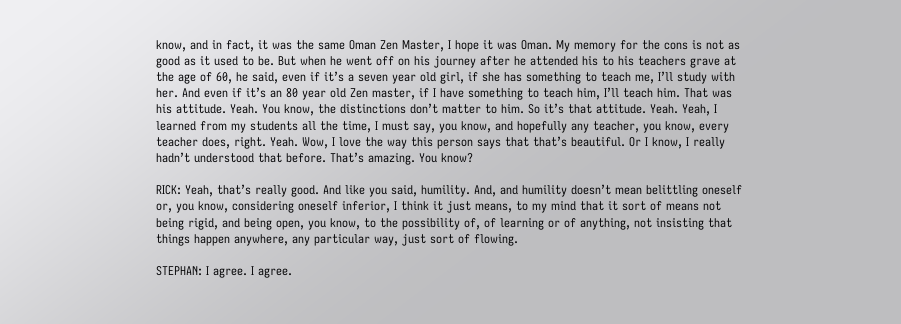know, and in fact, it was the same Oman Zen Master, I hope it was Oman. My memory for the cons is not as good as it used to be. But when he went off on his journey after he attended his to his teachers grave at the age of 60, he said, even if it’s a seven year old girl, if she has something to teach me, I’ll study with her. And even if it’s an 80 year old Zen master, if I have something to teach him, I’ll teach him. That was his attitude. Yeah. You know, the distinctions don’t matter to him. So it’s that attitude. Yeah. Yeah, I learned from my students all the time, I must say, you know, and hopefully any teacher, you know, every teacher does, right. Yeah. Wow, I love the way this person says that that’s beautiful. Or I know, I really hadn’t understood that before. That’s amazing. You know?

RICK: Yeah, that’s really good. And like you said, humility. And, and humility doesn’t mean belittling oneself or, you know, considering oneself inferior, I think it just means, to my mind that it sort of means not being rigid, and being open, you know, to the possibility of, of learning or of anything, not insisting that things happen anywhere, any particular way, just sort of flowing.

STEPHAN: I agree. I agree.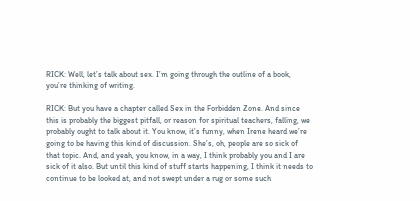RICK: Well, let’s talk about sex. I’m going through the outline of a book, you’re thinking of writing.

RICK: But you have a chapter called Sex in the Forbidden Zone. And since this is probably the biggest pitfall, or reason for spiritual teachers, falling, we probably ought to talk about it. You know, it’s funny, when Irene heard we’re going to be having this kind of discussion. She’s, oh, people are so sick of that topic. And, and yeah, you know, in a way, I think probably you and I are sick of it also. But until this kind of stuff starts happening, I think it needs to continue to be looked at, and not swept under a rug or some such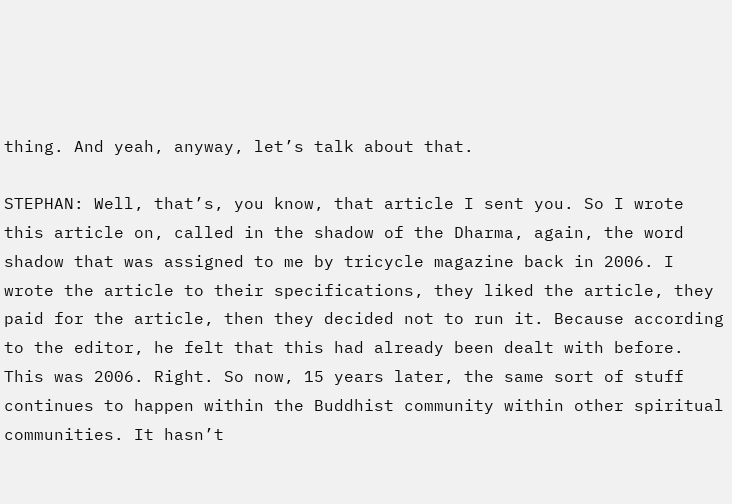thing. And yeah, anyway, let’s talk about that.

STEPHAN: Well, that’s, you know, that article I sent you. So I wrote this article on, called in the shadow of the Dharma, again, the word shadow that was assigned to me by tricycle magazine back in 2006. I wrote the article to their specifications, they liked the article, they paid for the article, then they decided not to run it. Because according to the editor, he felt that this had already been dealt with before. This was 2006. Right. So now, 15 years later, the same sort of stuff continues to happen within the Buddhist community within other spiritual communities. It hasn’t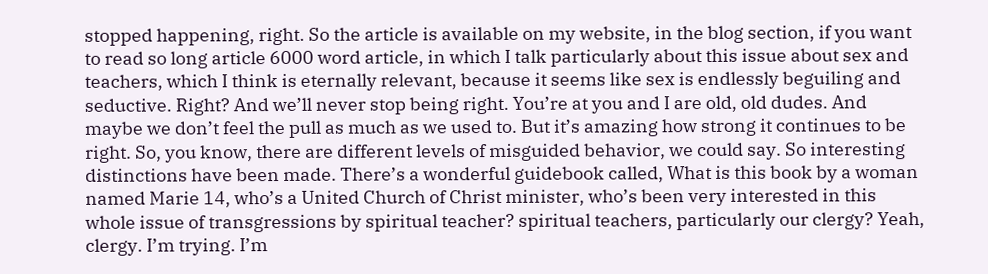stopped happening, right. So the article is available on my website, in the blog section, if you want to read so long article 6000 word article, in which I talk particularly about this issue about sex and teachers, which I think is eternally relevant, because it seems like sex is endlessly beguiling and seductive. Right? And we’ll never stop being right. You’re at you and I are old, old dudes. And maybe we don’t feel the pull as much as we used to. But it’s amazing how strong it continues to be right. So, you know, there are different levels of misguided behavior, we could say. So interesting distinctions have been made. There’s a wonderful guidebook called, What is this book by a woman named Marie 14, who’s a United Church of Christ minister, who’s been very interested in this whole issue of transgressions by spiritual teacher? spiritual teachers, particularly our clergy? Yeah, clergy. I’m trying. I’m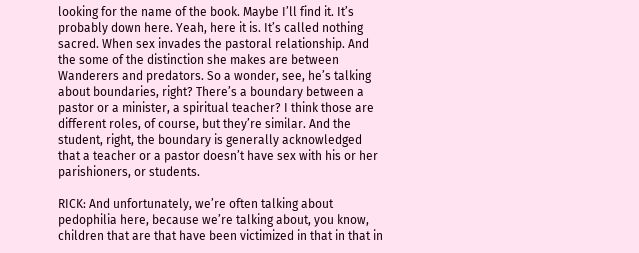looking for the name of the book. Maybe I’ll find it. It’s probably down here. Yeah, here it is. It’s called nothing sacred. When sex invades the pastoral relationship. And the some of the distinction she makes are between Wanderers and predators. So a wonder, see, he’s talking about boundaries, right? There’s a boundary between a pastor or a minister, a spiritual teacher? I think those are different roles, of course, but they’re similar. And the student, right, the boundary is generally acknowledged that a teacher or a pastor doesn’t have sex with his or her parishioners, or students.

RICK: And unfortunately, we’re often talking about pedophilia here, because we’re talking about, you know, children that are that have been victimized in that in that in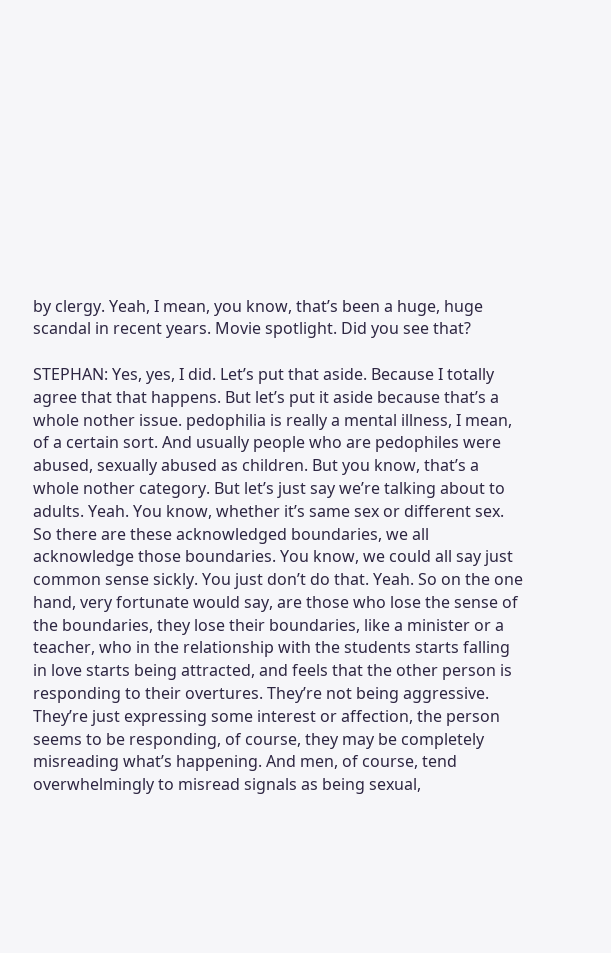by clergy. Yeah, I mean, you know, that’s been a huge, huge scandal in recent years. Movie spotlight. Did you see that?

STEPHAN: Yes, yes, I did. Let’s put that aside. Because I totally agree that that happens. But let’s put it aside because that’s a whole nother issue. pedophilia is really a mental illness, I mean, of a certain sort. And usually people who are pedophiles were abused, sexually abused as children. But you know, that’s a whole nother category. But let’s just say we’re talking about to adults. Yeah. You know, whether it’s same sex or different sex. So there are these acknowledged boundaries, we all acknowledge those boundaries. You know, we could all say just common sense sickly. You just don’t do that. Yeah. So on the one hand, very fortunate would say, are those who lose the sense of the boundaries, they lose their boundaries, like a minister or a teacher, who in the relationship with the students starts falling in love starts being attracted, and feels that the other person is responding to their overtures. They’re not being aggressive. They’re just expressing some interest or affection, the person seems to be responding, of course, they may be completely misreading what’s happening. And men, of course, tend overwhelmingly to misread signals as being sexual,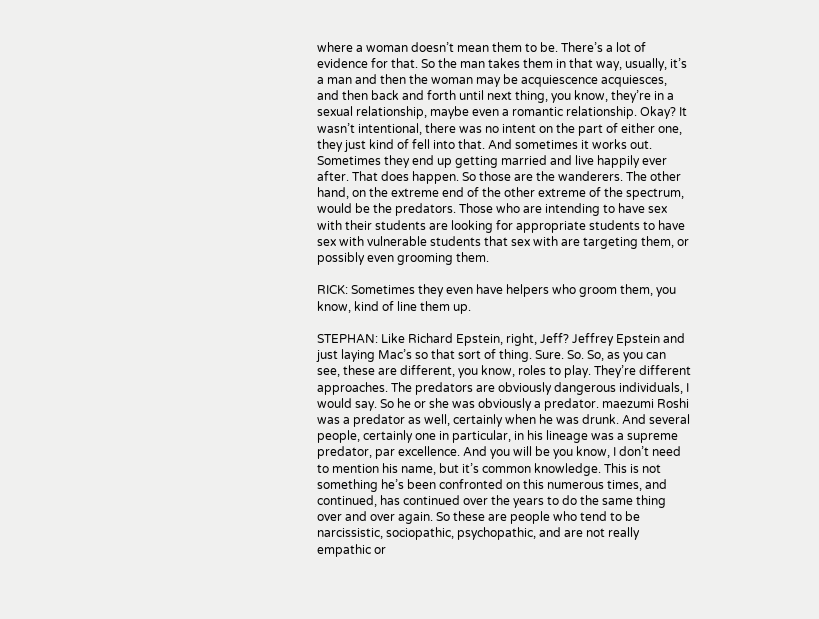where a woman doesn’t mean them to be. There’s a lot of evidence for that. So the man takes them in that way, usually, it’s a man and then the woman may be acquiescence acquiesces, and then back and forth until next thing, you know, they’re in a sexual relationship, maybe even a romantic relationship. Okay? It wasn’t intentional, there was no intent on the part of either one, they just kind of fell into that. And sometimes it works out. Sometimes they end up getting married and live happily ever after. That does happen. So those are the wanderers. The other hand, on the extreme end of the other extreme of the spectrum, would be the predators. Those who are intending to have sex with their students are looking for appropriate students to have sex with vulnerable students that sex with are targeting them, or possibly even grooming them.

RICK: Sometimes they even have helpers who groom them, you know, kind of line them up.

STEPHAN: Like Richard Epstein, right, Jeff? Jeffrey Epstein and just laying Mac’s so that sort of thing. Sure. So. So, as you can see, these are different, you know, roles to play. They’re different approaches. The predators are obviously dangerous individuals, I would say. So he or she was obviously a predator. maezumi Roshi was a predator as well, certainly when he was drunk. And several people, certainly one in particular, in his lineage was a supreme predator, par excellence. And you will be you know, I don’t need to mention his name, but it’s common knowledge. This is not something he’s been confronted on this numerous times, and continued, has continued over the years to do the same thing over and over again. So these are people who tend to be narcissistic, sociopathic, psychopathic, and are not really empathic or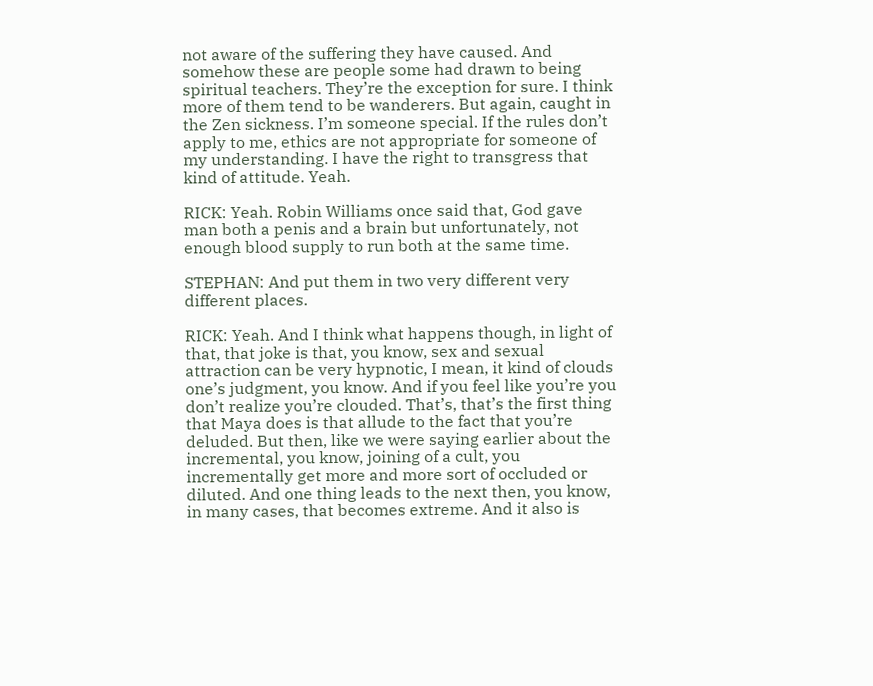not aware of the suffering they have caused. And somehow these are people some had drawn to being spiritual teachers. They’re the exception for sure. I think more of them tend to be wanderers. But again, caught in the Zen sickness. I’m someone special. If the rules don’t apply to me, ethics are not appropriate for someone of my understanding. I have the right to transgress that kind of attitude. Yeah.

RICK: Yeah. Robin Williams once said that, God gave man both a penis and a brain but unfortunately, not enough blood supply to run both at the same time.

STEPHAN: And put them in two very different very different places.

RICK: Yeah. And I think what happens though, in light of that, that joke is that, you know, sex and sexual attraction can be very hypnotic, I mean, it kind of clouds one’s judgment, you know. And if you feel like you’re you don’t realize you’re clouded. That’s, that’s the first thing that Maya does is that allude to the fact that you’re deluded. But then, like we were saying earlier about the incremental, you know, joining of a cult, you incrementally get more and more sort of occluded or diluted. And one thing leads to the next then, you know, in many cases, that becomes extreme. And it also is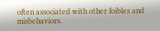often associated with other foibles and misbehaviors.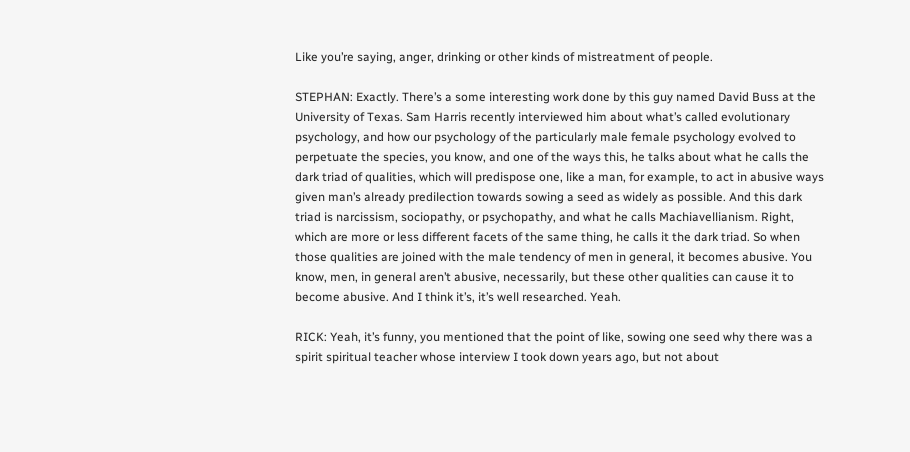Like you’re saying, anger, drinking or other kinds of mistreatment of people.

STEPHAN: Exactly. There’s a some interesting work done by this guy named David Buss at the University of Texas. Sam Harris recently interviewed him about what’s called evolutionary psychology, and how our psychology of the particularly male female psychology evolved to perpetuate the species, you know, and one of the ways this, he talks about what he calls the dark triad of qualities, which will predispose one, like a man, for example, to act in abusive ways given man’s already predilection towards sowing a seed as widely as possible. And this dark triad is narcissism, sociopathy, or psychopathy, and what he calls Machiavellianism. Right, which are more or less different facets of the same thing, he calls it the dark triad. So when those qualities are joined with the male tendency of men in general, it becomes abusive. You know, men, in general aren’t abusive, necessarily, but these other qualities can cause it to become abusive. And I think it’s, it’s well researched. Yeah.

RICK: Yeah, it’s funny, you mentioned that the point of like, sowing one seed why there was a spirit spiritual teacher whose interview I took down years ago, but not about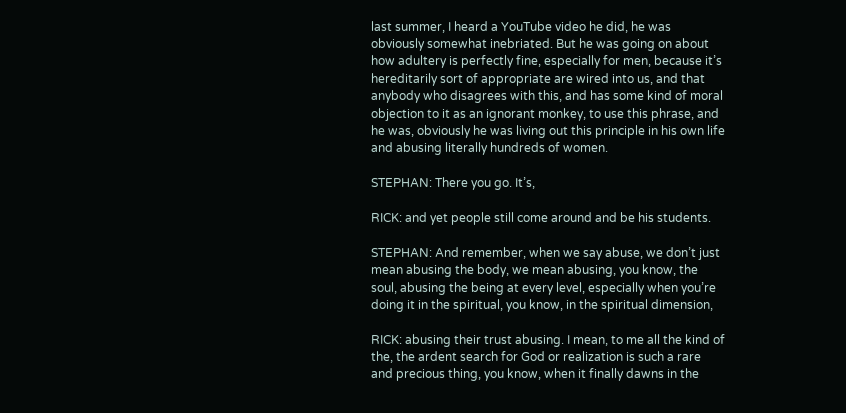last summer, I heard a YouTube video he did, he was obviously somewhat inebriated. But he was going on about how adultery is perfectly fine, especially for men, because it’s hereditarily sort of appropriate are wired into us, and that anybody who disagrees with this, and has some kind of moral objection to it as an ignorant monkey, to use this phrase, and he was, obviously he was living out this principle in his own life and abusing literally hundreds of women.

STEPHAN: There you go. It’s,

RICK: and yet people still come around and be his students.

STEPHAN: And remember, when we say abuse, we don’t just mean abusing the body, we mean abusing, you know, the soul, abusing the being at every level, especially when you’re doing it in the spiritual, you know, in the spiritual dimension,

RICK: abusing their trust abusing. I mean, to me all the kind of the, the ardent search for God or realization is such a rare and precious thing, you know, when it finally dawns in the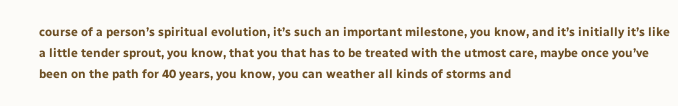course of a person’s spiritual evolution, it’s such an important milestone, you know, and it’s initially it’s like a little tender sprout, you know, that you that has to be treated with the utmost care, maybe once you’ve been on the path for 40 years, you know, you can weather all kinds of storms and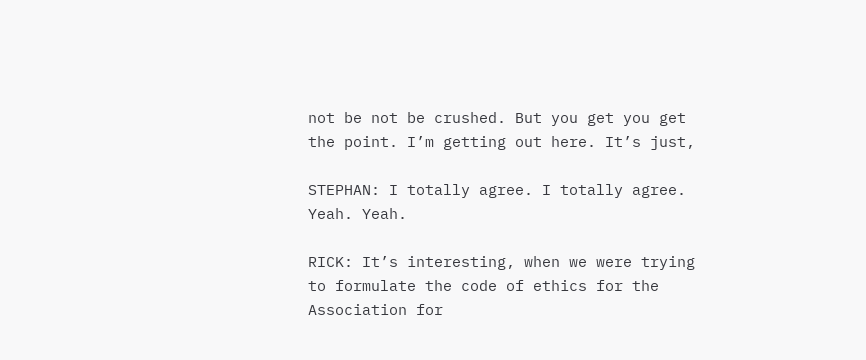not be not be crushed. But you get you get the point. I’m getting out here. It’s just,

STEPHAN: I totally agree. I totally agree. Yeah. Yeah.

RICK: It’s interesting, when we were trying to formulate the code of ethics for the Association for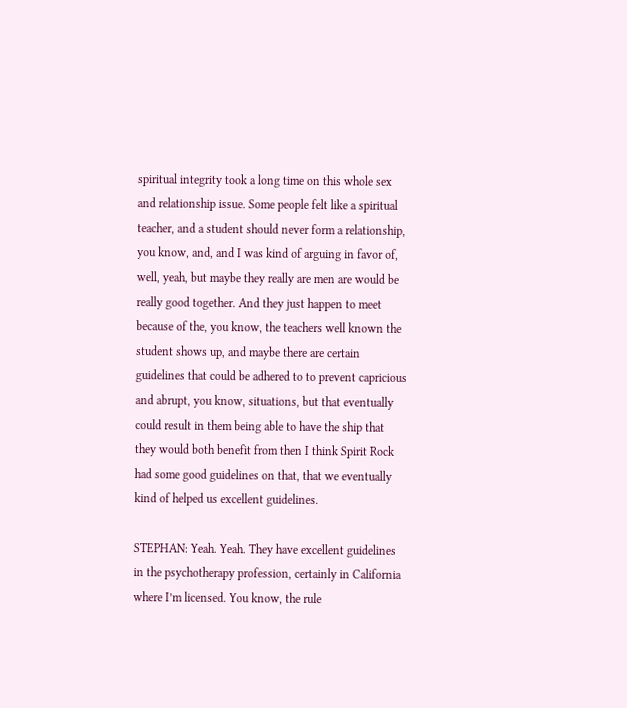spiritual integrity took a long time on this whole sex and relationship issue. Some people felt like a spiritual teacher, and a student should never form a relationship, you know, and, and I was kind of arguing in favor of, well, yeah, but maybe they really are men are would be really good together. And they just happen to meet because of the, you know, the teachers well known the student shows up, and maybe there are certain guidelines that could be adhered to to prevent capricious and abrupt, you know, situations, but that eventually could result in them being able to have the ship that they would both benefit from then I think Spirit Rock had some good guidelines on that, that we eventually kind of helped us excellent guidelines.

STEPHAN: Yeah. Yeah. They have excellent guidelines in the psychotherapy profession, certainly in California where I’m licensed. You know, the rule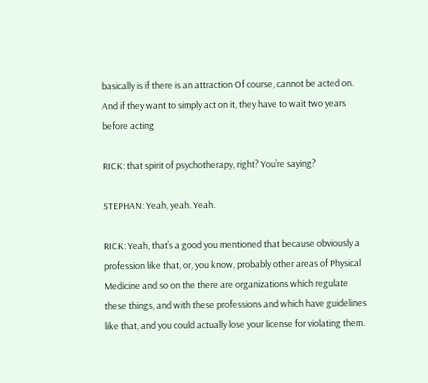basically is if there is an attraction Of course, cannot be acted on. And if they want to simply act on it, they have to wait two years before acting

RICK: that spirit of psychotherapy, right? You’re saying?

STEPHAN: Yeah, yeah. Yeah.

RICK: Yeah, that’s a good you mentioned that because obviously a profession like that, or, you know, probably other areas of Physical Medicine and so on the there are organizations which regulate these things, and with these professions and which have guidelines like that, and you could actually lose your license for violating them.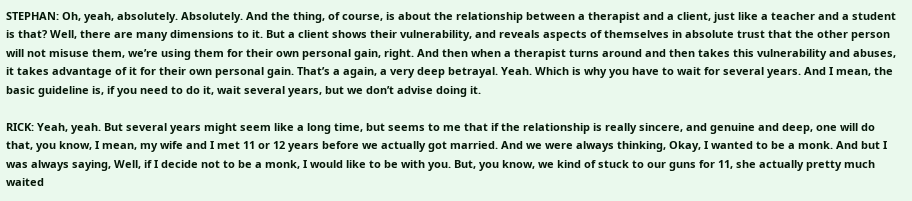STEPHAN: Oh, yeah, absolutely. Absolutely. And the thing, of course, is about the relationship between a therapist and a client, just like a teacher and a student is that? Well, there are many dimensions to it. But a client shows their vulnerability, and reveals aspects of themselves in absolute trust that the other person will not misuse them, we’re using them for their own personal gain, right. And then when a therapist turns around and then takes this vulnerability and abuses, it takes advantage of it for their own personal gain. That’s a again, a very deep betrayal. Yeah. Which is why you have to wait for several years. And I mean, the basic guideline is, if you need to do it, wait several years, but we don’t advise doing it.

RICK: Yeah, yeah. But several years might seem like a long time, but seems to me that if the relationship is really sincere, and genuine and deep, one will do that, you know, I mean, my wife and I met 11 or 12 years before we actually got married. And we were always thinking, Okay, I wanted to be a monk. And but I was always saying, Well, if I decide not to be a monk, I would like to be with you. But, you know, we kind of stuck to our guns for 11, she actually pretty much waited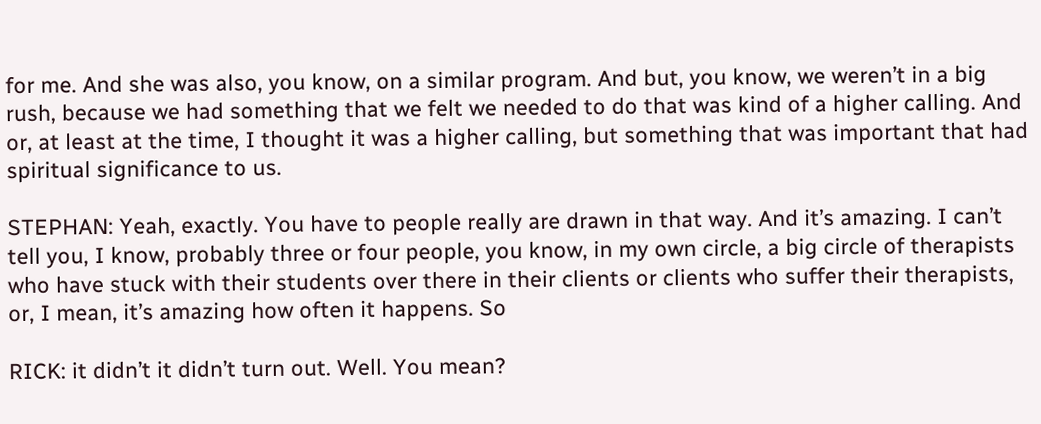for me. And she was also, you know, on a similar program. And but, you know, we weren’t in a big rush, because we had something that we felt we needed to do that was kind of a higher calling. And or, at least at the time, I thought it was a higher calling, but something that was important that had spiritual significance to us.

STEPHAN: Yeah, exactly. You have to people really are drawn in that way. And it’s amazing. I can’t tell you, I know, probably three or four people, you know, in my own circle, a big circle of therapists who have stuck with their students over there in their clients or clients who suffer their therapists, or, I mean, it’s amazing how often it happens. So

RICK: it didn’t it didn’t turn out. Well. You mean?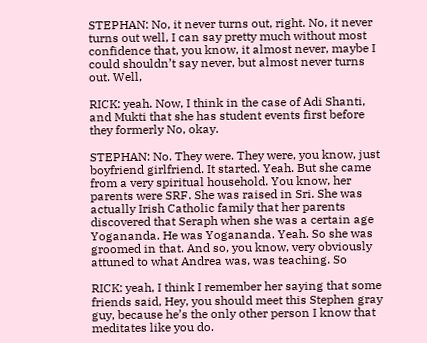STEPHAN: No, it never turns out, right. No, it never turns out well, I can say pretty much without most confidence that, you know, it almost never, maybe I could shouldn’t say never, but almost never turns out. Well,

RICK: yeah. Now, I think in the case of Adi Shanti, and Mukti that she has student events first before they formerly No, okay.

STEPHAN: No. They were. They were, you know, just boyfriend girlfriend. It started. Yeah. But she came from a very spiritual household. You know, her parents were SRF. She was raised in Sri. She was actually Irish Catholic family that her parents discovered that Seraph when she was a certain age Yogananda. He was Yogananda. Yeah. So she was groomed in that. And so, you know, very obviously attuned to what Andrea was, was teaching. So

RICK: yeah, I think I remember her saying that some friends said, Hey, you should meet this Stephen gray guy, because he’s the only other person I know that meditates like you do.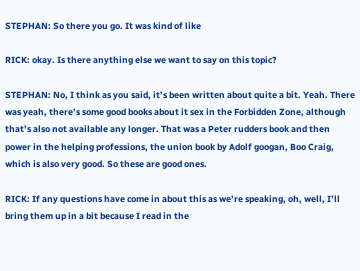STEPHAN: So there you go. It was kind of like

RICK: okay. Is there anything else we want to say on this topic?

STEPHAN: No, I think as you said, it’s been written about quite a bit. Yeah. There was yeah, there’s some good books about it sex in the Forbidden Zone, although that’s also not available any longer. That was a Peter rudders book and then power in the helping professions, the union book by Adolf googan, Boo Craig, which is also very good. So these are good ones.

RICK: If any questions have come in about this as we’re speaking, oh, well, I’ll bring them up in a bit because I read in the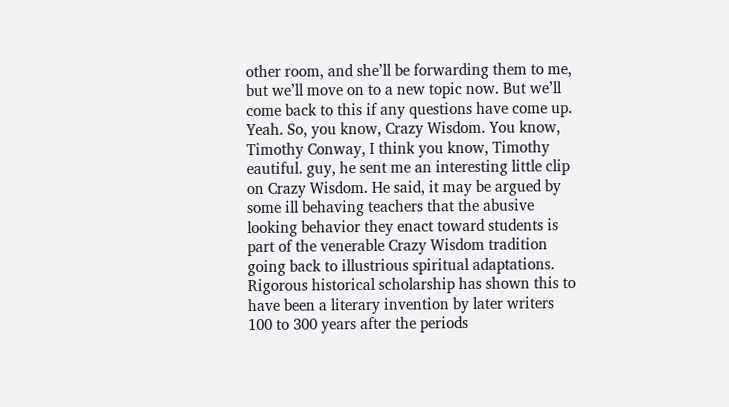other room, and she’ll be forwarding them to me, but we’ll move on to a new topic now. But we’ll come back to this if any questions have come up. Yeah. So, you know, Crazy Wisdom. You know, Timothy Conway, I think you know, Timothy eautiful. guy, he sent me an interesting little clip on Crazy Wisdom. He said, it may be argued by some ill behaving teachers that the abusive looking behavior they enact toward students is part of the venerable Crazy Wisdom tradition going back to illustrious spiritual adaptations. Rigorous historical scholarship has shown this to have been a literary invention by later writers 100 to 300 years after the periods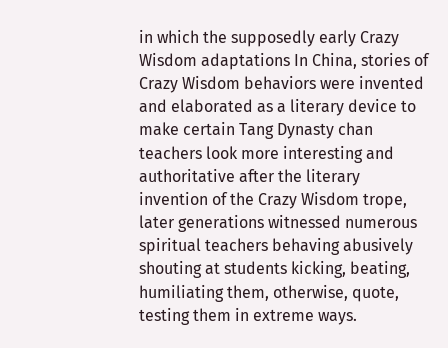in which the supposedly early Crazy Wisdom adaptations In China, stories of Crazy Wisdom behaviors were invented and elaborated as a literary device to make certain Tang Dynasty chan teachers look more interesting and authoritative after the literary invention of the Crazy Wisdom trope, later generations witnessed numerous spiritual teachers behaving abusively shouting at students kicking, beating, humiliating them, otherwise, quote, testing them in extreme ways.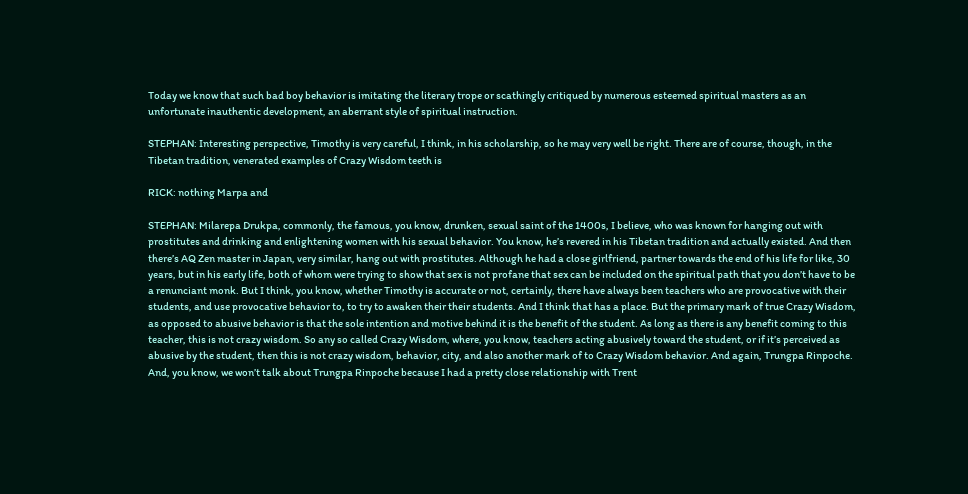Today we know that such bad boy behavior is imitating the literary trope or scathingly critiqued by numerous esteemed spiritual masters as an unfortunate inauthentic development, an aberrant style of spiritual instruction.

STEPHAN: Interesting perspective, Timothy is very careful, I think, in his scholarship, so he may very well be right. There are of course, though, in the Tibetan tradition, venerated examples of Crazy Wisdom teeth is

RICK: nothing Marpa and

STEPHAN: Milarepa Drukpa, commonly, the famous, you know, drunken, sexual saint of the 1400s, I believe, who was known for hanging out with prostitutes and drinking and enlightening women with his sexual behavior. You know, he’s revered in his Tibetan tradition and actually existed. And then there’s AQ Zen master in Japan, very similar, hang out with prostitutes. Although he had a close girlfriend, partner towards the end of his life for like, 30 years, but in his early life, both of whom were trying to show that sex is not profane that sex can be included on the spiritual path that you don’t have to be a renunciant monk. But I think, you know, whether Timothy is accurate or not, certainly, there have always been teachers who are provocative with their students, and use provocative behavior to, to try to awaken their their students. And I think that has a place. But the primary mark of true Crazy Wisdom, as opposed to abusive behavior is that the sole intention and motive behind it is the benefit of the student. As long as there is any benefit coming to this teacher, this is not crazy wisdom. So any so called Crazy Wisdom, where, you know, teachers acting abusively toward the student, or if it’s perceived as abusive by the student, then this is not crazy wisdom, behavior, city, and also another mark of to Crazy Wisdom behavior. And again, Trungpa Rinpoche. And, you know, we won’t talk about Trungpa Rinpoche because I had a pretty close relationship with Trent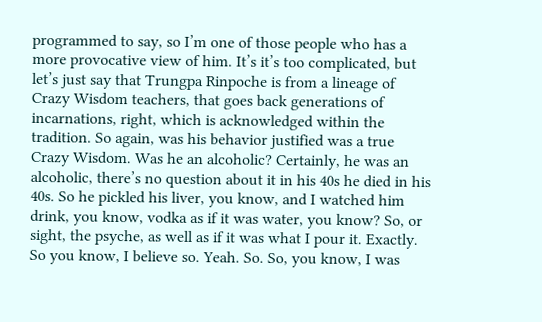programmed to say, so I’m one of those people who has a more provocative view of him. It’s it’s too complicated, but let’s just say that Trungpa Rinpoche is from a lineage of Crazy Wisdom teachers, that goes back generations of incarnations, right, which is acknowledged within the tradition. So again, was his behavior justified was a true Crazy Wisdom. Was he an alcoholic? Certainly, he was an alcoholic, there’s no question about it in his 40s he died in his 40s. So he pickled his liver, you know, and I watched him drink, you know, vodka as if it was water, you know? So, or sight, the psyche, as well as if it was what I pour it. Exactly. So you know, I believe so. Yeah. So. So, you know, I was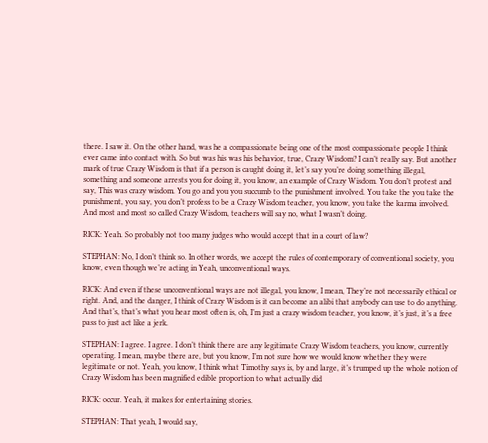there. I saw it. On the other hand, was he a compassionate being one of the most compassionate people I think ever came into contact with. So but was his was his behavior, true, Crazy Wisdom? I can’t really say. But another mark of true Crazy Wisdom is that if a person is caught doing it, let’s say you’re doing something illegal, something and someone arrests you for doing it, you know, an example of Crazy Wisdom. You don’t protest and say, This was crazy wisdom. You go and you you succumb to the punishment involved. You take the you take the punishment, you say, you don’t profess to be a Crazy Wisdom teacher, you know, you take the karma involved. And most and most so called Crazy Wisdom, teachers will say no, what I wasn’t doing.

RICK: Yeah. So probably not too many judges who would accept that in a court of law?

STEPHAN: No, I don’t think so. In other words, we accept the rules of contemporary of conventional society, you know, even though we’re acting in Yeah, unconventional ways.

RICK: And even if these unconventional ways are not illegal, you know, I mean, They’re not necessarily ethical or right. And, and the danger, I think of Crazy Wisdom is it can become an alibi that anybody can use to do anything. And that’s, that’s what you hear most often is, oh, I’m just a crazy wisdom teacher, you know, it’s just, it’s a free pass to just act like a jerk.

STEPHAN: I agree. I agree. I don’t think there are any legitimate Crazy Wisdom teachers, you know, currently operating. I mean, maybe there are, but you know, I’m not sure how we would know whether they were legitimate or not. Yeah, you know, I think what Timothy says is, by and large, it’s trumped up the whole notion of Crazy Wisdom has been magnified edible proportion to what actually did

RICK: occur. Yeah, it makes for entertaining stories.

STEPHAN: That yeah, I would say,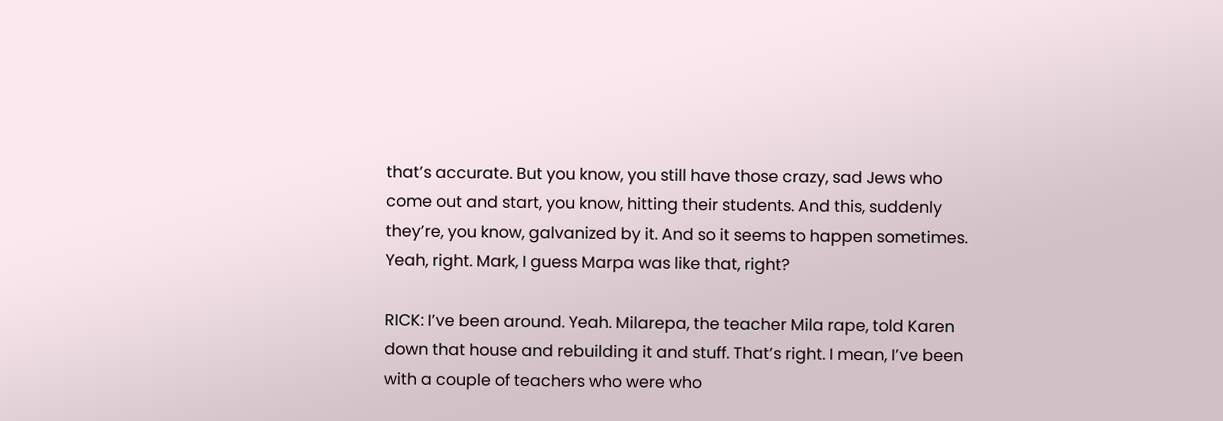that’s accurate. But you know, you still have those crazy, sad Jews who come out and start, you know, hitting their students. And this, suddenly they’re, you know, galvanized by it. And so it seems to happen sometimes. Yeah, right. Mark, I guess Marpa was like that, right?

RICK: I’ve been around. Yeah. Milarepa, the teacher Mila rape, told Karen down that house and rebuilding it and stuff. That’s right. I mean, I’ve been with a couple of teachers who were who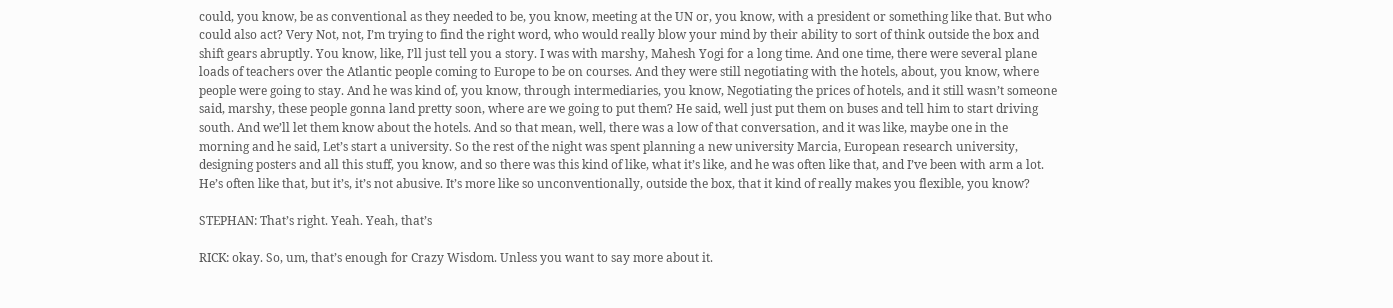could, you know, be as conventional as they needed to be, you know, meeting at the UN or, you know, with a president or something like that. But who could also act? Very Not, not, I’m trying to find the right word, who would really blow your mind by their ability to sort of think outside the box and shift gears abruptly. You know, like, I’ll just tell you a story. I was with marshy, Mahesh Yogi for a long time. And one time, there were several plane loads of teachers over the Atlantic people coming to Europe to be on courses. And they were still negotiating with the hotels, about, you know, where people were going to stay. And he was kind of, you know, through intermediaries, you know, Negotiating the prices of hotels, and it still wasn’t someone said, marshy, these people gonna land pretty soon, where are we going to put them? He said, well just put them on buses and tell him to start driving south. And we’ll let them know about the hotels. And so that mean, well, there was a low of that conversation, and it was like, maybe one in the morning and he said, Let’s start a university. So the rest of the night was spent planning a new university Marcia, European research university, designing posters and all this stuff, you know, and so there was this kind of like, what it’s like, and he was often like that, and I’ve been with arm a lot. He’s often like that, but it’s, it’s not abusive. It’s more like so unconventionally, outside the box, that it kind of really makes you flexible, you know?

STEPHAN: That’s right. Yeah. Yeah, that’s

RICK: okay. So, um, that’s enough for Crazy Wisdom. Unless you want to say more about it.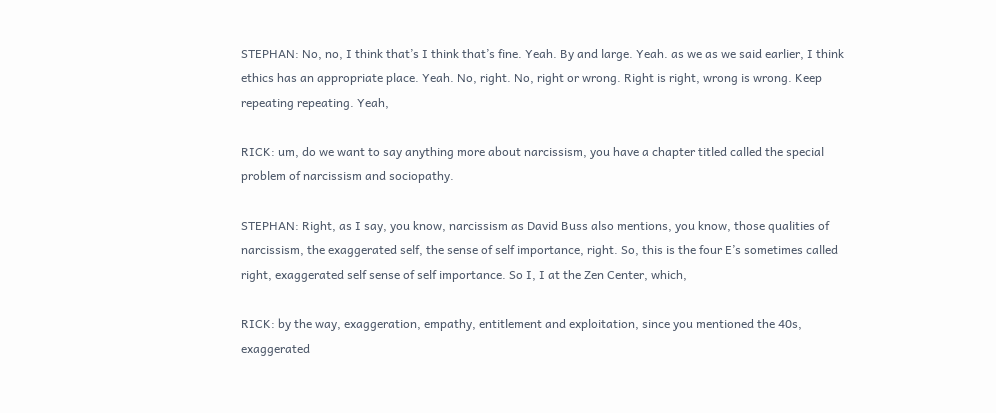STEPHAN: No, no, I think that’s I think that’s fine. Yeah. By and large. Yeah. as we as we said earlier, I think ethics has an appropriate place. Yeah. No, right. No, right or wrong. Right is right, wrong is wrong. Keep repeating repeating. Yeah,

RICK: um, do we want to say anything more about narcissism, you have a chapter titled called the special problem of narcissism and sociopathy.

STEPHAN: Right, as I say, you know, narcissism as David Buss also mentions, you know, those qualities of narcissism, the exaggerated self, the sense of self importance, right. So, this is the four E’s sometimes called right, exaggerated self sense of self importance. So I, I at the Zen Center, which,

RICK: by the way, exaggeration, empathy, entitlement and exploitation, since you mentioned the 40s, exaggerated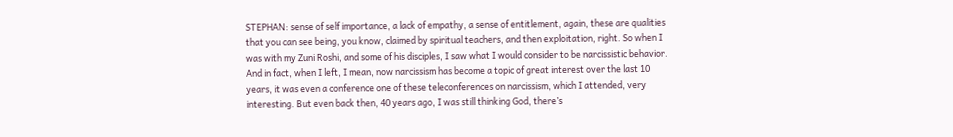STEPHAN: sense of self importance, a lack of empathy, a sense of entitlement, again, these are qualities that you can see being, you know, claimed by spiritual teachers, and then exploitation, right. So when I was with my Zuni Roshi, and some of his disciples, I saw what I would consider to be narcissistic behavior. And in fact, when I left, I mean, now narcissism has become a topic of great interest over the last 10 years, it was even a conference one of these teleconferences on narcissism, which I attended, very interesting. But even back then, 40 years ago, I was still thinking God, there’s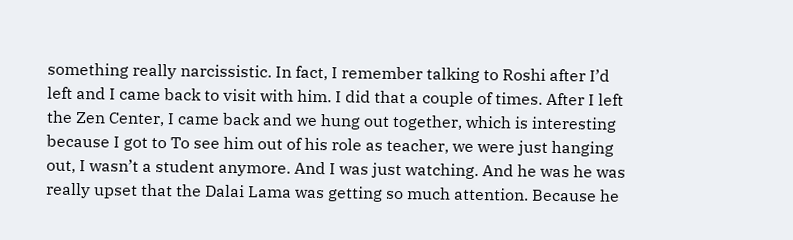something really narcissistic. In fact, I remember talking to Roshi after I’d left and I came back to visit with him. I did that a couple of times. After I left the Zen Center, I came back and we hung out together, which is interesting because I got to To see him out of his role as teacher, we were just hanging out, I wasn’t a student anymore. And I was just watching. And he was he was really upset that the Dalai Lama was getting so much attention. Because he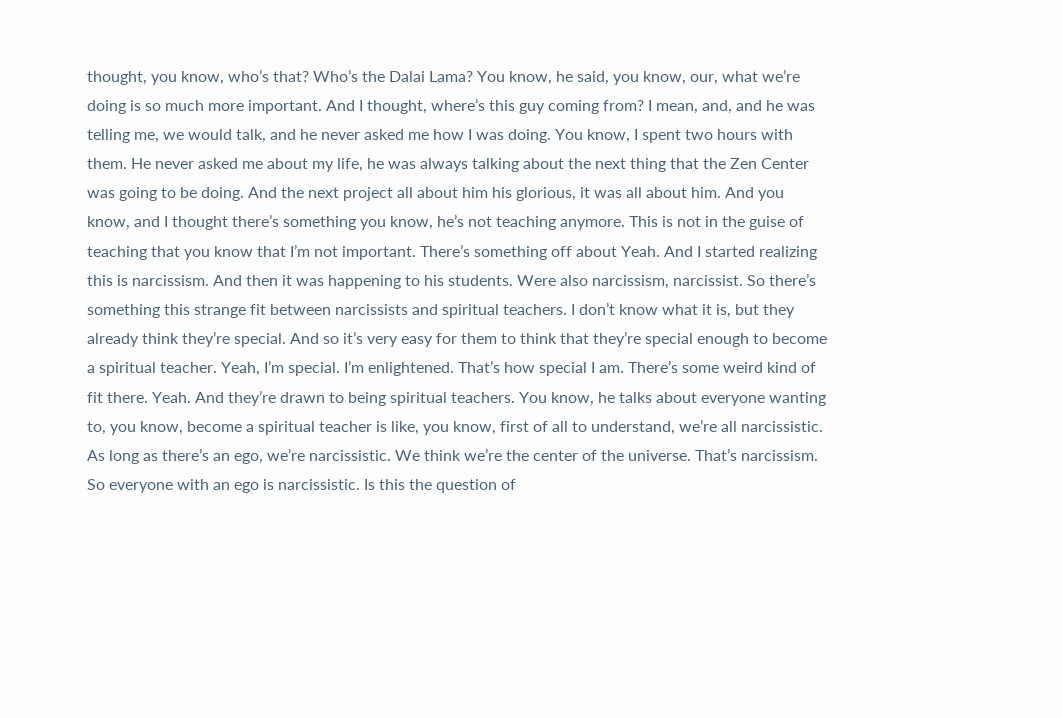thought, you know, who’s that? Who’s the Dalai Lama? You know, he said, you know, our, what we’re doing is so much more important. And I thought, where’s this guy coming from? I mean, and, and he was telling me, we would talk, and he never asked me how I was doing. You know, I spent two hours with them. He never asked me about my life, he was always talking about the next thing that the Zen Center was going to be doing. And the next project all about him his glorious, it was all about him. And you know, and I thought there’s something you know, he’s not teaching anymore. This is not in the guise of teaching that you know that I’m not important. There’s something off about Yeah. And I started realizing this is narcissism. And then it was happening to his students. Were also narcissism, narcissist. So there’s something this strange fit between narcissists and spiritual teachers. I don’t know what it is, but they already think they’re special. And so it’s very easy for them to think that they’re special enough to become a spiritual teacher. Yeah, I’m special. I’m enlightened. That’s how special I am. There’s some weird kind of fit there. Yeah. And they’re drawn to being spiritual teachers. You know, he talks about everyone wanting to, you know, become a spiritual teacher is like, you know, first of all to understand, we’re all narcissistic. As long as there’s an ego, we’re narcissistic. We think we’re the center of the universe. That’s narcissism. So everyone with an ego is narcissistic. Is this the question of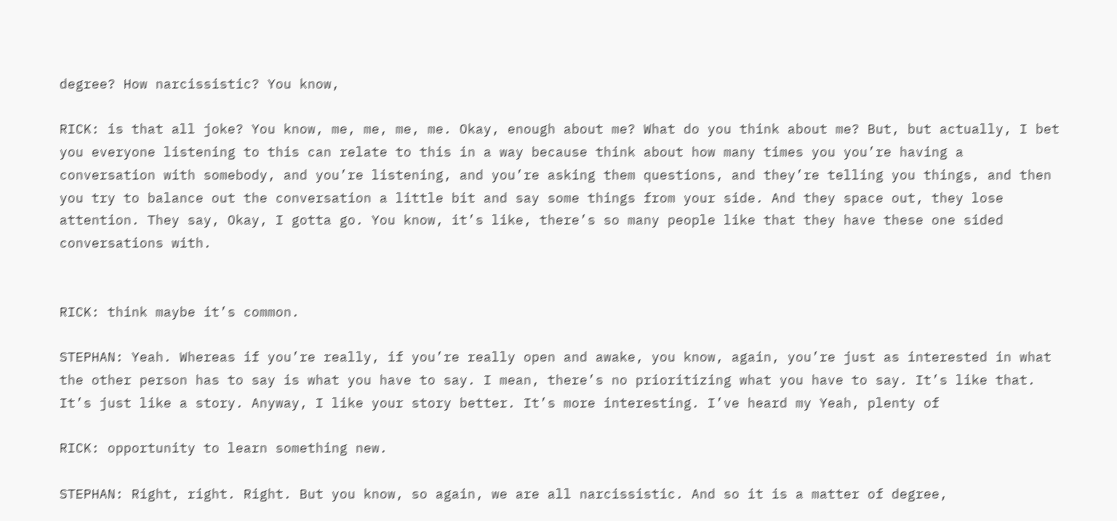degree? How narcissistic? You know,

RICK: is that all joke? You know, me, me, me, me. Okay, enough about me? What do you think about me? But, but actually, I bet you everyone listening to this can relate to this in a way because think about how many times you you’re having a conversation with somebody, and you’re listening, and you’re asking them questions, and they’re telling you things, and then you try to balance out the conversation a little bit and say some things from your side. And they space out, they lose attention. They say, Okay, I gotta go. You know, it’s like, there’s so many people like that they have these one sided conversations with.


RICK: think maybe it’s common.

STEPHAN: Yeah. Whereas if you’re really, if you’re really open and awake, you know, again, you’re just as interested in what the other person has to say is what you have to say. I mean, there’s no prioritizing what you have to say. It’s like that. It’s just like a story. Anyway, I like your story better. It’s more interesting. I’ve heard my Yeah, plenty of

RICK: opportunity to learn something new.

STEPHAN: Right, right. Right. But you know, so again, we are all narcissistic. And so it is a matter of degree,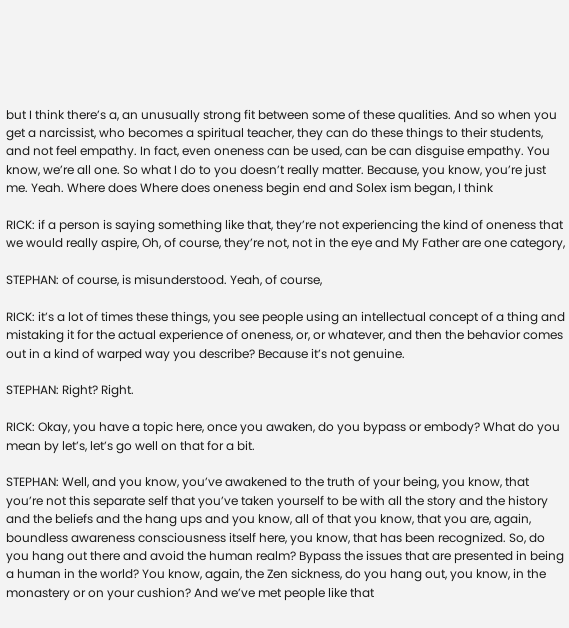but I think there’s a, an unusually strong fit between some of these qualities. And so when you get a narcissist, who becomes a spiritual teacher, they can do these things to their students, and not feel empathy. In fact, even oneness can be used, can be can disguise empathy. You know, we’re all one. So what I do to you doesn’t really matter. Because, you know, you’re just me. Yeah. Where does Where does oneness begin end and Solex ism began, I think

RICK: if a person is saying something like that, they’re not experiencing the kind of oneness that we would really aspire, Oh, of course, they’re not, not in the eye and My Father are one category,

STEPHAN: of course, is misunderstood. Yeah, of course,

RICK: it’s a lot of times these things, you see people using an intellectual concept of a thing and mistaking it for the actual experience of oneness, or, or whatever, and then the behavior comes out in a kind of warped way you describe? Because it’s not genuine.

STEPHAN: Right? Right.

RICK: Okay, you have a topic here, once you awaken, do you bypass or embody? What do you mean by let’s, let’s go well on that for a bit.

STEPHAN: Well, and you know, you’ve awakened to the truth of your being, you know, that you’re not this separate self that you’ve taken yourself to be with all the story and the history and the beliefs and the hang ups and you know, all of that you know, that you are, again, boundless awareness consciousness itself here, you know, that has been recognized. So, do you hang out there and avoid the human realm? Bypass the issues that are presented in being a human in the world? You know, again, the Zen sickness, do you hang out, you know, in the monastery or on your cushion? And we’ve met people like that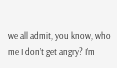we all admit, you know, who me I don’t get angry? I’m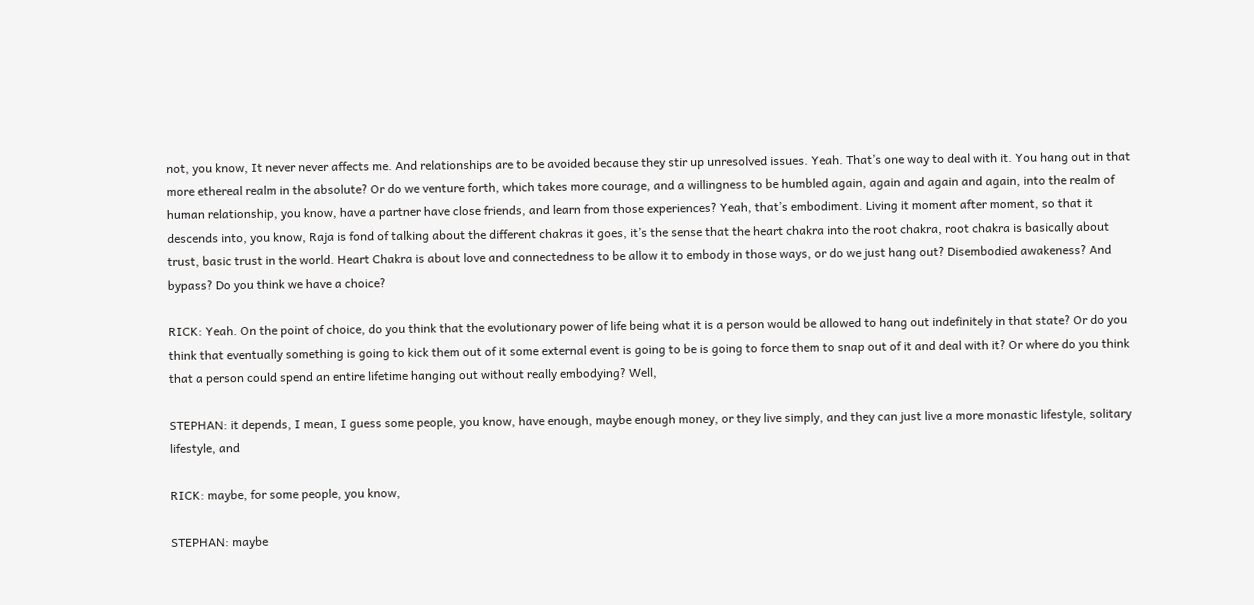not, you know, It never never affects me. And relationships are to be avoided because they stir up unresolved issues. Yeah. That’s one way to deal with it. You hang out in that more ethereal realm in the absolute? Or do we venture forth, which takes more courage, and a willingness to be humbled again, again and again and again, into the realm of human relationship, you know, have a partner have close friends, and learn from those experiences? Yeah, that’s embodiment. Living it moment after moment, so that it descends into, you know, Raja is fond of talking about the different chakras it goes, it’s the sense that the heart chakra into the root chakra, root chakra is basically about trust, basic trust in the world. Heart Chakra is about love and connectedness to be allow it to embody in those ways, or do we just hang out? Disembodied awakeness? And bypass? Do you think we have a choice?

RICK: Yeah. On the point of choice, do you think that the evolutionary power of life being what it is a person would be allowed to hang out indefinitely in that state? Or do you think that eventually something is going to kick them out of it some external event is going to be is going to force them to snap out of it and deal with it? Or where do you think that a person could spend an entire lifetime hanging out without really embodying? Well,

STEPHAN: it depends, I mean, I guess some people, you know, have enough, maybe enough money, or they live simply, and they can just live a more monastic lifestyle, solitary lifestyle, and

RICK: maybe, for some people, you know,

STEPHAN: maybe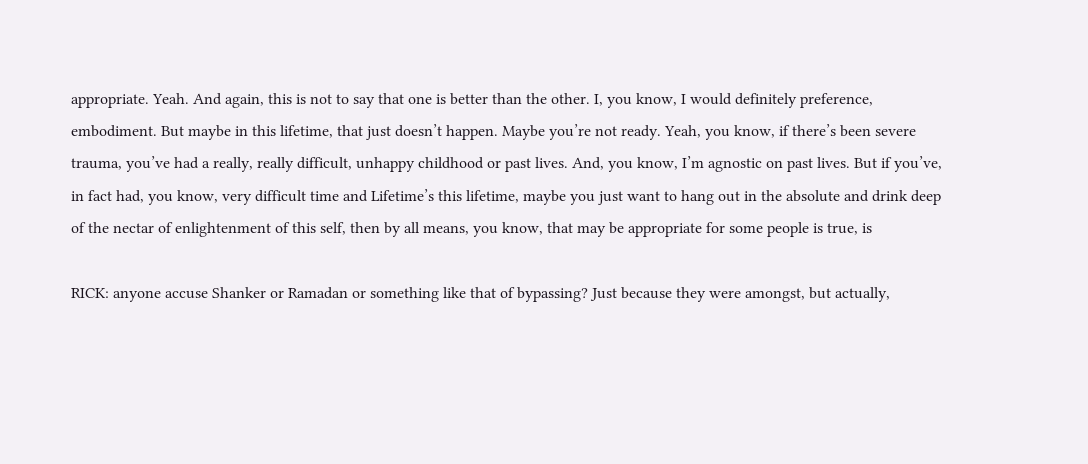appropriate. Yeah. And again, this is not to say that one is better than the other. I, you know, I would definitely preference, embodiment. But maybe in this lifetime, that just doesn’t happen. Maybe you’re not ready. Yeah, you know, if there’s been severe trauma, you’ve had a really, really difficult, unhappy childhood or past lives. And, you know, I’m agnostic on past lives. But if you’ve, in fact had, you know, very difficult time and Lifetime’s this lifetime, maybe you just want to hang out in the absolute and drink deep of the nectar of enlightenment of this self, then by all means, you know, that may be appropriate for some people is true, is

RICK: anyone accuse Shanker or Ramadan or something like that of bypassing? Just because they were amongst, but actually,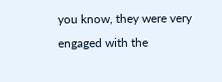you know, they were very engaged with the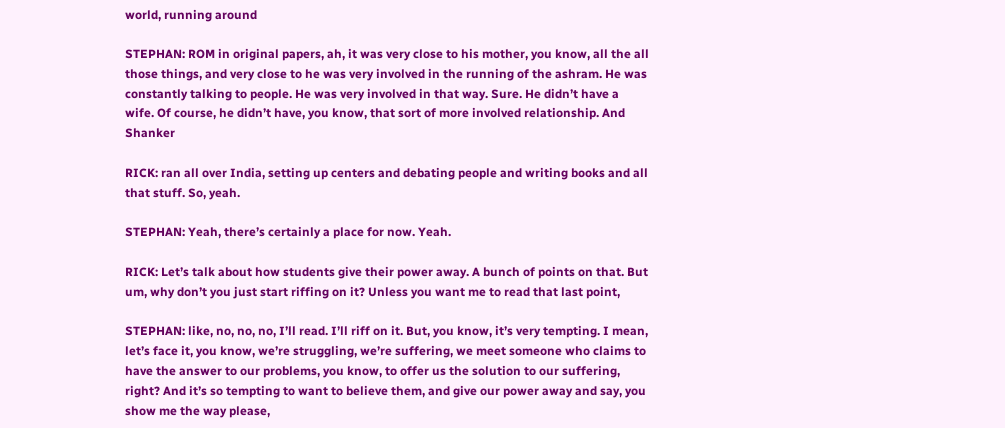world, running around

STEPHAN: ROM in original papers, ah, it was very close to his mother, you know, all the all those things, and very close to he was very involved in the running of the ashram. He was constantly talking to people. He was very involved in that way. Sure. He didn’t have a wife. Of course, he didn’t have, you know, that sort of more involved relationship. And Shanker

RICK: ran all over India, setting up centers and debating people and writing books and all that stuff. So, yeah.

STEPHAN: Yeah, there’s certainly a place for now. Yeah.

RICK: Let’s talk about how students give their power away. A bunch of points on that. But um, why don’t you just start riffing on it? Unless you want me to read that last point,

STEPHAN: like, no, no, no, I’ll read. I’ll riff on it. But, you know, it’s very tempting. I mean, let’s face it, you know, we’re struggling, we’re suffering, we meet someone who claims to have the answer to our problems, you know, to offer us the solution to our suffering, right? And it’s so tempting to want to believe them, and give our power away and say, you show me the way please,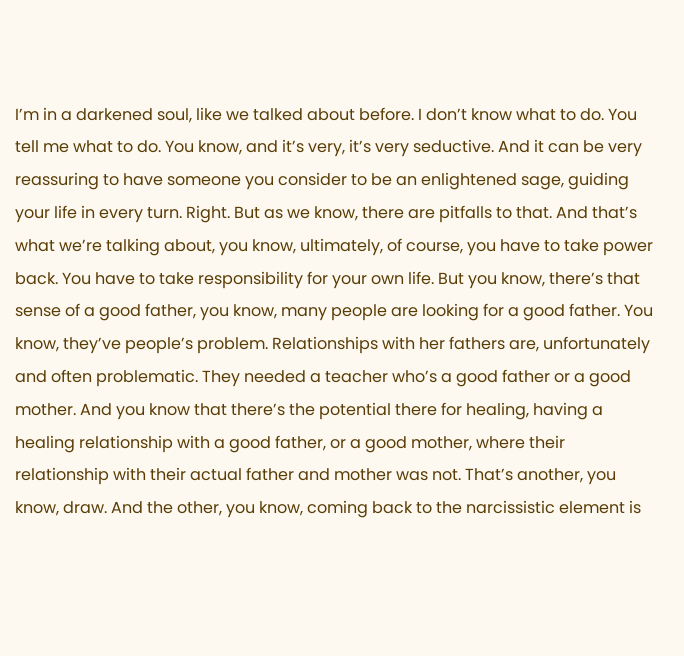I’m in a darkened soul, like we talked about before. I don’t know what to do. You tell me what to do. You know, and it’s very, it’s very seductive. And it can be very reassuring to have someone you consider to be an enlightened sage, guiding your life in every turn. Right. But as we know, there are pitfalls to that. And that’s what we’re talking about, you know, ultimately, of course, you have to take power back. You have to take responsibility for your own life. But you know, there’s that sense of a good father, you know, many people are looking for a good father. You know, they’ve people’s problem. Relationships with her fathers are, unfortunately and often problematic. They needed a teacher who’s a good father or a good mother. And you know that there’s the potential there for healing, having a healing relationship with a good father, or a good mother, where their relationship with their actual father and mother was not. That’s another, you know, draw. And the other, you know, coming back to the narcissistic element is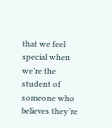that we feel special when we’re the student of someone who believes they’re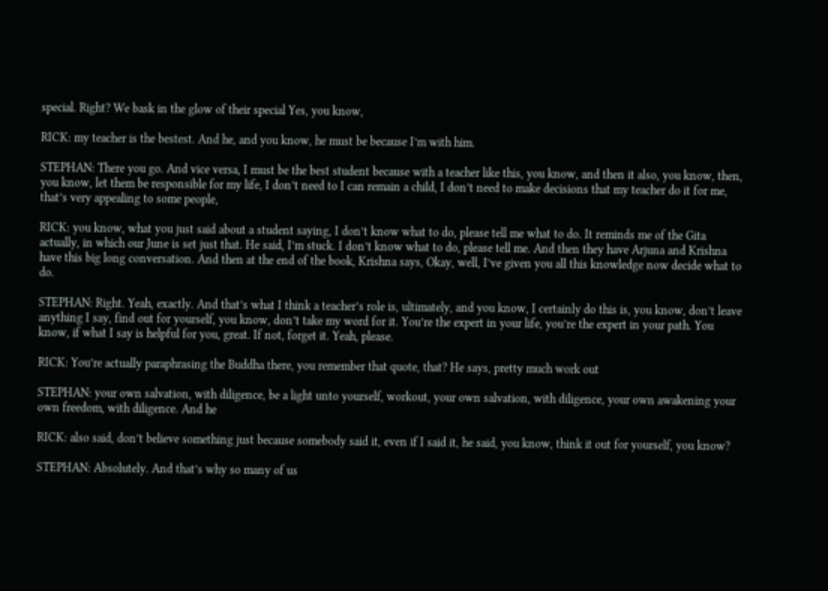special. Right? We bask in the glow of their special Yes, you know,

RICK: my teacher is the bestest. And he, and you know, he must be because I’m with him.

STEPHAN: There you go. And vice versa, I must be the best student because with a teacher like this, you know, and then it also, you know, then, you know, let them be responsible for my life, I don’t need to I can remain a child, I don’t need to make decisions that my teacher do it for me, that’s very appealing to some people,

RICK: you know, what you just said about a student saying, I don’t know what to do, please tell me what to do. It reminds me of the Gita actually, in which our June is set just that. He said, I’m stuck. I don’t know what to do, please tell me. And then they have Arjuna and Krishna have this big long conversation. And then at the end of the book, Krishna says, Okay, well, I’ve given you all this knowledge now decide what to do.

STEPHAN: Right. Yeah, exactly. And that’s what I think a teacher’s role is, ultimately, and you know, I certainly do this is, you know, don’t leave anything I say, find out for yourself, you know, don’t take my word for it. You’re the expert in your life, you’re the expert in your path. You know, if what I say is helpful for you, great. If not, forget it. Yeah, please.

RICK: You’re actually paraphrasing the Buddha there, you remember that quote, that? He says, pretty much work out

STEPHAN: your own salvation, with diligence, be a light unto yourself, workout, your own salvation, with diligence, your own awakening your own freedom, with diligence. And he

RICK: also said, don’t believe something just because somebody said it, even if I said it, he said, you know, think it out for yourself, you know?

STEPHAN: Absolutely. And that’s why so many of us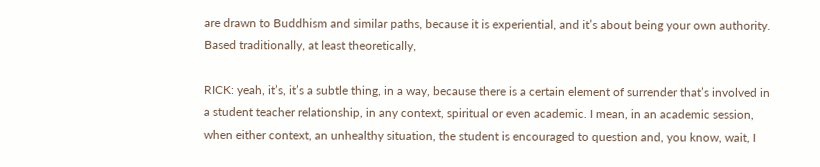are drawn to Buddhism and similar paths, because it is experiential, and it’s about being your own authority. Based traditionally, at least theoretically,

RICK: yeah, it’s, it’s a subtle thing, in a way, because there is a certain element of surrender that’s involved in a student teacher relationship, in any context, spiritual or even academic. I mean, in an academic session, when either context, an unhealthy situation, the student is encouraged to question and, you know, wait, I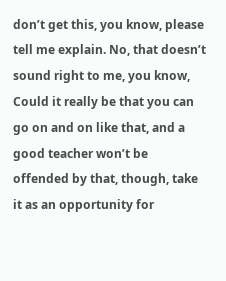don’t get this, you know, please tell me explain. No, that doesn’t sound right to me, you know, Could it really be that you can go on and on like that, and a good teacher won’t be offended by that, though, take it as an opportunity for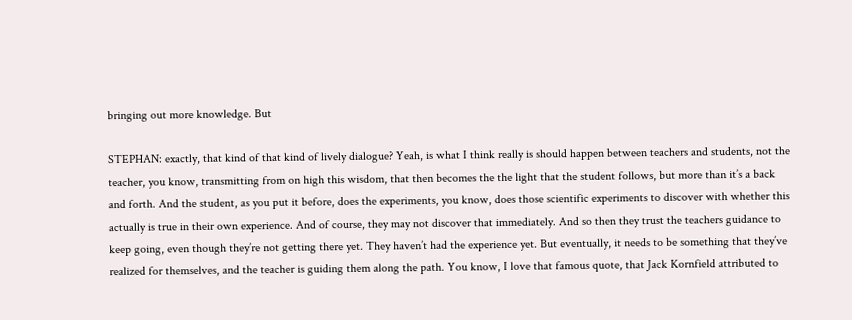bringing out more knowledge. But

STEPHAN: exactly, that kind of that kind of lively dialogue? Yeah, is what I think really is should happen between teachers and students, not the teacher, you know, transmitting from on high this wisdom, that then becomes the the light that the student follows, but more than it’s a back and forth. And the student, as you put it before, does the experiments, you know, does those scientific experiments to discover with whether this actually is true in their own experience. And of course, they may not discover that immediately. And so then they trust the teachers guidance to keep going, even though they’re not getting there yet. They haven’t had the experience yet. But eventually, it needs to be something that they’ve realized for themselves, and the teacher is guiding them along the path. You know, I love that famous quote, that Jack Kornfield attributed to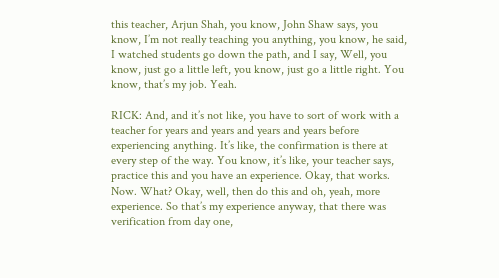this teacher, Arjun Shah, you know, John Shaw says, you know, I’m not really teaching you anything, you know, he said, I watched students go down the path, and I say, Well, you know, just go a little left, you know, just go a little right. You know, that’s my job. Yeah.

RICK: And, and it’s not like, you have to sort of work with a teacher for years and years and years and years before experiencing anything. It’s like, the confirmation is there at every step of the way. You know, it’s like, your teacher says, practice this and you have an experience. Okay, that works. Now. What? Okay, well, then do this and oh, yeah, more experience. So that’s my experience anyway, that there was verification from day one,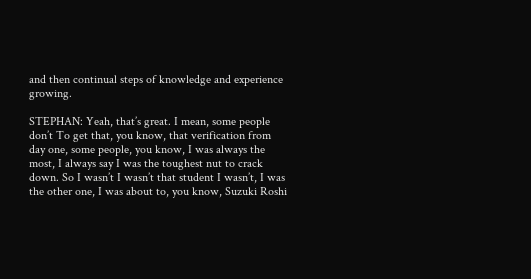and then continual steps of knowledge and experience growing.

STEPHAN: Yeah, that’s great. I mean, some people don’t To get that, you know, that verification from day one, some people, you know, I was always the most, I always say I was the toughest nut to crack down. So I wasn’t I wasn’t that student I wasn’t, I was the other one, I was about to, you know, Suzuki Roshi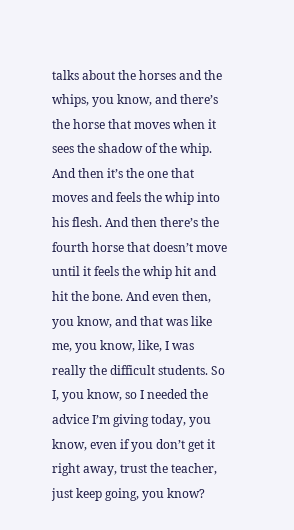talks about the horses and the whips, you know, and there’s the horse that moves when it sees the shadow of the whip. And then it’s the one that moves and feels the whip into his flesh. And then there’s the fourth horse that doesn’t move until it feels the whip hit and hit the bone. And even then, you know, and that was like me, you know, like, I was really the difficult students. So I, you know, so I needed the advice I’m giving today, you know, even if you don’t get it right away, trust the teacher, just keep going, you know?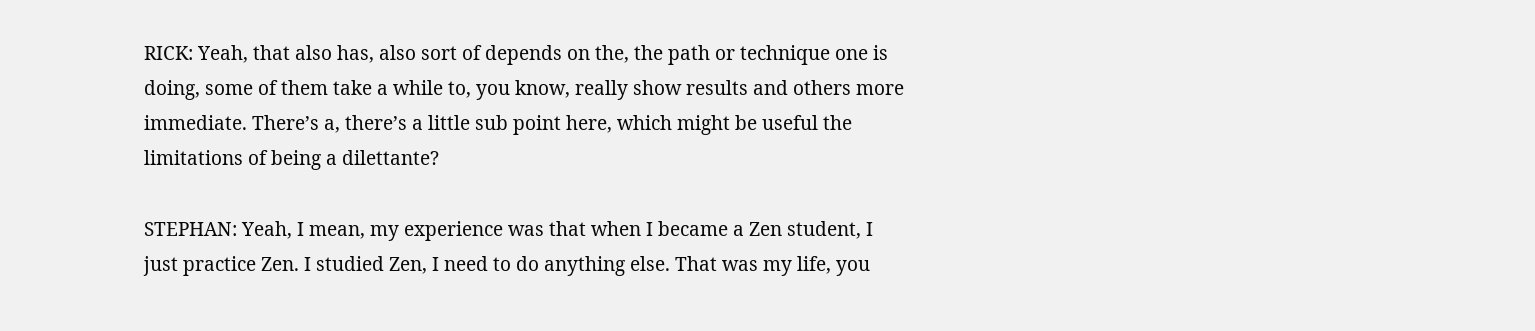RICK: Yeah, that also has, also sort of depends on the, the path or technique one is doing, some of them take a while to, you know, really show results and others more immediate. There’s a, there’s a little sub point here, which might be useful the limitations of being a dilettante?

STEPHAN: Yeah, I mean, my experience was that when I became a Zen student, I just practice Zen. I studied Zen, I need to do anything else. That was my life, you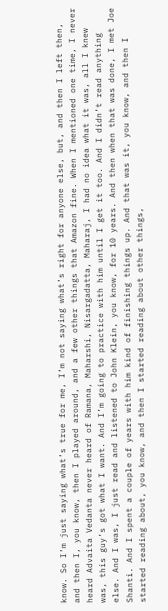know. So I’m just saying what’s true for me, I’m not saying what’s right for anyone else, but, and then I left then, and then I, you know, then I played around, and a few other things that Amazon fine. When I mentioned one time, I never heard Advaita Vedanta never heard of Ramana, Maharshi, Nisargadatta, Maharaj, I had no idea what it was, all I knew was, this guy’s got what I want. And I’m going to practice with him until I get it too. And I didn’t read anything else. And I was, I just read and listened to John Klein, you know, for 10 years. And then when that was done, I met Joe Shanti. And I spent a couple of years with him kind of finishing things up. And that was it, you know, and then I started reading about, you know, and then I started reading about other things,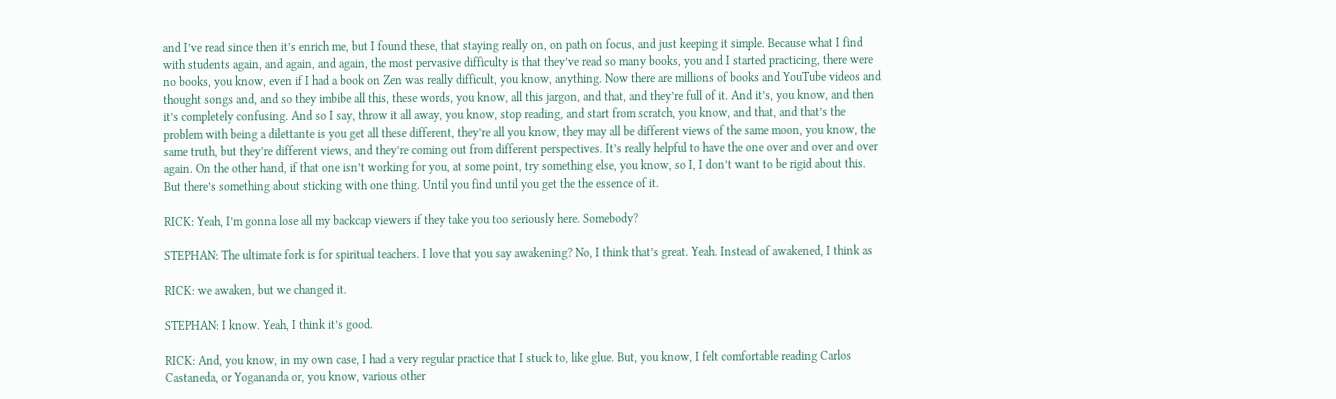and I’ve read since then it’s enrich me, but I found these, that staying really on, on path on focus, and just keeping it simple. Because what I find with students again, and again, and again, the most pervasive difficulty is that they’ve read so many books, you and I started practicing, there were no books, you know, even if I had a book on Zen was really difficult, you know, anything. Now there are millions of books and YouTube videos and thought songs and, and so they imbibe all this, these words, you know, all this jargon, and that, and they’re full of it. And it’s, you know, and then it’s completely confusing. And so I say, throw it all away, you know, stop reading, and start from scratch, you know, and that, and that’s the problem with being a dilettante is you get all these different, they’re all you know, they may all be different views of the same moon, you know, the same truth, but they’re different views, and they’re coming out from different perspectives. It’s really helpful to have the one over and over and over again. On the other hand, if that one isn’t working for you, at some point, try something else, you know, so I, I don’t want to be rigid about this. But there’s something about sticking with one thing. Until you find until you get the the essence of it.

RICK: Yeah, I’m gonna lose all my backcap viewers if they take you too seriously here. Somebody?

STEPHAN: The ultimate fork is for spiritual teachers. I love that you say awakening? No, I think that’s great. Yeah. Instead of awakened, I think as

RICK: we awaken, but we changed it.

STEPHAN: I know. Yeah, I think it’s good.

RICK: And, you know, in my own case, I had a very regular practice that I stuck to, like glue. But, you know, I felt comfortable reading Carlos Castaneda, or Yogananda or, you know, various other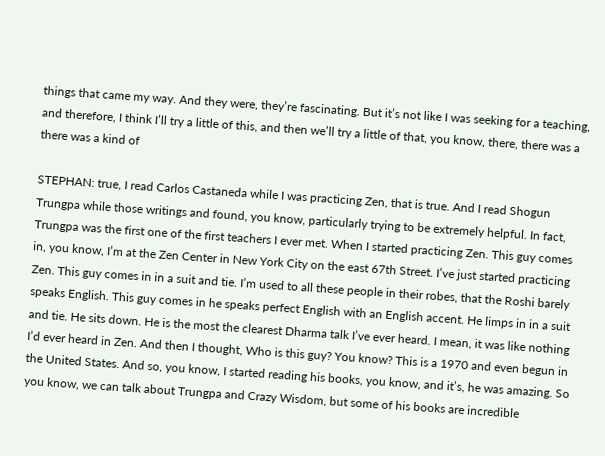things that came my way. And they were, they’re fascinating. But it’s not like I was seeking for a teaching, and therefore, I think I’ll try a little of this, and then we’ll try a little of that, you know, there, there was a there was a kind of

STEPHAN: true, I read Carlos Castaneda while I was practicing Zen, that is true. And I read Shogun Trungpa while those writings and found, you know, particularly trying to be extremely helpful. In fact, Trungpa was the first one of the first teachers I ever met. When I started practicing Zen. This guy comes in, you know, I’m at the Zen Center in New York City on the east 67th Street. I’ve just started practicing Zen. This guy comes in in a suit and tie. I’m used to all these people in their robes, that the Roshi barely speaks English. This guy comes in he speaks perfect English with an English accent. He limps in in a suit and tie. He sits down. He is the most the clearest Dharma talk I’ve ever heard. I mean, it was like nothing I’d ever heard in Zen. And then I thought, Who is this guy? You know? This is a 1970 and even begun in the United States. And so, you know, I started reading his books, you know, and it’s, he was amazing. So you know, we can talk about Trungpa and Crazy Wisdom, but some of his books are incredible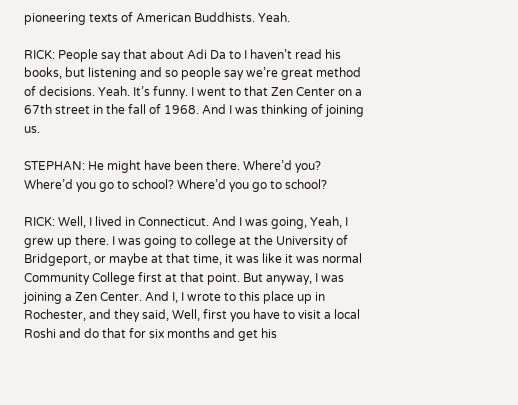pioneering texts of American Buddhists. Yeah.

RICK: People say that about Adi Da to I haven’t read his books, but listening and so people say we’re great method of decisions. Yeah. It’s funny. I went to that Zen Center on a 67th street in the fall of 1968. And I was thinking of joining us.

STEPHAN: He might have been there. Where’d you? Where’d you go to school? Where’d you go to school?

RICK: Well, I lived in Connecticut. And I was going, Yeah, I grew up there. I was going to college at the University of Bridgeport, or maybe at that time, it was like it was normal Community College first at that point. But anyway, I was joining a Zen Center. And I, I wrote to this place up in Rochester, and they said, Well, first you have to visit a local Roshi and do that for six months and get his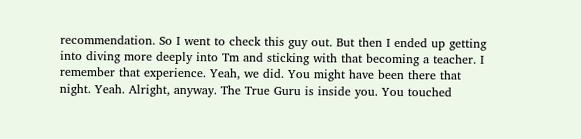recommendation. So I went to check this guy out. But then I ended up getting into diving more deeply into Tm and sticking with that becoming a teacher. I remember that experience. Yeah, we did. You might have been there that night. Yeah. Alright, anyway. The True Guru is inside you. You touched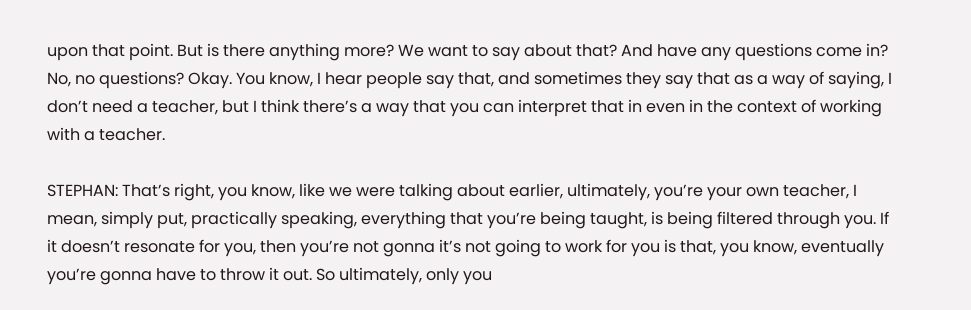upon that point. But is there anything more? We want to say about that? And have any questions come in? No, no questions? Okay. You know, I hear people say that, and sometimes they say that as a way of saying, I don’t need a teacher, but I think there’s a way that you can interpret that in even in the context of working with a teacher.

STEPHAN: That’s right, you know, like we were talking about earlier, ultimately, you’re your own teacher, I mean, simply put, practically speaking, everything that you’re being taught, is being filtered through you. If it doesn’t resonate for you, then you’re not gonna it’s not going to work for you is that, you know, eventually you’re gonna have to throw it out. So ultimately, only you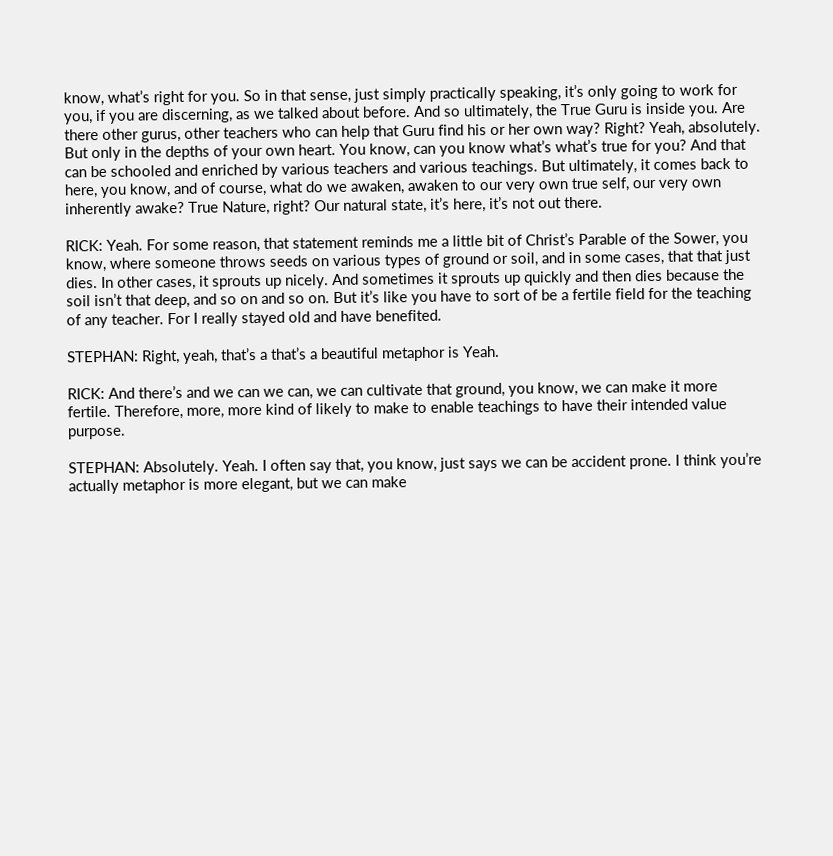know, what’s right for you. So in that sense, just simply practically speaking, it’s only going to work for you, if you are discerning, as we talked about before. And so ultimately, the True Guru is inside you. Are there other gurus, other teachers who can help that Guru find his or her own way? Right? Yeah, absolutely. But only in the depths of your own heart. You know, can you know what’s what’s true for you? And that can be schooled and enriched by various teachers and various teachings. But ultimately, it comes back to here, you know, and of course, what do we awaken, awaken to our very own true self, our very own inherently awake? True Nature, right? Our natural state, it’s here, it’s not out there.

RICK: Yeah. For some reason, that statement reminds me a little bit of Christ’s Parable of the Sower, you know, where someone throws seeds on various types of ground or soil, and in some cases, that that just dies. In other cases, it sprouts up nicely. And sometimes it sprouts up quickly and then dies because the soil isn’t that deep, and so on and so on. But it’s like you have to sort of be a fertile field for the teaching of any teacher. For I really stayed old and have benefited.

STEPHAN: Right, yeah, that’s a that’s a beautiful metaphor is Yeah.

RICK: And there’s and we can we can, we can cultivate that ground, you know, we can make it more fertile. Therefore, more, more kind of likely to make to enable teachings to have their intended value purpose.

STEPHAN: Absolutely. Yeah. I often say that, you know, just says we can be accident prone. I think you’re actually metaphor is more elegant, but we can make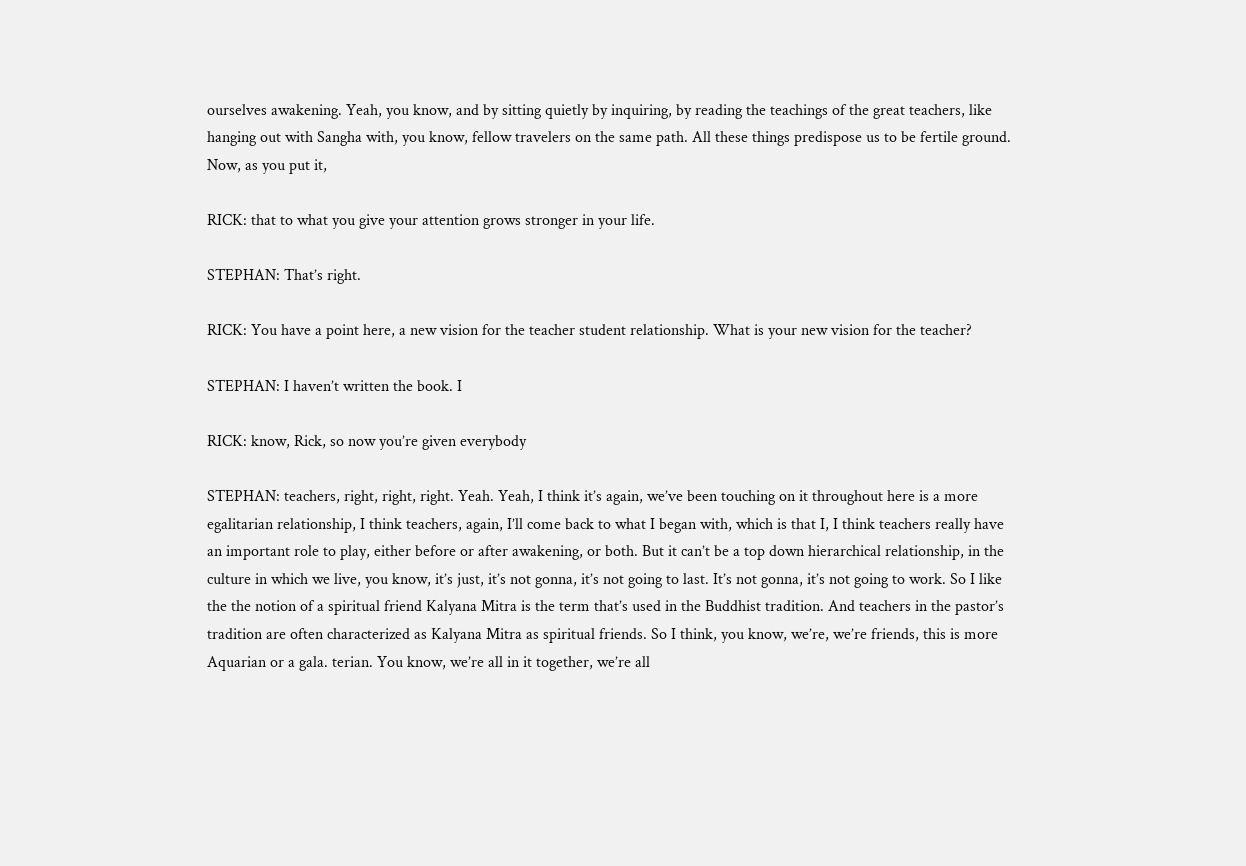ourselves awakening. Yeah, you know, and by sitting quietly by inquiring, by reading the teachings of the great teachers, like hanging out with Sangha with, you know, fellow travelers on the same path. All these things predispose us to be fertile ground. Now, as you put it,

RICK: that to what you give your attention grows stronger in your life.

STEPHAN: That’s right.

RICK: You have a point here, a new vision for the teacher student relationship. What is your new vision for the teacher?

STEPHAN: I haven’t written the book. I

RICK: know, Rick, so now you’re given everybody

STEPHAN: teachers, right, right, right. Yeah. Yeah, I think it’s again, we’ve been touching on it throughout here is a more egalitarian relationship, I think teachers, again, I’ll come back to what I began with, which is that I, I think teachers really have an important role to play, either before or after awakening, or both. But it can’t be a top down hierarchical relationship, in the culture in which we live, you know, it’s just, it’s not gonna, it’s not going to last. It’s not gonna, it’s not going to work. So I like the the notion of a spiritual friend Kalyana Mitra is the term that’s used in the Buddhist tradition. And teachers in the pastor’s tradition are often characterized as Kalyana Mitra as spiritual friends. So I think, you know, we’re, we’re friends, this is more Aquarian or a gala. terian. You know, we’re all in it together, we’re all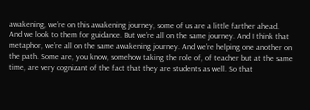awakening, we’re on this awakening journey, some of us are a little farther ahead. And we look to them for guidance. But we’re all on the same journey. And I think that metaphor, we’re all on the same awakening journey. And we’re helping one another on the path. Some are, you know, somehow taking the role of, of teacher but at the same time, are very cognizant of the fact that they are students as well. So that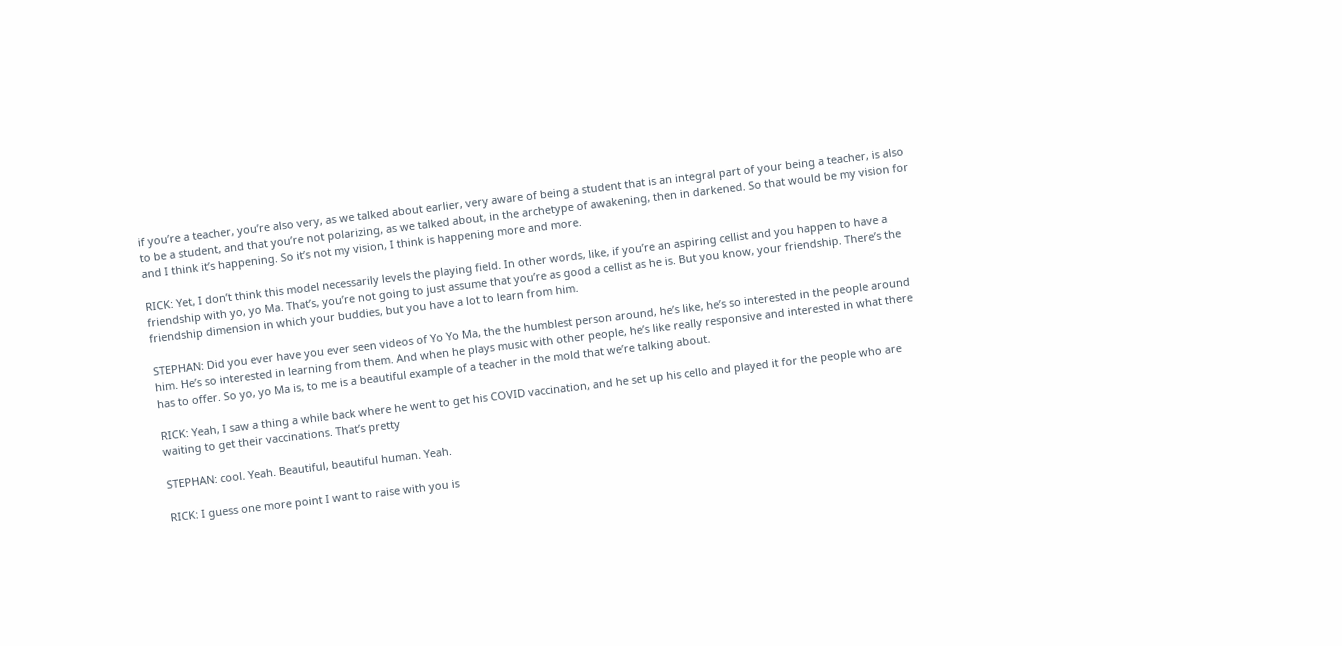if you’re a teacher, you’re also very, as we talked about earlier, very aware of being a student that is an integral part of your being a teacher, is also to be a student, and that you’re not polarizing, as we talked about, in the archetype of awakening, then in darkened. So that would be my vision for and I think it’s happening. So it’s not my vision, I think is happening more and more.

RICK: Yet, I don’t think this model necessarily levels the playing field. In other words, like, if you’re an aspiring cellist and you happen to have a friendship with yo, yo Ma. That’s, you’re not going to just assume that you’re as good a cellist as he is. But you know, your friendship. There’s the friendship dimension in which your buddies, but you have a lot to learn from him.

STEPHAN: Did you ever have you ever seen videos of Yo Yo Ma, the the humblest person around, he’s like, he’s so interested in the people around him. He’s so interested in learning from them. And when he plays music with other people, he’s like really responsive and interested in what there has to offer. So yo, yo Ma is, to me is a beautiful example of a teacher in the mold that we’re talking about.

RICK: Yeah, I saw a thing a while back where he went to get his COVID vaccination, and he set up his cello and played it for the people who are waiting to get their vaccinations. That’s pretty

STEPHAN: cool. Yeah. Beautiful, beautiful human. Yeah.

RICK: I guess one more point I want to raise with you is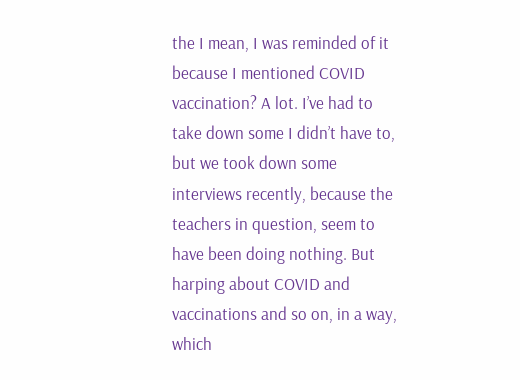the I mean, I was reminded of it because I mentioned COVID vaccination? A lot. I’ve had to take down some I didn’t have to, but we took down some interviews recently, because the teachers in question, seem to have been doing nothing. But harping about COVID and vaccinations and so on, in a way, which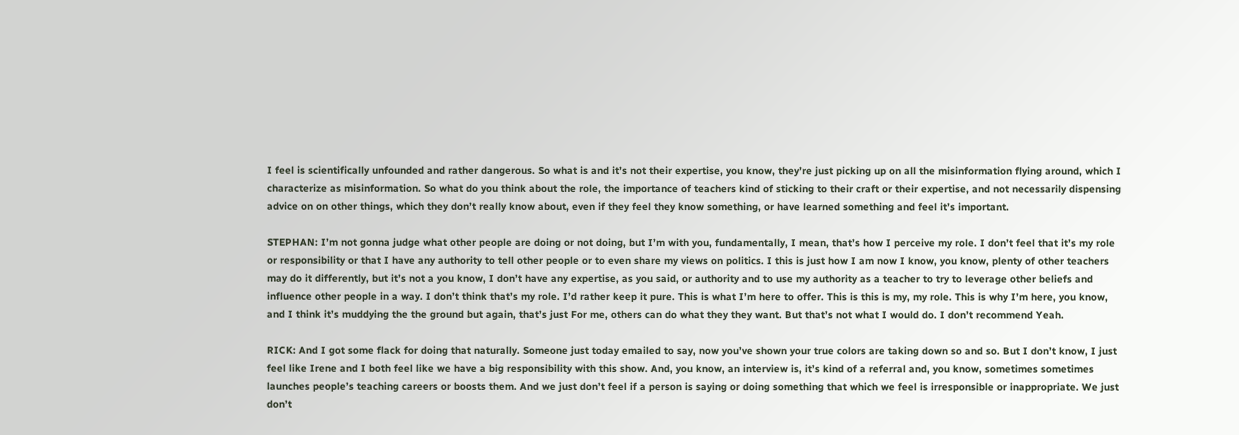I feel is scientifically unfounded and rather dangerous. So what is and it’s not their expertise, you know, they’re just picking up on all the misinformation flying around, which I characterize as misinformation. So what do you think about the role, the importance of teachers kind of sticking to their craft or their expertise, and not necessarily dispensing advice on on other things, which they don’t really know about, even if they feel they know something, or have learned something and feel it’s important.

STEPHAN: I’m not gonna judge what other people are doing or not doing, but I’m with you, fundamentally, I mean, that’s how I perceive my role. I don’t feel that it’s my role or responsibility or that I have any authority to tell other people or to even share my views on politics. I this is just how I am now I know, you know, plenty of other teachers may do it differently, but it’s not a you know, I don’t have any expertise, as you said, or authority and to use my authority as a teacher to try to leverage other beliefs and influence other people in a way. I don’t think that’s my role. I’d rather keep it pure. This is what I’m here to offer. This is this is my, my role. This is why I’m here, you know, and I think it’s muddying the the ground but again, that’s just For me, others can do what they they want. But that’s not what I would do. I don’t recommend Yeah.

RICK: And I got some flack for doing that naturally. Someone just today emailed to say, now you’ve shown your true colors are taking down so and so. But I don’t know, I just feel like Irene and I both feel like we have a big responsibility with this show. And, you know, an interview is, it’s kind of a referral and, you know, sometimes sometimes launches people’s teaching careers or boosts them. And we just don’t feel if a person is saying or doing something that which we feel is irresponsible or inappropriate. We just don’t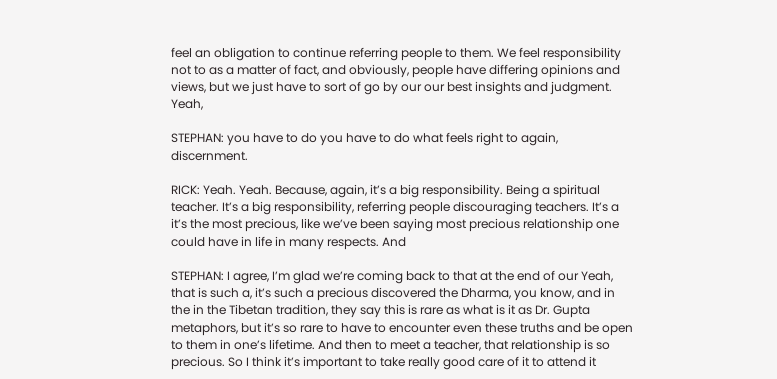feel an obligation to continue referring people to them. We feel responsibility not to as a matter of fact, and obviously, people have differing opinions and views, but we just have to sort of go by our our best insights and judgment. Yeah,

STEPHAN: you have to do you have to do what feels right to again, discernment.

RICK: Yeah. Yeah. Because, again, it’s a big responsibility. Being a spiritual teacher. It’s a big responsibility, referring people discouraging teachers. It’s a it’s the most precious, like we’ve been saying most precious relationship one could have in life in many respects. And

STEPHAN: I agree, I’m glad we’re coming back to that at the end of our Yeah, that is such a, it’s such a precious discovered the Dharma, you know, and in the in the Tibetan tradition, they say this is rare as what is it as Dr. Gupta metaphors, but it’s so rare to have to encounter even these truths and be open to them in one’s lifetime. And then to meet a teacher, that relationship is so precious. So I think it’s important to take really good care of it to attend it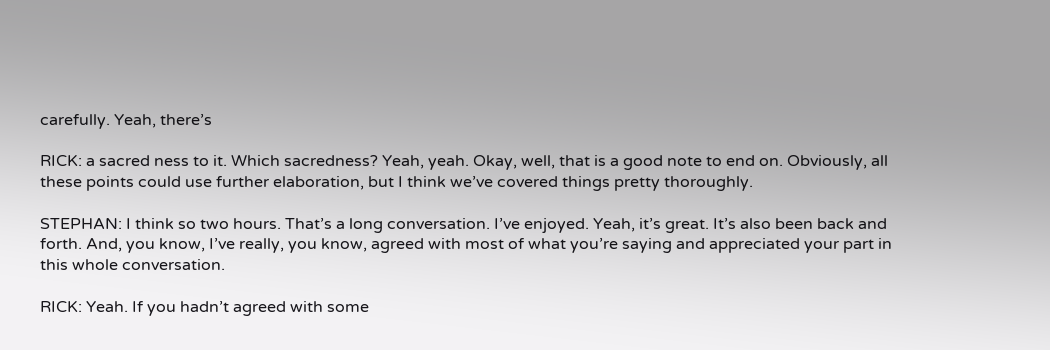carefully. Yeah, there’s

RICK: a sacred ness to it. Which sacredness? Yeah, yeah. Okay, well, that is a good note to end on. Obviously, all these points could use further elaboration, but I think we’ve covered things pretty thoroughly.

STEPHAN: I think so two hours. That’s a long conversation. I’ve enjoyed. Yeah, it’s great. It’s also been back and forth. And, you know, I’ve really, you know, agreed with most of what you’re saying and appreciated your part in this whole conversation.

RICK: Yeah. If you hadn’t agreed with some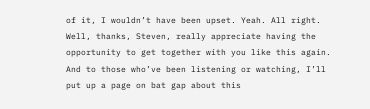of it, I wouldn’t have been upset. Yeah. All right. Well, thanks, Steven, really appreciate having the opportunity to get together with you like this again. And to those who’ve been listening or watching, I’ll put up a page on bat gap about this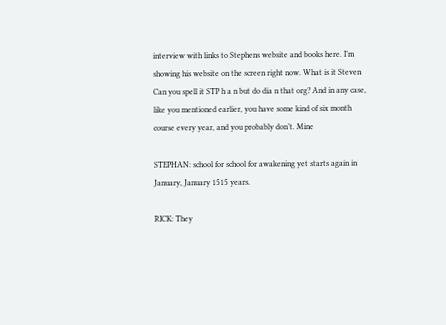interview with links to Stephens website and books here. I’m showing his website on the screen right now. What is it Steven Can you spell it STP h a n but do dia n that org? And in any case, like you mentioned earlier, you have some kind of six month course every year, and you probably don’t. Mine

STEPHAN: school for school for awakening yet starts again in January, January 1515 years.

RICK: They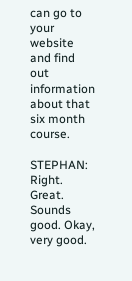can go to your website and find out information about that six month course.

STEPHAN: Right. Great. Sounds good. Okay, very good.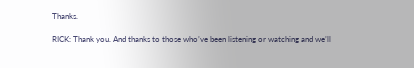Thanks.

RICK: Thank you. And thanks to those who’ve been listening or watching and we’ll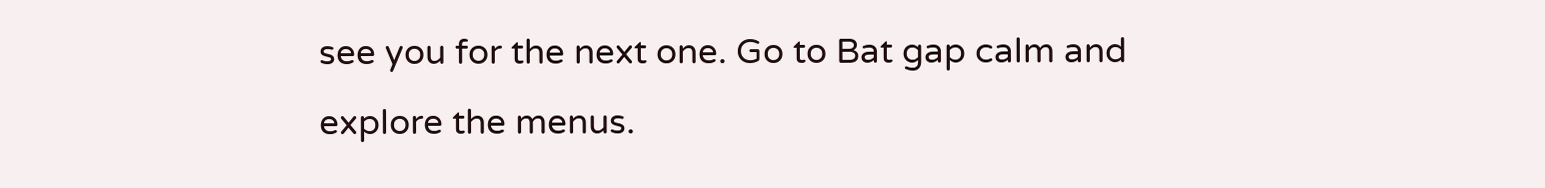see you for the next one. Go to Bat gap calm and explore the menus.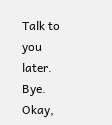Talk to you later. Bye. Okay,